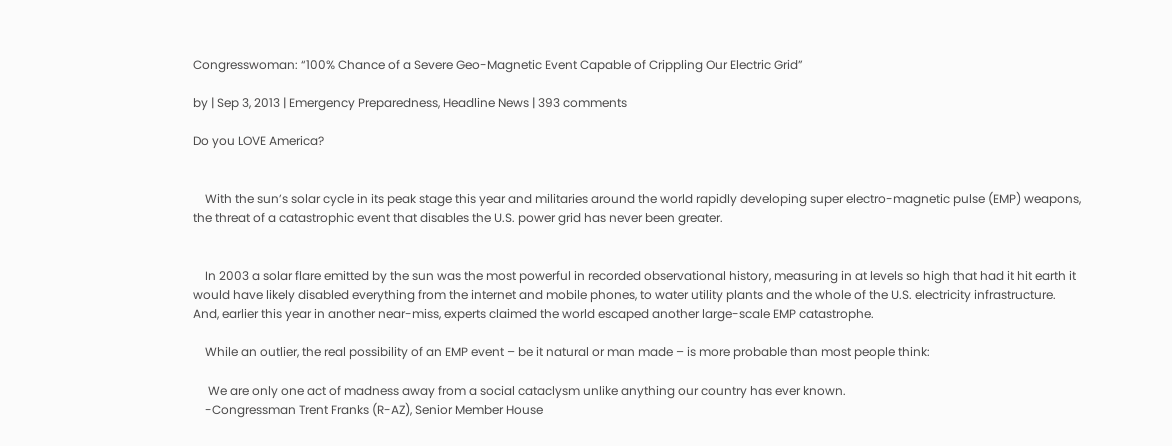Congresswoman: “100% Chance of a Severe Geo-Magnetic Event Capable of Crippling Our Electric Grid”

by | Sep 3, 2013 | Emergency Preparedness, Headline News | 393 comments

Do you LOVE America?


    With the sun’s solar cycle in its peak stage this year and militaries around the world rapidly developing super electro-magnetic pulse (EMP) weapons, the threat of a catastrophic event that disables the U.S. power grid has never been greater.


    In 2003 a solar flare emitted by the sun was the most powerful in recorded observational history, measuring in at levels so high that had it hit earth it would have likely disabled everything from the internet and mobile phones, to water utility plants and the whole of the U.S. electricity infrastructure. And, earlier this year in another near-miss, experts claimed the world escaped another large-scale EMP catastrophe.

    While an outlier, the real possibility of an EMP event – be it natural or man made – is more probable than most people think:

     We are only one act of madness away from a social cataclysm unlike anything our country has ever known.
    -Congressman Trent Franks (R-AZ), Senior Member House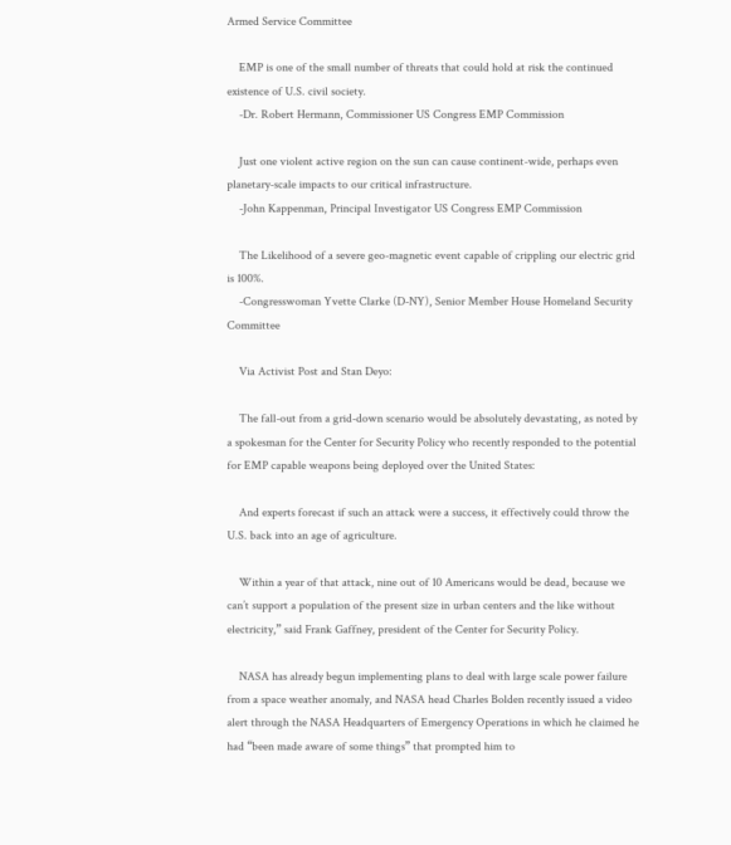Armed Service Committee

    EMP is one of the small number of threats that could hold at risk the continued existence of U.S. civil society.
    -Dr. Robert Hermann, Commissioner US Congress EMP Commission

    Just one violent active region on the sun can cause continent-wide, perhaps even planetary-scale impacts to our critical infrastructure.
    -John Kappenman, Principal Investigator US Congress EMP Commission

    The Likelihood of a severe geo-magnetic event capable of crippling our electric grid is 100%.
    -Congresswoman Yvette Clarke (D-NY), Senior Member House Homeland Security Committee

    Via Activist Post and Stan Deyo:

    The fall-out from a grid-down scenario would be absolutely devastating, as noted by a spokesman for the Center for Security Policy who recently responded to the potential for EMP capable weapons being deployed over the United States:

    And experts forecast if such an attack were a success, it effectively could throw the U.S. back into an age of agriculture.

    Within a year of that attack, nine out of 10 Americans would be dead, because we can’t support a population of the present size in urban centers and the like without electricity,” said Frank Gaffney, president of the Center for Security Policy.

    NASA has already begun implementing plans to deal with large scale power failure from a space weather anomaly, and NASA head Charles Bolden recently issued a video alert through the NASA Headquarters of Emergency Operations in which he claimed he had “been made aware of some things” that prompted him to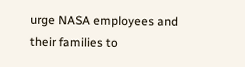urge NASA employees and their families to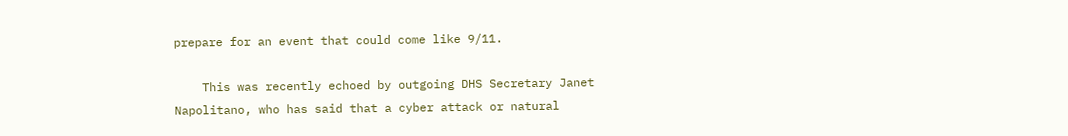prepare for an event that could come like 9/11.

    This was recently echoed by outgoing DHS Secretary Janet Napolitano, who has said that a cyber attack or natural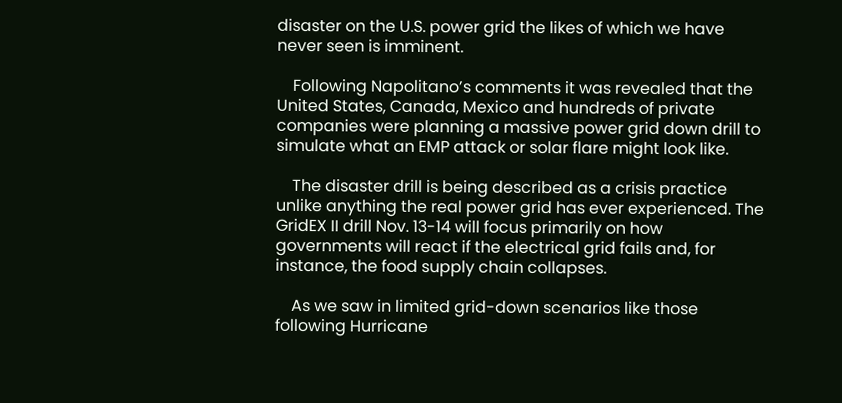disaster on the U.S. power grid the likes of which we have never seen is imminent.

    Following Napolitano’s comments it was revealed that the United States, Canada, Mexico and hundreds of private companies were planning a massive power grid down drill to simulate what an EMP attack or solar flare might look like.

    The disaster drill is being described as a crisis practice unlike anything the real power grid has ever experienced. The GridEX II drill Nov. 13-14 will focus primarily on how governments will react if the electrical grid fails and, for instance, the food supply chain collapses.

    As we saw in limited grid-down scenarios like those following Hurricane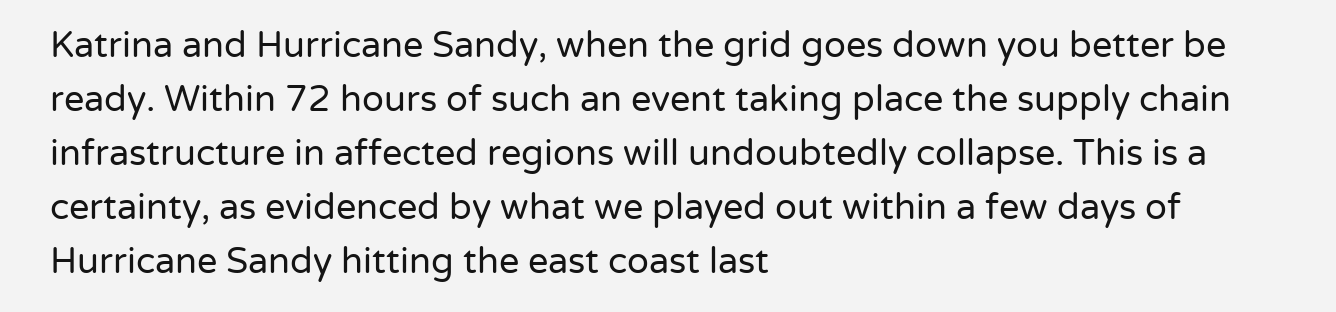Katrina and Hurricane Sandy, when the grid goes down you better be ready. Within 72 hours of such an event taking place the supply chain infrastructure in affected regions will undoubtedly collapse. This is a certainty, as evidenced by what we played out within a few days of Hurricane Sandy hitting the east coast last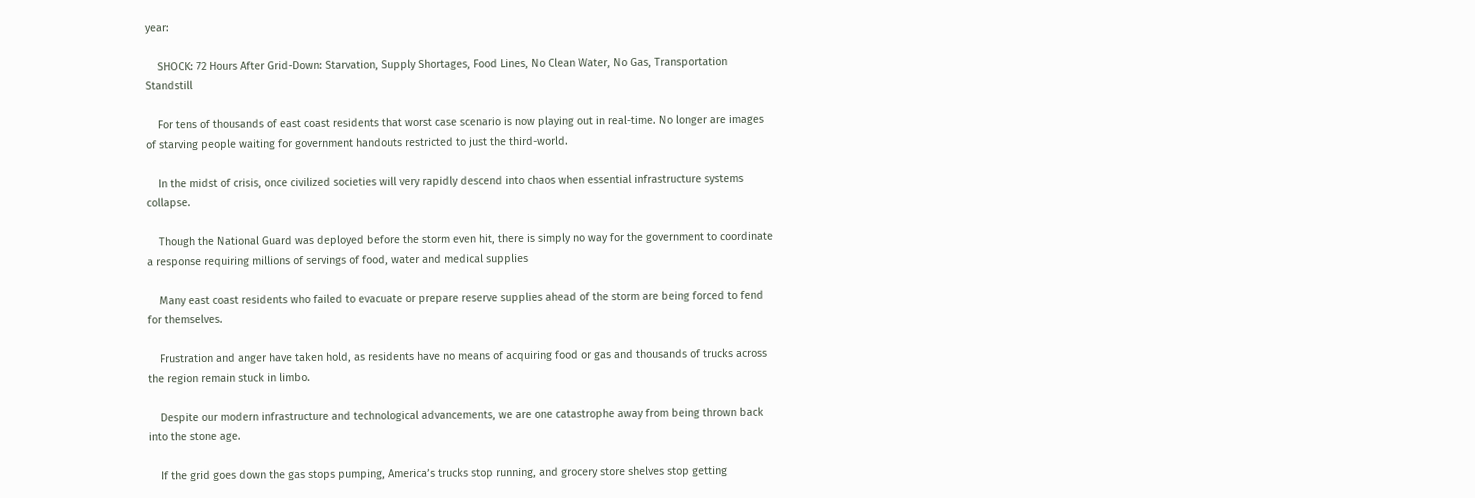year:

    SHOCK: 72 Hours After Grid-Down: Starvation, Supply Shortages, Food Lines, No Clean Water, No Gas, Transportation Standstill

    For tens of thousands of east coast residents that worst case scenario is now playing out in real-time. No longer are images of starving people waiting for government handouts restricted to just the third-world.

    In the midst of crisis, once civilized societies will very rapidly descend into chaos when essential infrastructure systems collapse.

    Though the National Guard was deployed before the storm even hit, there is simply no way for the government to coordinate a response requiring millions of servings of food, water and medical supplies

    Many east coast residents who failed to evacuate or prepare reserve supplies ahead of the storm are being forced to fend for themselves.

    Frustration and anger have taken hold, as residents have no means of acquiring food or gas and thousands of trucks across the region remain stuck in limbo.

    Despite our modern infrastructure and technological advancements, we are one catastrophe away from being thrown back into the stone age.

    If the grid goes down the gas stops pumping, America’s trucks stop running, and grocery store shelves stop getting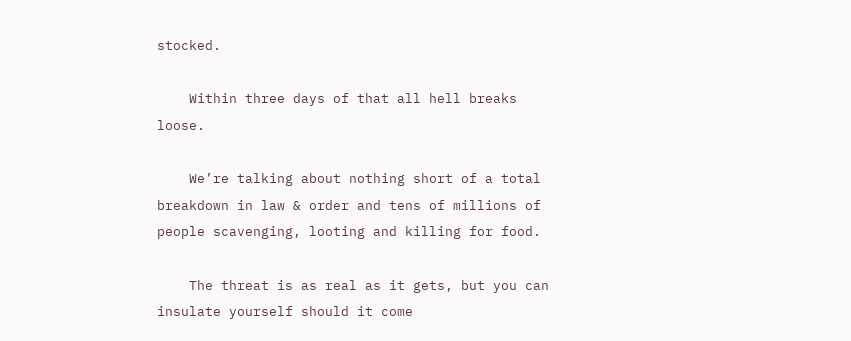stocked.

    Within three days of that all hell breaks loose.

    We’re talking about nothing short of a total breakdown in law & order and tens of millions of people scavenging, looting and killing for food.

    The threat is as real as it gets, but you can insulate yourself should it come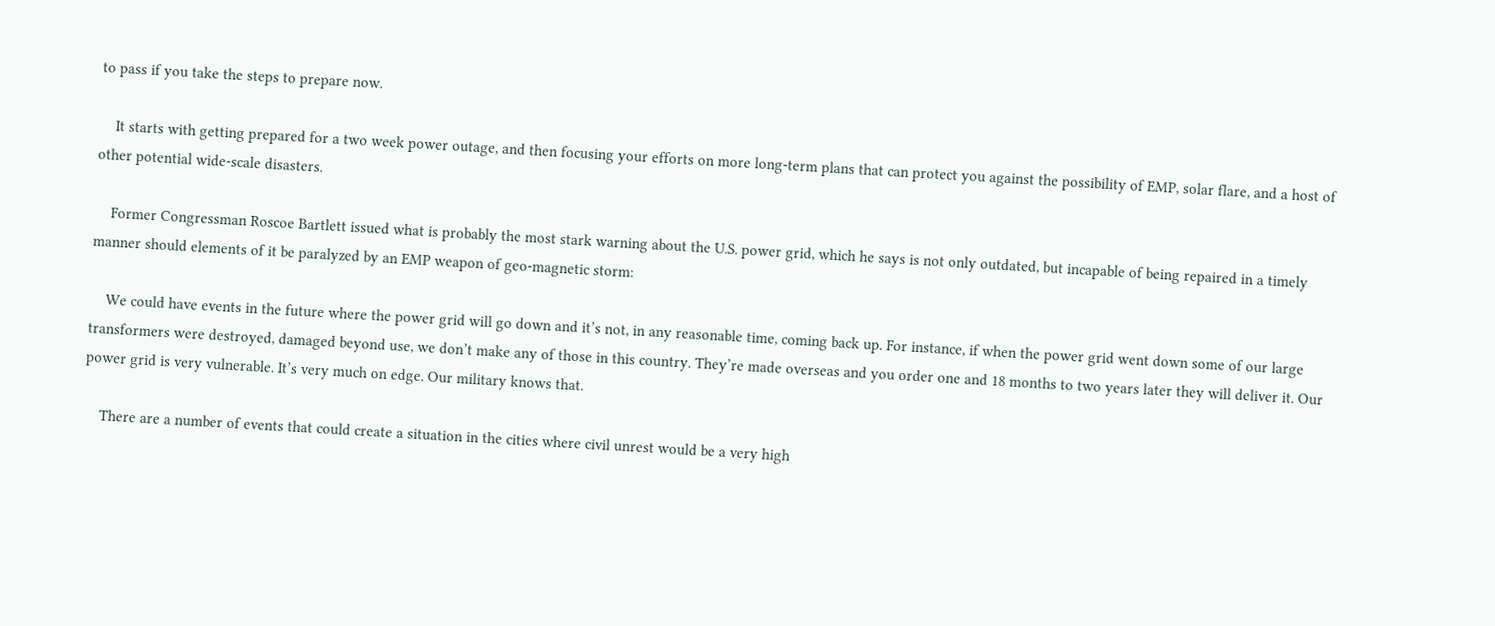to pass if you take the steps to prepare now.

    It starts with getting prepared for a two week power outage, and then focusing your efforts on more long-term plans that can protect you against the possibility of EMP, solar flare, and a host of other potential wide-scale disasters.

    Former Congressman Roscoe Bartlett issued what is probably the most stark warning about the U.S. power grid, which he says is not only outdated, but incapable of being repaired in a timely manner should elements of it be paralyzed by an EMP weapon of geo-magnetic storm:

    We could have events in the future where the power grid will go down and it’s not, in any reasonable time, coming back up. For instance, if when the power grid went down some of our large transformers were destroyed, damaged beyond use, we don’t make any of those in this country. They’re made overseas and you order one and 18 months to two years later they will deliver it. Our power grid is very vulnerable. It’s very much on edge. Our military knows that.

    There are a number of events that could create a situation in the cities where civil unrest would be a very high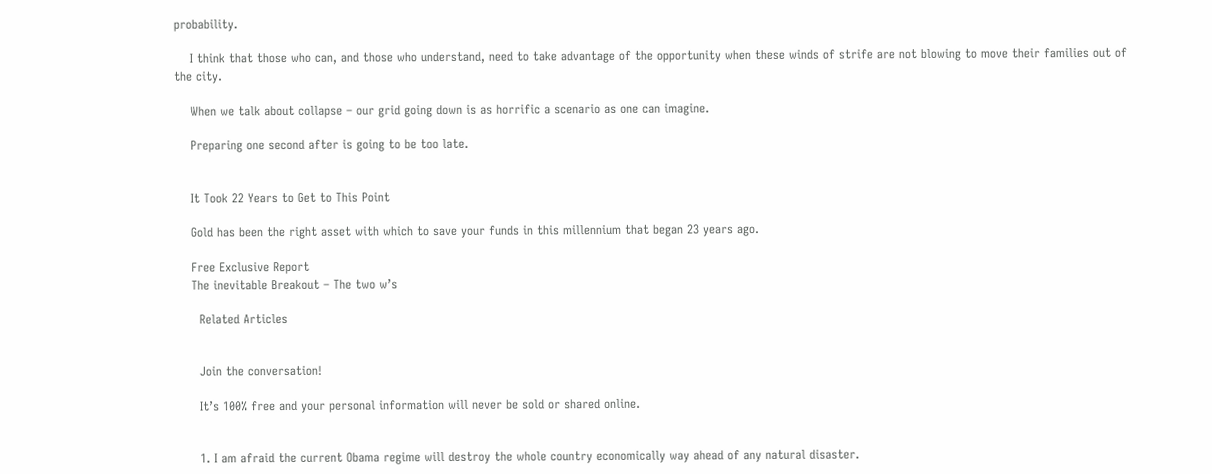probability.

    I think that those who can, and those who understand, need to take advantage of the opportunity when these winds of strife are not blowing to move their families out of the city.

    When we talk about collapse – our grid going down is as horrific a scenario as one can imagine.

    Preparing one second after is going to be too late.


    It Took 22 Years to Get to This Point

    Gold has been the right asset with which to save your funds in this millennium that began 23 years ago.

    Free Exclusive Report
    The inevitable Breakout – The two w’s

      Related Articles


      Join the conversation!

      It’s 100% free and your personal information will never be sold or shared online.


      1. I am afraid the current Obama regime will destroy the whole country economically way ahead of any natural disaster.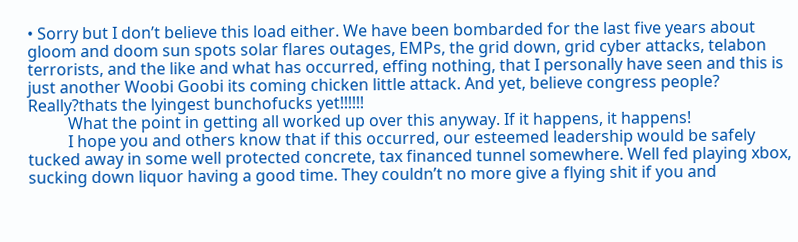• Sorry but I don’t believe this load either. We have been bombarded for the last five years about gloom and doom sun spots solar flares outages, EMPs, the grid down, grid cyber attacks, telabon terrorists, and the like and what has occurred, effing nothing, that I personally have seen and this is just another Woobi Goobi its coming chicken little attack. And yet, believe congress people? Really?thats the lyingest bunchofucks yet!!!!!!
          What the point in getting all worked up over this anyway. If it happens, it happens!
          I hope you and others know that if this occurred, our esteemed leadership would be safely tucked away in some well protected concrete, tax financed tunnel somewhere. Well fed playing xbox, sucking down liquor having a good time. They couldn’t no more give a flying shit if you and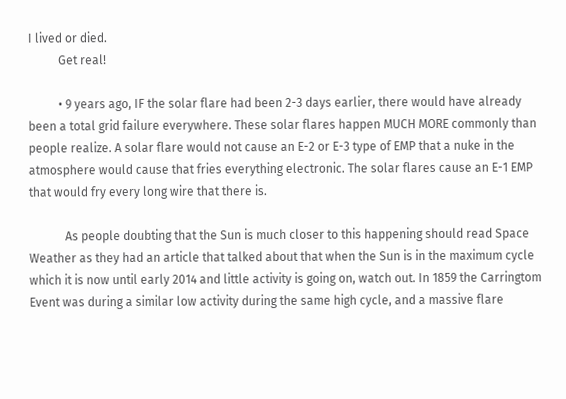I lived or died.
          Get real!

          • 9 years ago, IF the solar flare had been 2-3 days earlier, there would have already been a total grid failure everywhere. These solar flares happen MUCH MORE commonly than people realize. A solar flare would not cause an E-2 or E-3 type of EMP that a nuke in the atmosphere would cause that fries everything electronic. The solar flares cause an E-1 EMP that would fry every long wire that there is.

            As people doubting that the Sun is much closer to this happening should read Space Weather as they had an article that talked about that when the Sun is in the maximum cycle which it is now until early 2014 and little activity is going on, watch out. In 1859 the Carringtom Event was during a similar low activity during the same high cycle, and a massive flare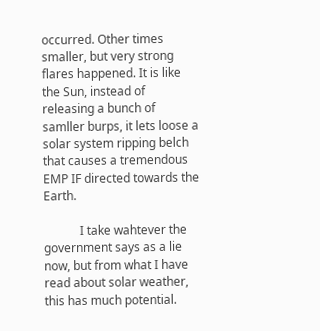occurred. Other times smaller, but very strong flares happened. It is like the Sun, instead of releasing a bunch of samller burps, it lets loose a solar system ripping belch that causes a tremendous EMP IF directed towards the Earth.

            I take wahtever the government says as a lie now, but from what I have read about solar weather, this has much potential.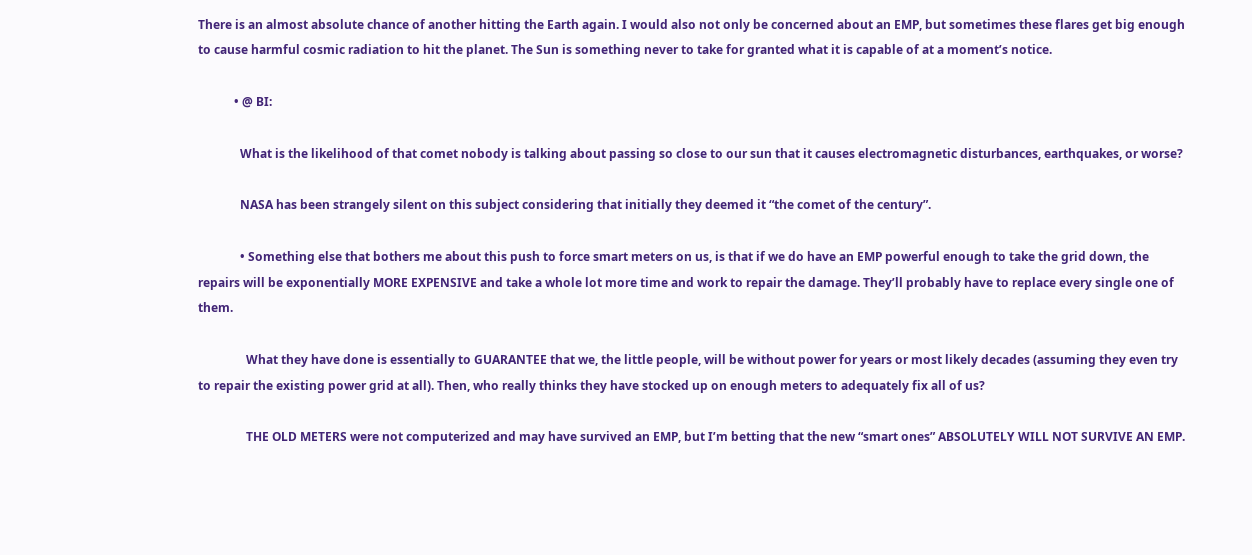There is an almost absolute chance of another hitting the Earth again. I would also not only be concerned about an EMP, but sometimes these flares get big enough to cause harmful cosmic radiation to hit the planet. The Sun is something never to take for granted what it is capable of at a moment’s notice.

            • @ BI:

              What is the likelihood of that comet nobody is talking about passing so close to our sun that it causes electromagnetic disturbances, earthquakes, or worse?

              NASA has been strangely silent on this subject considering that initially they deemed it “the comet of the century”.

              • Something else that bothers me about this push to force smart meters on us, is that if we do have an EMP powerful enough to take the grid down, the repairs will be exponentially MORE EXPENSIVE and take a whole lot more time and work to repair the damage. They’ll probably have to replace every single one of them.

                What they have done is essentially to GUARANTEE that we, the little people, will be without power for years or most likely decades (assuming they even try to repair the existing power grid at all). Then, who really thinks they have stocked up on enough meters to adequately fix all of us?

                THE OLD METERS were not computerized and may have survived an EMP, but I’m betting that the new “smart ones” ABSOLUTELY WILL NOT SURVIVE AN EMP.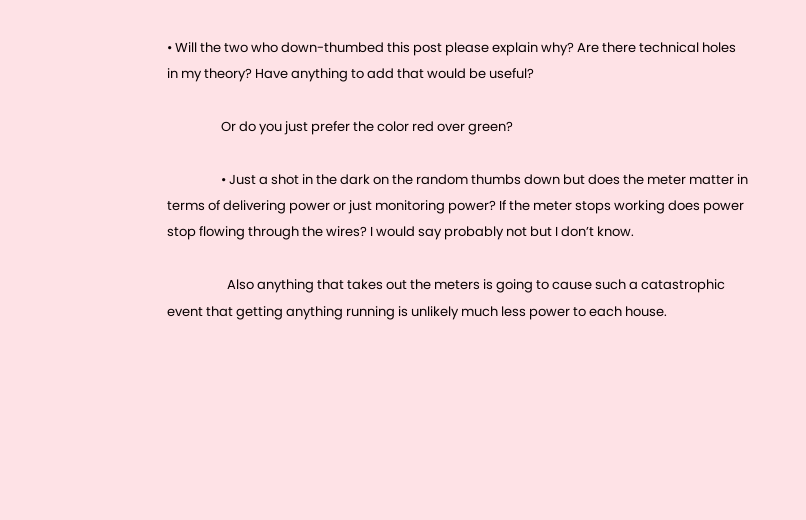• Will the two who down-thumbed this post please explain why? Are there technical holes in my theory? Have anything to add that would be useful?

                  Or do you just prefer the color red over green?

                  • Just a shot in the dark on the random thumbs down but does the meter matter in terms of delivering power or just monitoring power? If the meter stops working does power stop flowing through the wires? I would say probably not but I don’t know.

                    Also anything that takes out the meters is going to cause such a catastrophic event that getting anything running is unlikely much less power to each house.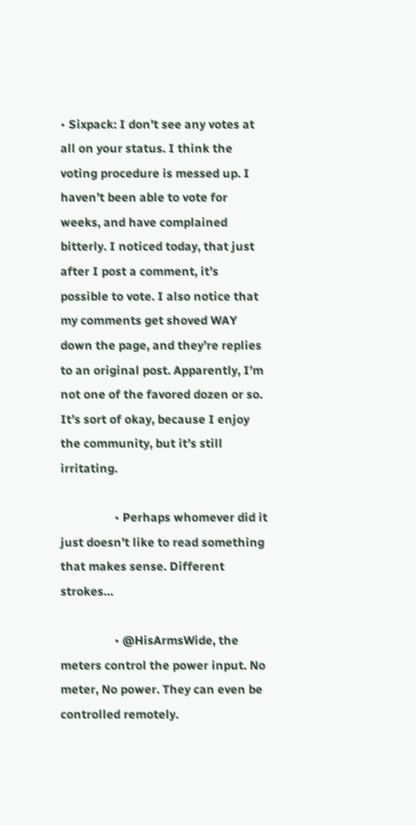• Sixpack: I don’t see any votes at all on your status. I think the voting procedure is messed up. I haven’t been able to vote for weeks, and have complained bitterly. I noticed today, that just after I post a comment, it’s possible to vote. I also notice that my comments get shoved WAY down the page, and they’re replies to an original post. Apparently, I’m not one of the favored dozen or so. It’s sort of okay, because I enjoy the community, but it’s still irritating.

                  • Perhaps whomever did it just doesn’t like to read something that makes sense. Different strokes…

                  • @HisArmsWide, the meters control the power input. No meter, No power. They can even be controlled remotely.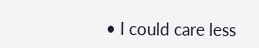• I could care less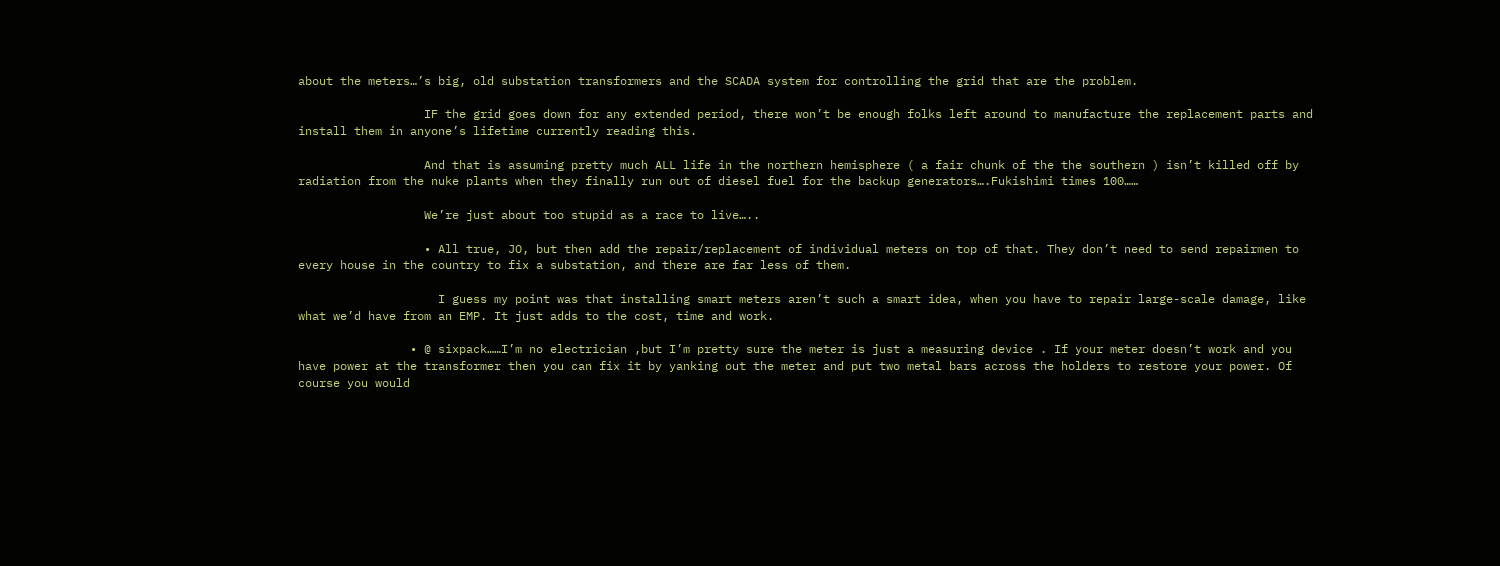about the meters…’s big, old substation transformers and the SCADA system for controlling the grid that are the problem.

                  IF the grid goes down for any extended period, there won’t be enough folks left around to manufacture the replacement parts and install them in anyone’s lifetime currently reading this.

                  And that is assuming pretty much ALL life in the northern hemisphere ( a fair chunk of the the southern ) isn’t killed off by radiation from the nuke plants when they finally run out of diesel fuel for the backup generators….Fukishimi times 100……

                  We’re just about too stupid as a race to live…..

                  • All true, JO, but then add the repair/replacement of individual meters on top of that. They don’t need to send repairmen to every house in the country to fix a substation, and there are far less of them.

                    I guess my point was that installing smart meters aren’t such a smart idea, when you have to repair large-scale damage, like what we’d have from an EMP. It just adds to the cost, time and work.

                • @ sixpack……I’m no electrician ,but I’m pretty sure the meter is just a measuring device . If your meter doesn’t work and you have power at the transformer then you can fix it by yanking out the meter and put two metal bars across the holders to restore your power. Of course you would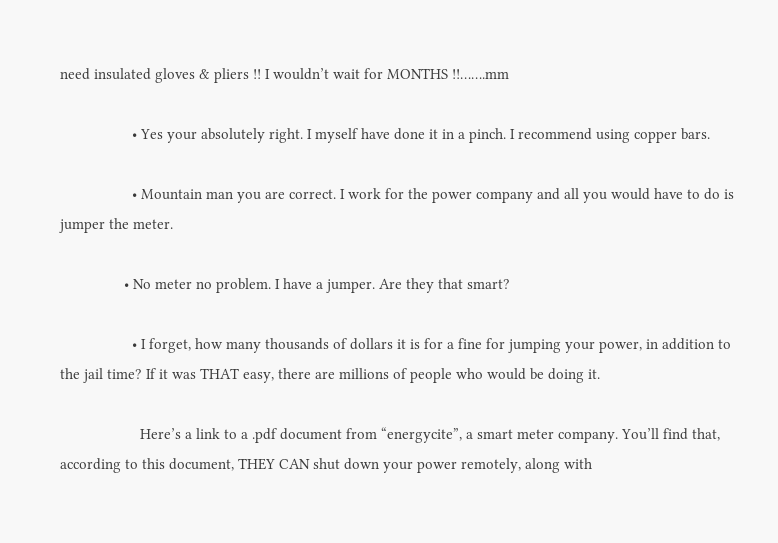need insulated gloves & pliers !! I wouldn’t wait for MONTHS !!…….mm

                  • Yes your absolutely right. I myself have done it in a pinch. I recommend using copper bars.

                  • Mountain man you are correct. I work for the power company and all you would have to do is jumper the meter.

                • No meter no problem. I have a jumper. Are they that smart?

                  • I forget, how many thousands of dollars it is for a fine for jumping your power, in addition to the jail time? If it was THAT easy, there are millions of people who would be doing it.

                    Here’s a link to a .pdf document from “energycite”, a smart meter company. You’ll find that, according to this document, THEY CAN shut down your power remotely, along with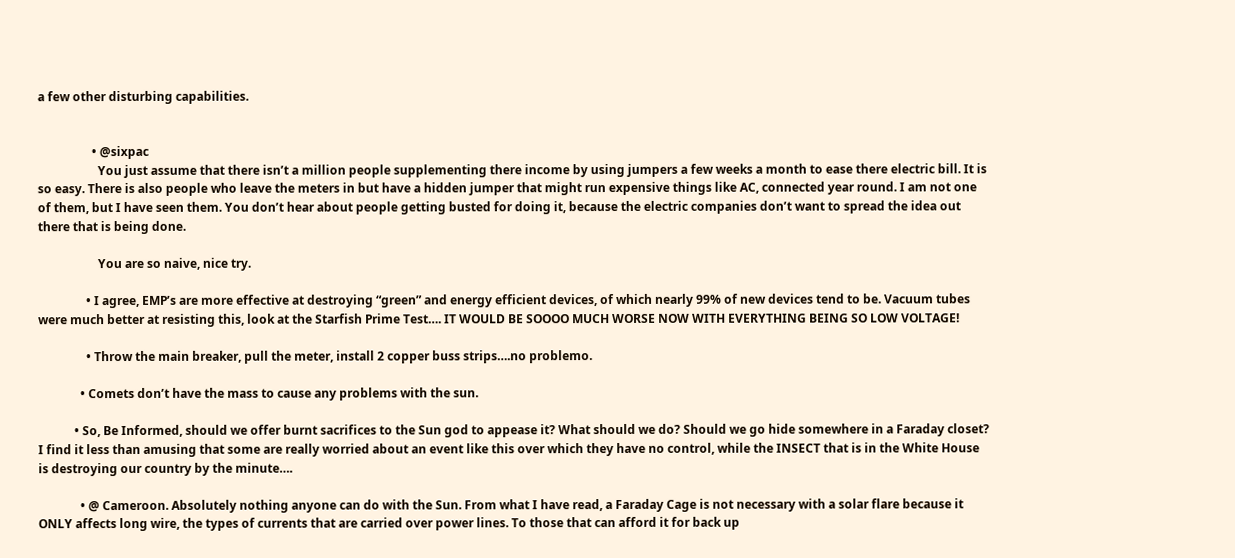a few other disturbing capabilities.


                  • @sixpac
                    You just assume that there isn’t a million people supplementing there income by using jumpers a few weeks a month to ease there electric bill. It is so easy. There is also people who leave the meters in but have a hidden jumper that might run expensive things like AC, connected year round. I am not one of them, but I have seen them. You don’t hear about people getting busted for doing it, because the electric companies don’t want to spread the idea out there that is being done.

                    You are so naive, nice try.

                • I agree, EMP’s are more effective at destroying “green” and energy efficient devices, of which nearly 99% of new devices tend to be. Vacuum tubes were much better at resisting this, look at the Starfish Prime Test…. IT WOULD BE SOOOO MUCH WORSE NOW WITH EVERYTHING BEING SO LOW VOLTAGE!

                • Throw the main breaker, pull the meter, install 2 copper buss strips….no problemo.

              • Comets don’t have the mass to cause any problems with the sun.

            • So, Be Informed, should we offer burnt sacrifices to the Sun god to appease it? What should we do? Should we go hide somewhere in a Faraday closet? I find it less than amusing that some are really worried about an event like this over which they have no control, while the INSECT that is in the White House is destroying our country by the minute….

              • @ Cameroon. Absolutely nothing anyone can do with the Sun. From what I have read, a Faraday Cage is not necessary with a solar flare because it ONLY affects long wire, the types of currents that are carried over power lines. To those that can afford it for back up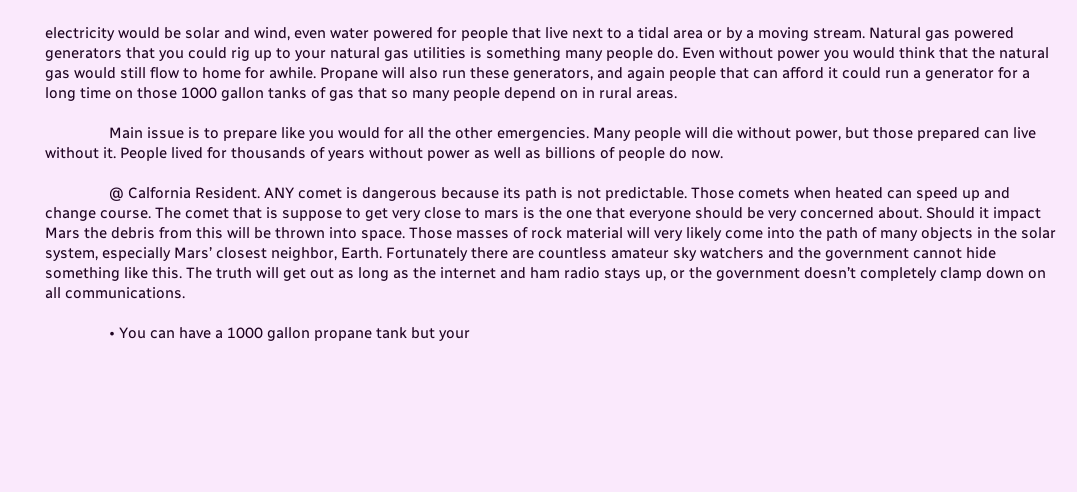electricity would be solar and wind, even water powered for people that live next to a tidal area or by a moving stream. Natural gas powered generators that you could rig up to your natural gas utilities is something many people do. Even without power you would think that the natural gas would still flow to home for awhile. Propane will also run these generators, and again people that can afford it could run a generator for a long time on those 1000 gallon tanks of gas that so many people depend on in rural areas.

                Main issue is to prepare like you would for all the other emergencies. Many people will die without power, but those prepared can live without it. People lived for thousands of years without power as well as billions of people do now.

                @ Calfornia Resident. ANY comet is dangerous because its path is not predictable. Those comets when heated can speed up and change course. The comet that is suppose to get very close to mars is the one that everyone should be very concerned about. Should it impact Mars the debris from this will be thrown into space. Those masses of rock material will very likely come into the path of many objects in the solar system, especially Mars’ closest neighbor, Earth. Fortunately there are countless amateur sky watchers and the government cannot hide something like this. The truth will get out as long as the internet and ham radio stays up, or the government doesn’t completely clamp down on all communications.

                • You can have a 1000 gallon propane tank but your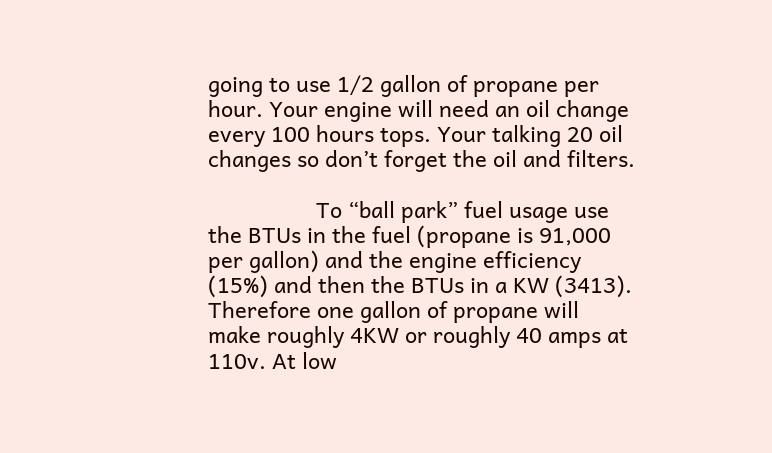going to use 1/2 gallon of propane per hour. Your engine will need an oil change every 100 hours tops. Your talking 20 oil changes so don’t forget the oil and filters.

                  To “ball park” fuel usage use the BTUs in the fuel (propane is 91,000 per gallon) and the engine efficiency (15%) and then the BTUs in a KW (3413). Therefore one gallon of propane will make roughly 4KW or roughly 40 amps at 110v. At low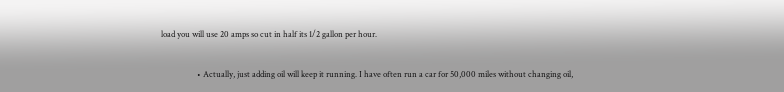load you will use 20 amps so cut in half its 1/2 gallon per hour.

                  • Actually, just adding oil will keep it running. I have often run a car for 50,000 miles without changing oil,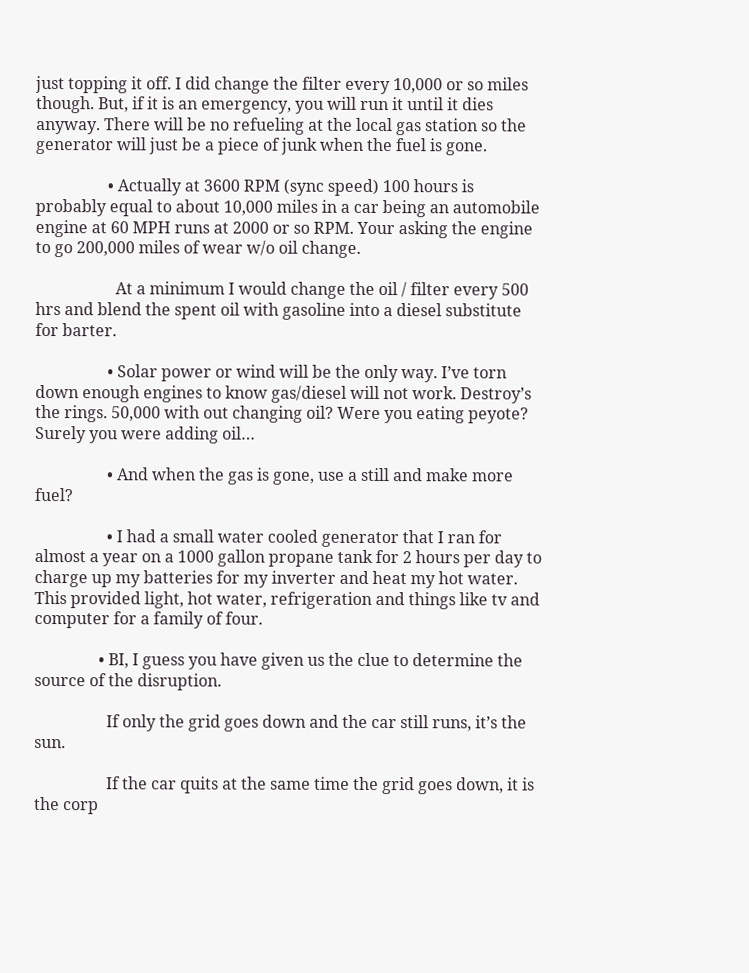just topping it off. I did change the filter every 10,000 or so miles though. But, if it is an emergency, you will run it until it dies anyway. There will be no refueling at the local gas station so the generator will just be a piece of junk when the fuel is gone.

                  • Actually at 3600 RPM (sync speed) 100 hours is probably equal to about 10,000 miles in a car being an automobile engine at 60 MPH runs at 2000 or so RPM. Your asking the engine to go 200,000 miles of wear w/o oil change.

                    At a minimum I would change the oil / filter every 500 hrs and blend the spent oil with gasoline into a diesel substitute for barter.

                  • Solar power or wind will be the only way. I’ve torn down enough engines to know gas/diesel will not work. Destroy’s the rings. 50,000 with out changing oil? Were you eating peyote? Surely you were adding oil…

                  • And when the gas is gone, use a still and make more fuel?

                  • I had a small water cooled generator that I ran for almost a year on a 1000 gallon propane tank for 2 hours per day to charge up my batteries for my inverter and heat my hot water. This provided light, hot water, refrigeration and things like tv and computer for a family of four.

                • BI, I guess you have given us the clue to determine the source of the disruption.

                  If only the grid goes down and the car still runs, it’s the sun.

                  If the car quits at the same time the grid goes down, it is the corp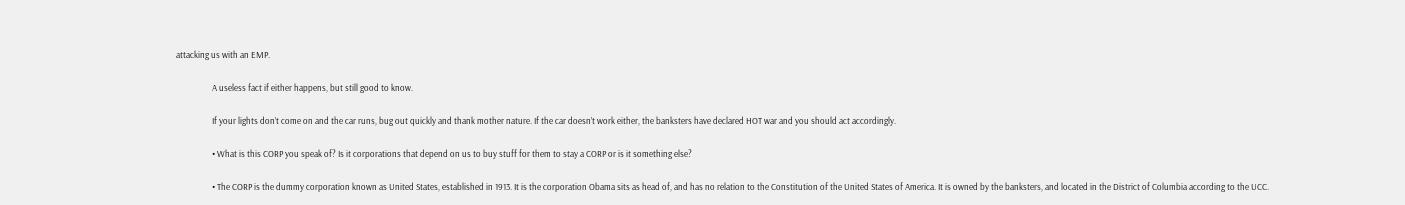attacking us with an EMP.

                  A useless fact if either happens, but still good to know.

                  If your lights don’t come on and the car runs, bug out quickly and thank mother nature. If the car doesn’t work either, the banksters have declared HOT war and you should act accordingly.

                  • What is this CORP you speak of? Is it corporations that depend on us to buy stuff for them to stay a CORP or is it something else?

                  • The CORP is the dummy corporation known as United States, established in 1913. It is the corporation Obama sits as head of, and has no relation to the Constitution of the United States of America. It is owned by the banksters, and located in the District of Columbia according to the UCC.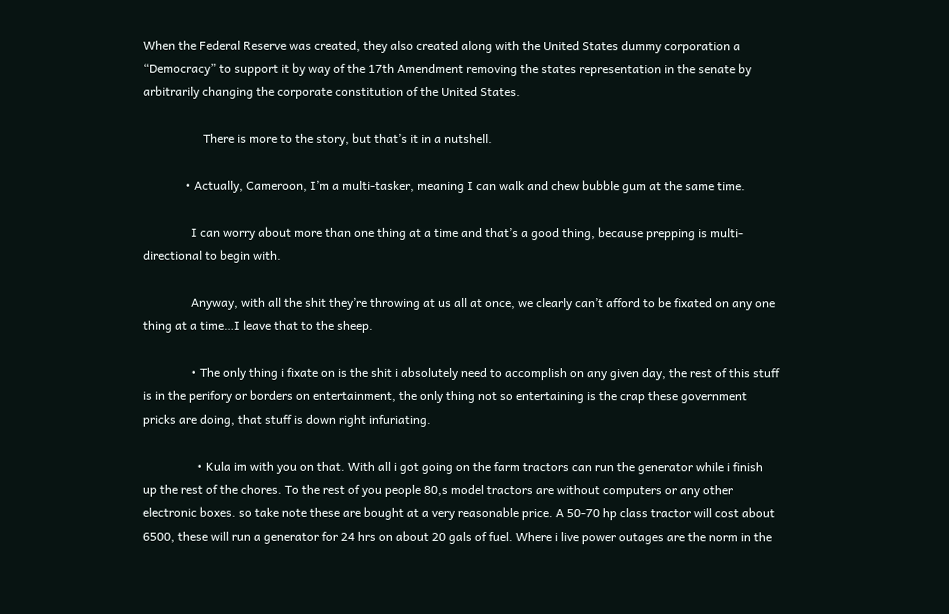When the Federal Reserve was created, they also created along with the United States dummy corporation a “Democracy” to support it by way of the 17th Amendment removing the states representation in the senate by arbitrarily changing the corporate constitution of the United States.

                    There is more to the story, but that’s it in a nutshell.

              • Actually, Cameroon, I’m a multi-tasker, meaning I can walk and chew bubble gum at the same time.

                I can worry about more than one thing at a time and that’s a good thing, because prepping is multi-directional to begin with.

                Anyway, with all the shit they’re throwing at us all at once, we clearly can’t afford to be fixated on any one thing at a time…I leave that to the sheep.

                • The only thing i fixate on is the shit i absolutely need to accomplish on any given day, the rest of this stuff is in the perifory or borders on entertainment, the only thing not so entertaining is the crap these government pricks are doing, that stuff is down right infuriating.

                  • Kula im with you on that. With all i got going on the farm tractors can run the generator while i finish up the rest of the chores. To the rest of you people 80,s model tractors are without computers or any other electronic boxes. so take note these are bought at a very reasonable price. A 50-70 hp class tractor will cost about 6500, these will run a generator for 24 hrs on about 20 gals of fuel. Where i live power outages are the norm in the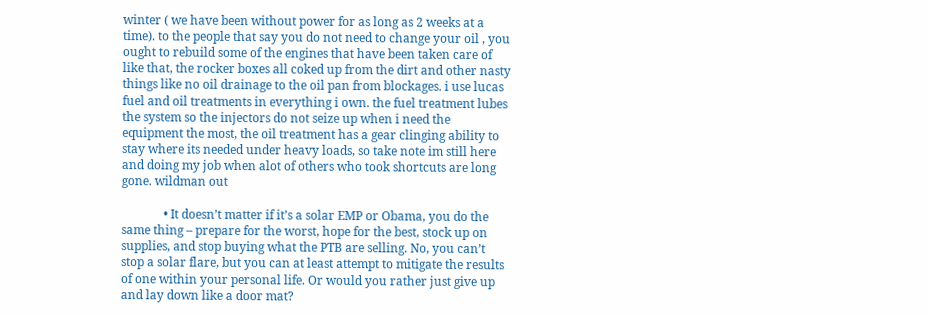winter ( we have been without power for as long as 2 weeks at a time). to the people that say you do not need to change your oil , you ought to rebuild some of the engines that have been taken care of like that, the rocker boxes all coked up from the dirt and other nasty things like no oil drainage to the oil pan from blockages. i use lucas fuel and oil treatments in everything i own. the fuel treatment lubes the system so the injectors do not seize up when i need the equipment the most, the oil treatment has a gear clinging ability to stay where its needed under heavy loads, so take note im still here and doing my job when alot of others who took shortcuts are long gone. wildman out

              • It doesn’t matter if it’s a solar EMP or Obama, you do the same thing – prepare for the worst, hope for the best, stock up on supplies, and stop buying what the PTB are selling. No, you can’t stop a solar flare, but you can at least attempt to mitigate the results of one within your personal life. Or would you rather just give up and lay down like a door mat?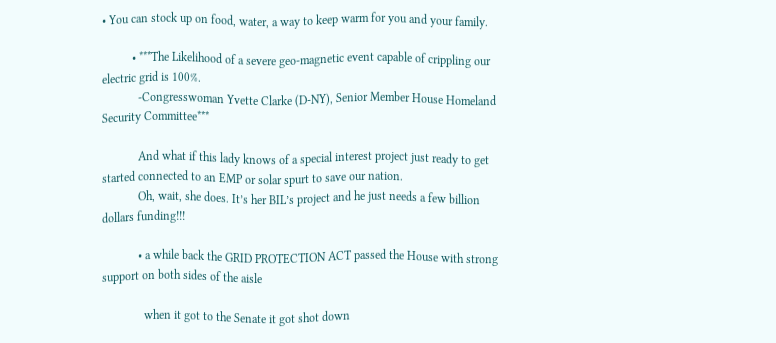• You can stock up on food, water, a way to keep warm for you and your family.

          • ***The Likelihood of a severe geo-magnetic event capable of crippling our electric grid is 100%.
            -Congresswoman Yvette Clarke (D-NY), Senior Member House Homeland Security Committee***

            And what if this lady knows of a special interest project just ready to get started connected to an EMP or solar spurt to save our nation.
            Oh, wait, she does. It’s her BIL’s project and he just needs a few billion dollars funding!!!

            • a while back the GRID PROTECTION ACT passed the House with strong support on both sides of the aisle

              when it got to the Senate it got shot down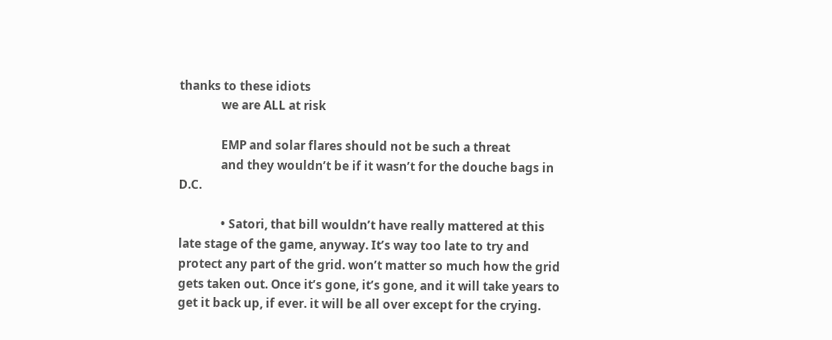thanks to these idiots
              we are ALL at risk

              EMP and solar flares should not be such a threat
              and they wouldn’t be if it wasn’t for the douche bags in D.C.

              • Satori, that bill wouldn’t have really mattered at this late stage of the game, anyway. It’s way too late to try and protect any part of the grid. won’t matter so much how the grid gets taken out. Once it’s gone, it’s gone, and it will take years to get it back up, if ever. it will be all over except for the crying.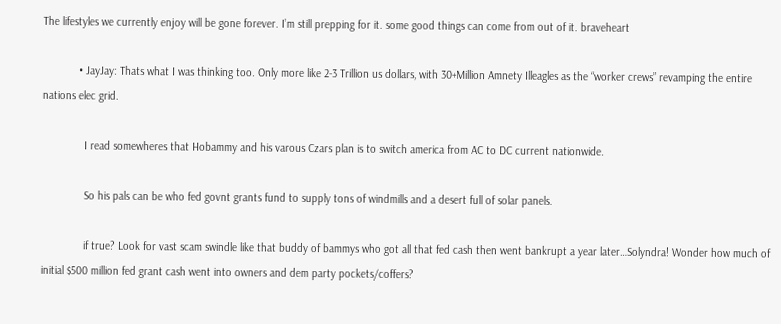The lifestyles we currently enjoy will be gone forever. I’m still prepping for it. some good things can come from out of it. braveheart

            • JayJay: Thats what I was thinking too. Only more like 2-3 Trillion us dollars, with 30+Million Amnety Illeagles as the “worker crews” revamping the entire nations elec grid.

              I read somewheres that Hobammy and his varous Czars plan is to switch america from AC to DC current nationwide.

              So his pals can be who fed govnt grants fund to supply tons of windmills and a desert full of solar panels.

              if true? Look for vast scam swindle like that buddy of bammys who got all that fed cash then went bankrupt a year later…Solyndra! Wonder how much of initial $500 million fed grant cash went into owners and dem party pockets/coffers?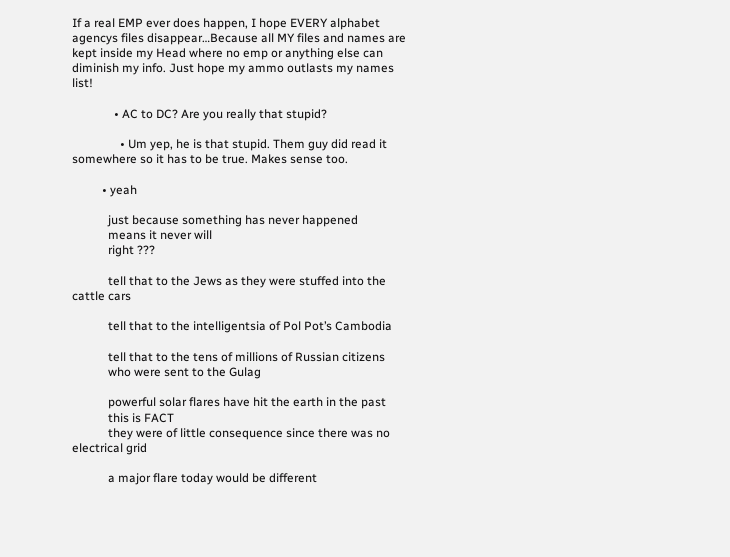If a real EMP ever does happen, I hope EVERY alphabet agencys files disappear…Because all MY files and names are kept inside my Head where no emp or anything else can diminish my info. Just hope my ammo outlasts my names list!

              • AC to DC? Are you really that stupid?

                • Um yep, he is that stupid. Them guy did read it somewhere so it has to be true. Makes sense too.

          • yeah

            just because something has never happened
            means it never will
            right ???

            tell that to the Jews as they were stuffed into the cattle cars

            tell that to the intelligentsia of Pol Pot’s Cambodia

            tell that to the tens of millions of Russian citizens
            who were sent to the Gulag

            powerful solar flares have hit the earth in the past
            this is FACT
            they were of little consequence since there was no electrical grid

            a major flare today would be different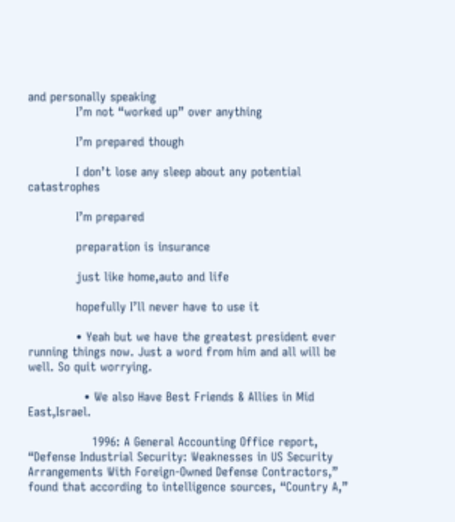and personally speaking
            I’m not “worked up” over anything

            I’m prepared though

            I don’t lose any sleep about any potential catastrophes

            I’m prepared

            preparation is insurance

            just like home,auto and life

            hopefully I’ll never have to use it

            • Yeah but we have the greatest president ever running things now. Just a word from him and all will be well. So quit worrying.

              • We also Have Best Friends & Allies in Mid East,Israel.

                1996: A General Accounting Office report, “Defense Industrial Security: Weaknesses in US Security Arrangements With Foreign-Owned Defense Contractors,” found that according to intelligence sources, “Country A,”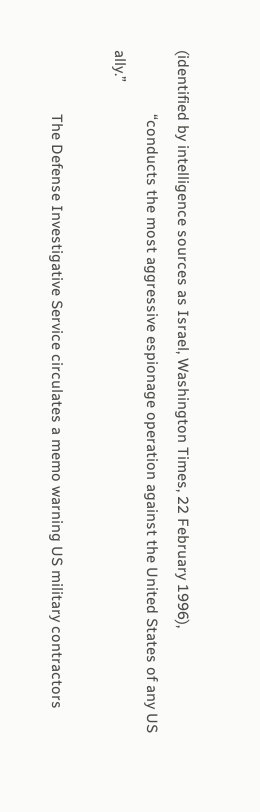(identified by intelligence sources as Israel, Washington Times, 22 February 1996),
                “conducts the most aggressive espionage operation against the United States of any US ally.”

                The Defense Investigative Service circulates a memo warning US military contractors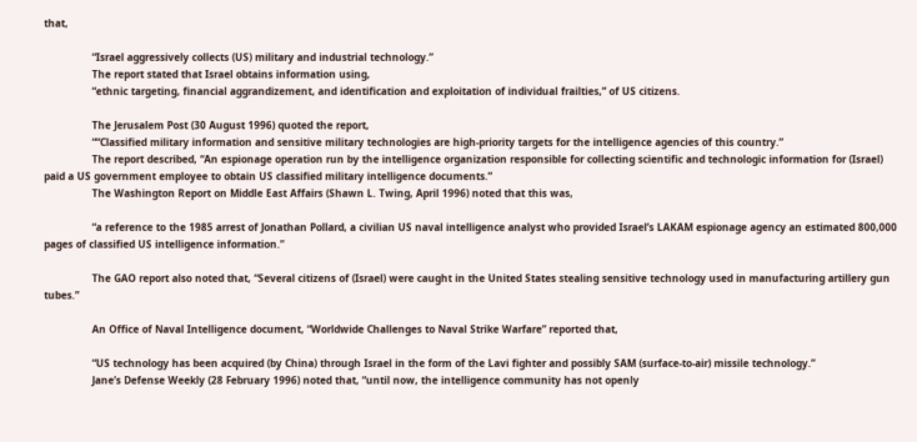that,

                “Israel aggressively collects (US) military and industrial technology.”
                The report stated that Israel obtains information using,
                “ethnic targeting, financial aggrandizement, and identification and exploitation of individual frailties,” of US citizens.

                The Jerusalem Post (30 August 1996) quoted the report,
                ““Classified military information and sensitive military technologies are high-priority targets for the intelligence agencies of this country.”
                The report described, “An espionage operation run by the intelligence organization responsible for collecting scientific and technologic information for (Israel) paid a US government employee to obtain US classified military intelligence documents.”
                The Washington Report on Middle East Affairs (Shawn L. Twing, April 1996) noted that this was,

                “a reference to the 1985 arrest of Jonathan Pollard, a civilian US naval intelligence analyst who provided Israel’s LAKAM espionage agency an estimated 800,000 pages of classified US intelligence information.”

                The GAO report also noted that, “Several citizens of (Israel) were caught in the United States stealing sensitive technology used in manufacturing artillery gun tubes.”

                An Office of Naval Intelligence document, “Worldwide Challenges to Naval Strike Warfare” reported that,

                “US technology has been acquired (by China) through Israel in the form of the Lavi fighter and possibly SAM (surface-to-air) missile technology.”
                Jane’s Defense Weekly (28 February 1996) noted that, “until now, the intelligence community has not openly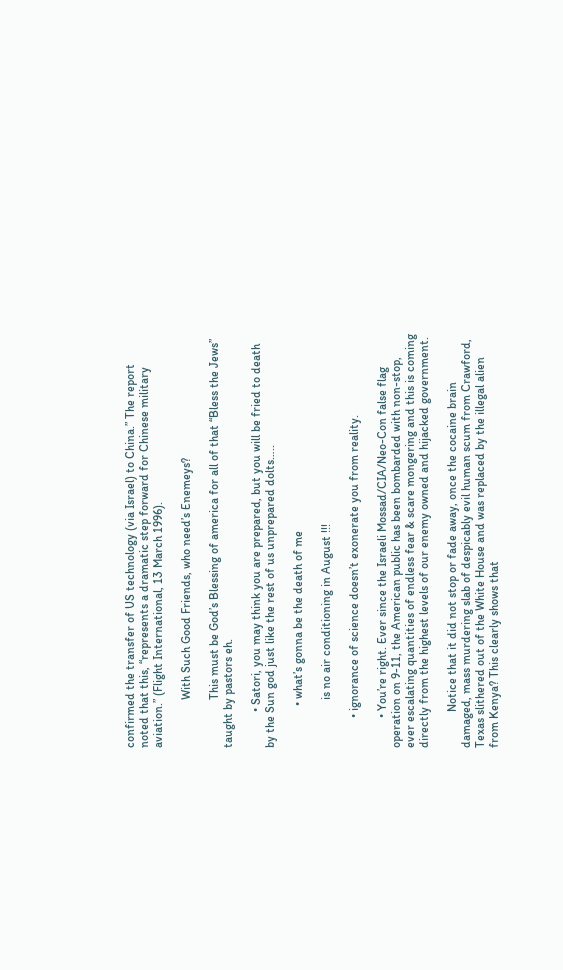confirmed the transfer of US technology (via Israel) to China.” The report noted that this, “represents a dramatic step forward for Chinese military aviation.” (Flight International, 13 March 1996).

                With Such Good Friends, who need’s Enemeys?

                This must be God’s Blessing of america for all of that “Bless the Jews” taught by pastors eh.

            • Satori, you may think you are prepared, but you will be fried to death by the Sun god just like the rest of us unprepared dolts…..

              • what’s gonna be the death of me

                is no air conditioning in August !!!

          • ignorance of science doesn’t exonerate you from reality.

          • You’re right. Ever since the Israeli Mossad/CIA/Neo-Con false flag operation on 9-11, the American public has been bombarded with non-stop, ever escalating quantities of endless fear & scare mongering and this is coming directly from the highest levels of our enemy owned and hijacked government.

            Notice that it did not stop or fade away, once the cocaine brain damaged, mass murdering slab of despicably evil human scum from Crawford, Texas slithered out of the White House and was replaced by the illegal alien from Kenya? This clearly shows that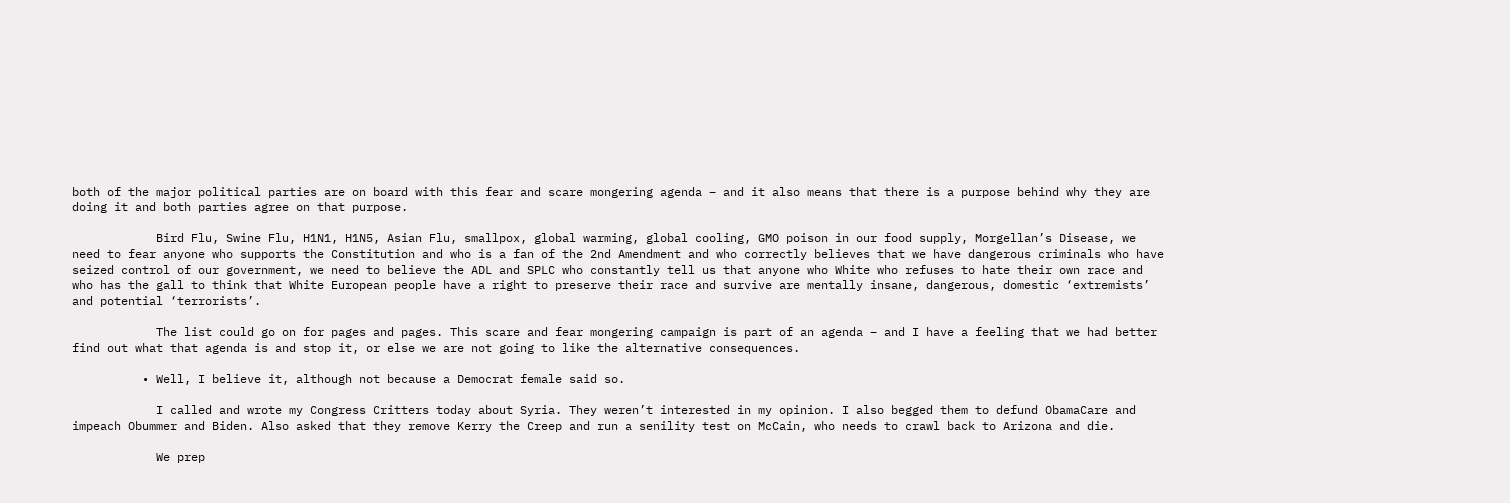both of the major political parties are on board with this fear and scare mongering agenda – and it also means that there is a purpose behind why they are doing it and both parties agree on that purpose.

            Bird Flu, Swine Flu, H1N1, H1N5, Asian Flu, smallpox, global warming, global cooling, GMO poison in our food supply, Morgellan’s Disease, we need to fear anyone who supports the Constitution and who is a fan of the 2nd Amendment and who correctly believes that we have dangerous criminals who have seized control of our government, we need to believe the ADL and SPLC who constantly tell us that anyone who White who refuses to hate their own race and who has the gall to think that White European people have a right to preserve their race and survive are mentally insane, dangerous, domestic ‘extremists’ and potential ‘terrorists’.

            The list could go on for pages and pages. This scare and fear mongering campaign is part of an agenda – and I have a feeling that we had better find out what that agenda is and stop it, or else we are not going to like the alternative consequences.

          • Well, I believe it, although not because a Democrat female said so.

            I called and wrote my Congress Critters today about Syria. They weren’t interested in my opinion. I also begged them to defund ObamaCare and impeach Obummer and Biden. Also asked that they remove Kerry the Creep and run a senility test on McCain, who needs to crawl back to Arizona and die.

            We prep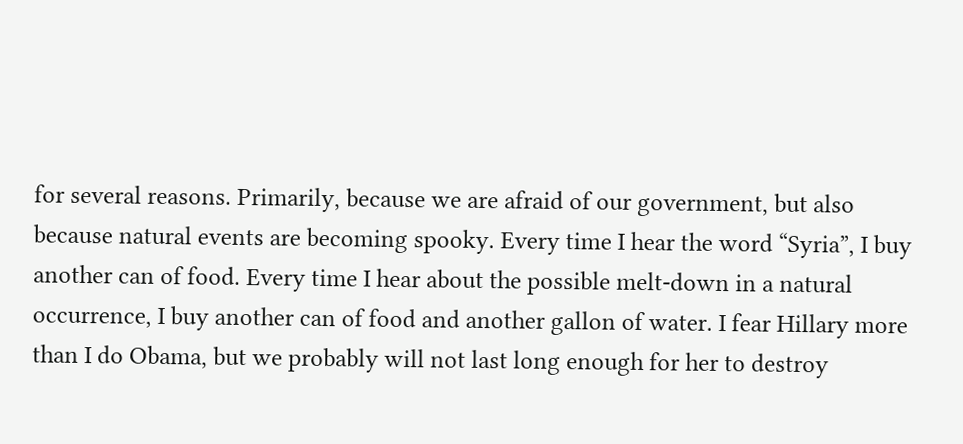for several reasons. Primarily, because we are afraid of our government, but also because natural events are becoming spooky. Every time I hear the word “Syria”, I buy another can of food. Every time I hear about the possible melt-down in a natural occurrence, I buy another can of food and another gallon of water. I fear Hillary more than I do Obama, but we probably will not last long enough for her to destroy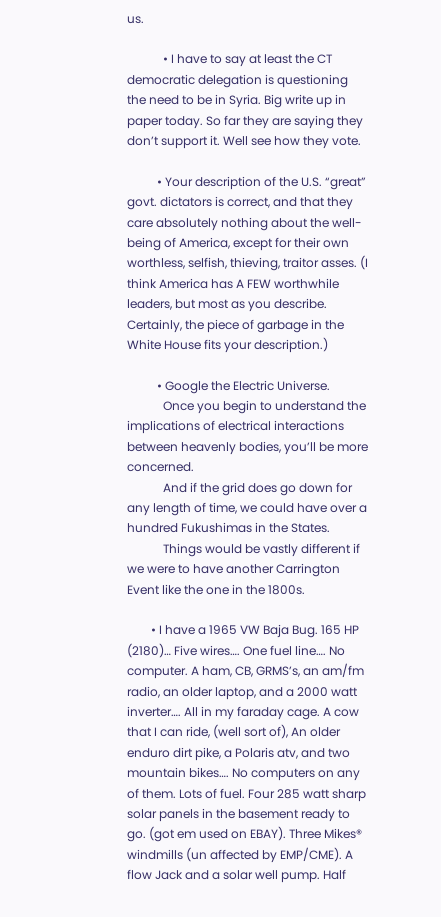us.

            • I have to say at least the CT democratic delegation is questioning the need to be in Syria. Big write up in paper today. So far they are saying they don’t support it. Well see how they vote.

          • Your description of the U.S. “great” govt. dictators is correct, and that they care absolutely nothing about the well-being of America, except for their own worthless, selfish, thieving, traitor asses. (I think America has A FEW worthwhile leaders, but most as you describe. Certainly, the piece of garbage in the White House fits your description.)

          • Google the Electric Universe.
            Once you begin to understand the implications of electrical interactions between heavenly bodies, you’ll be more concerned.
            And if the grid does go down for any length of time, we could have over a hundred Fukushimas in the States.
            Things would be vastly different if we were to have another Carrington Event like the one in the 1800s.

        • I have a 1965 VW Baja Bug. 165 HP (2180)… Five wires…. One fuel line…. No computer. A ham, CB, GRMS’s, an am/fm radio, an older laptop, and a 2000 watt inverter…. All in my faraday cage. A cow that I can ride, (well sort of), An older enduro dirt pike, a Polaris atv, and two mountain bikes…. No computers on any of them. Lots of fuel. Four 285 watt sharp solar panels in the basement ready to go. (got em used on EBAY). Three Mikes® windmills (un affected by EMP/CME). A flow Jack and a solar well pump. Half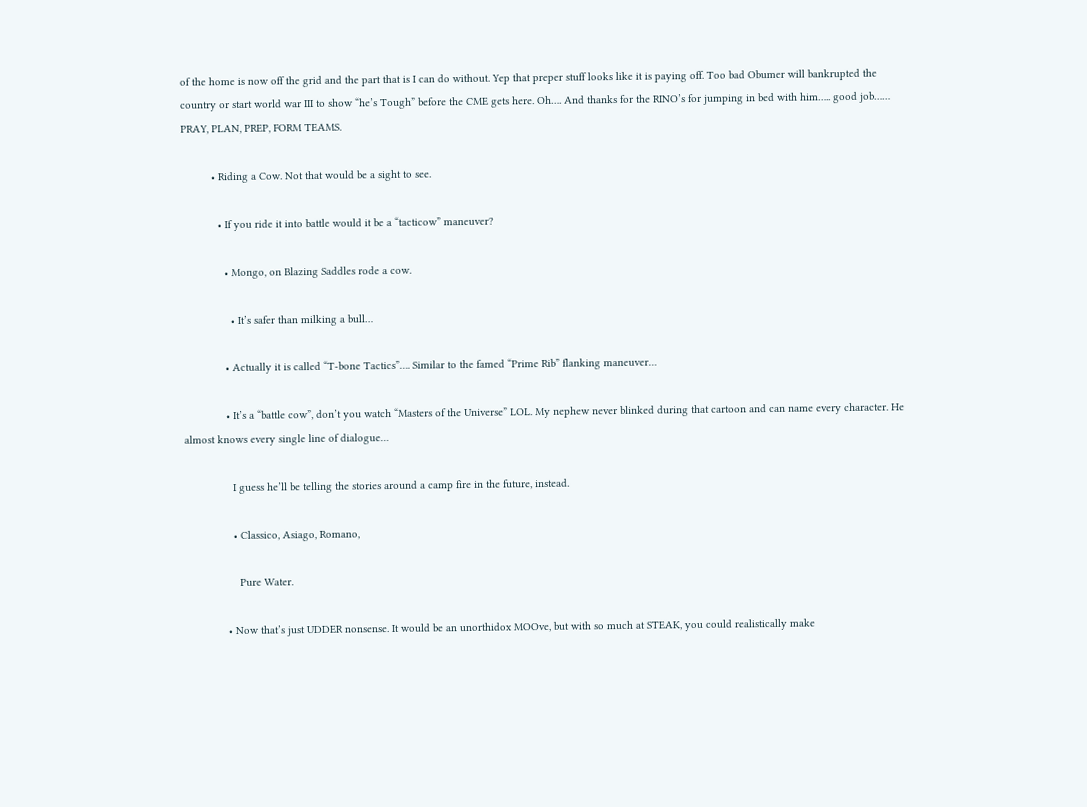of the home is now off the grid and the part that is I can do without. Yep that preper stuff looks like it is paying off. Too bad Obumer will bankrupted the country or start world war III to show “he’s Tough” before the CME gets here. Oh…. And thanks for the RINO’s for jumping in bed with him….. good job…… PRAY, PLAN, PREP, FORM TEAMS.

          • Riding a Cow. Not that would be a sight to see.

            • If you ride it into battle would it be a “tacticow” maneuver?

              • Mongo, on Blazing Saddles rode a cow.

                • It’s safer than milking a bull…

              • Actually it is called “T-bone Tactics”…. Similar to the famed “Prime Rib” flanking maneuver…

              • It’s a “battle cow”, don’t you watch “Masters of the Universe” LOL. My nephew never blinked during that cartoon and can name every character. He almost knows every single line of dialogue…

                I guess he’ll be telling the stories around a camp fire in the future, instead.

                • Classico, Asiago, Romano,

                  Pure Water.

              • Now that’s just UDDER nonsense. It would be an unorthidox MOOve, but with so much at STEAK, you could realistically make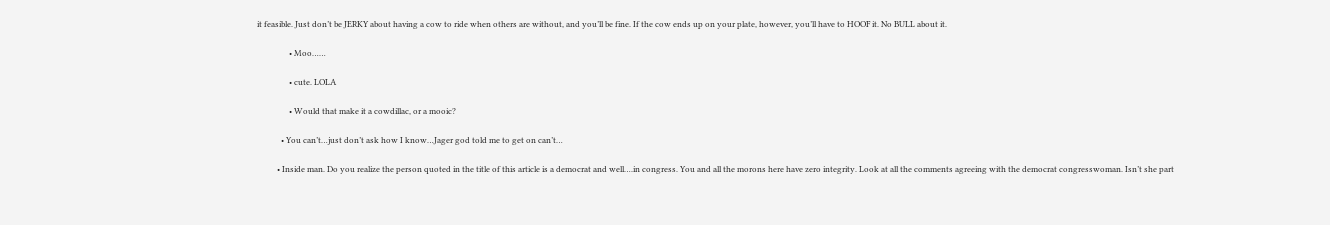it feasible. Just don’t be JERKY about having a cow to ride when others are without, and you’ll be fine. If the cow ends up on your plate, however, you’ll have to HOOF it. No BULL about it.

                • Moo……

                • cute. LOLA

                • Would that make it a cowdillac, or a mooic?

            • You can’t…just don’t ask how I know…Jager god told me to get on can’t…

          • Inside man. Do you realize the person quoted in the title of this article is a democrat and well….in congress. You and all the morons here have zero integrity. Look at all the comments agreeing with the democrat congresswoman. Isn’t she part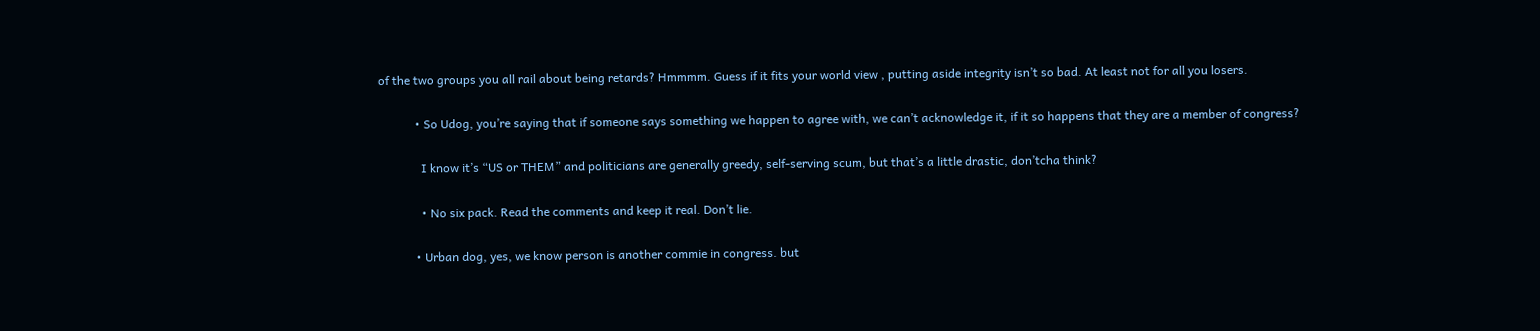of the two groups you all rail about being retards? Hmmmm. Guess if it fits your world view , putting aside integrity isn’t so bad. At least not for all you losers.

            • So Udog, you’re saying that if someone says something we happen to agree with, we can’t acknowledge it, if it so happens that they are a member of congress?

              I know it’s “US or THEM” and politicians are generally greedy, self-serving scum, but that’s a little drastic, don’tcha think?

              • No six pack. Read the comments and keep it real. Don’t lie.

            • Urban dog, yes, we know person is another commie in congress. but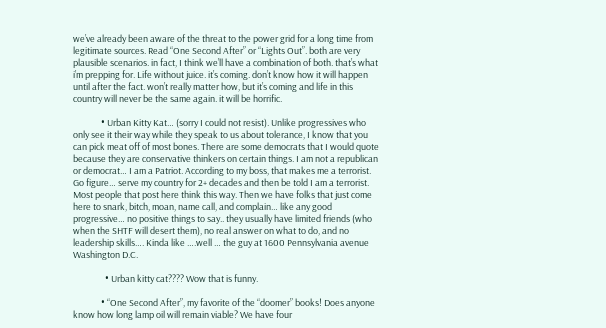we’ve already been aware of the threat to the power grid for a long time from legitimate sources. Read “One Second After” or “Lights Out”. both are very plausible scenarios. in fact, I think we’ll have a combination of both. that’s what i’m prepping for. Life without juice. it’s coming. don’t know how it will happen until after the fact. won’t really matter how, but it’s coming and life in this country will never be the same again. it will be horrific.

              • Urban Kitty Kat… (sorry I could not resist). Unlike progressives who only see it their way while they speak to us about tolerance, I know that you can pick meat off of most bones. There are some democrats that I would quote because they are conservative thinkers on certain things. I am not a republican or democrat… I am a Patriot. According to my boss, that makes me a terrorist. Go figure… serve my country for 2+ decades and then be told I am a terrorist. Most people that post here think this way. Then we have folks that just come here to snark, bitch, moan, name call, and complain… like any good progressive… no positive things to say.. they usually have limited friends (who when the SHTF will desert them), no real answer on what to do, and no leadership skills…. Kinda like ….well … the guy at 1600 Pennsylvania avenue Washington D.C.

                • Urban kitty cat???? Wow that is funny.

              • “One Second After”, my favorite of the “doomer” books! Does anyone know how long lamp oil will remain viable? We have four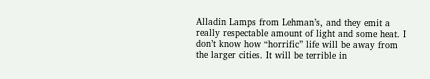Alladin Lamps from Lehman’s, and they emit a really respectable amount of light and some heat. I don’t know how “horrific” life will be away from the larger cities. It will be terrible in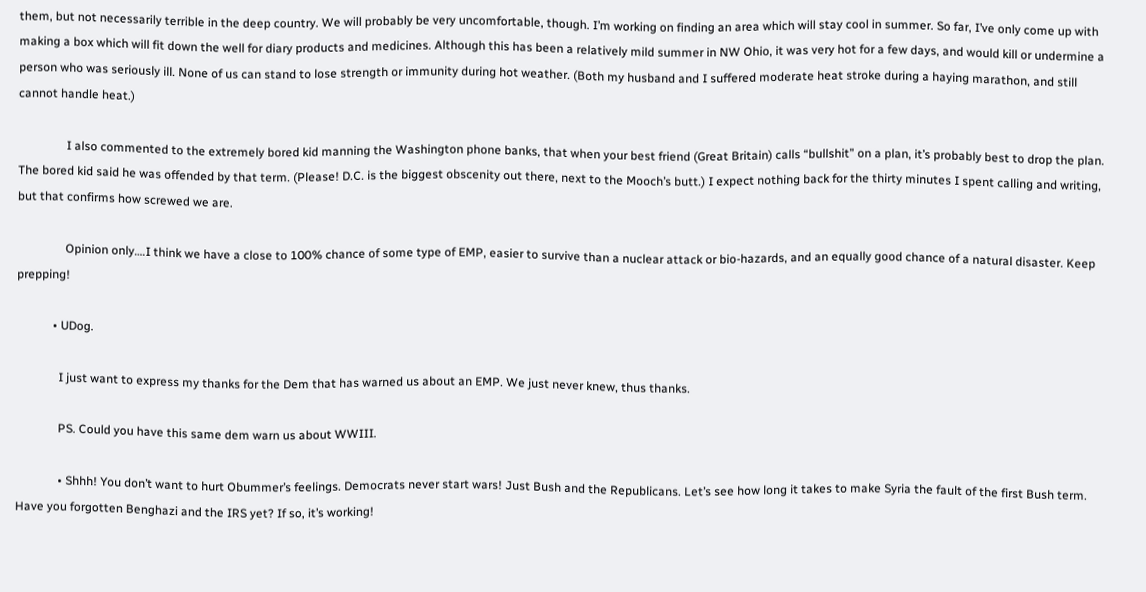them, but not necessarily terrible in the deep country. We will probably be very uncomfortable, though. I’m working on finding an area which will stay cool in summer. So far, I’ve only come up with making a box which will fit down the well for diary products and medicines. Although this has been a relatively mild summer in NW Ohio, it was very hot for a few days, and would kill or undermine a person who was seriously ill. None of us can stand to lose strength or immunity during hot weather. (Both my husband and I suffered moderate heat stroke during a haying marathon, and still cannot handle heat.)

                I also commented to the extremely bored kid manning the Washington phone banks, that when your best friend (Great Britain) calls “bullshit” on a plan, it’s probably best to drop the plan. The bored kid said he was offended by that term. (Please! D.C. is the biggest obscenity out there, next to the Mooch’s butt.) I expect nothing back for the thirty minutes I spent calling and writing, but that confirms how screwed we are.

                Opinion only….I think we have a close to 100% chance of some type of EMP, easier to survive than a nuclear attack or bio-hazards, and an equally good chance of a natural disaster. Keep prepping!

            • UDog.

              I just want to express my thanks for the Dem that has warned us about an EMP. We just never knew, thus thanks.

              PS. Could you have this same dem warn us about WWIII.

              • Shhh! You don’t want to hurt Obummer’s feelings. Democrats never start wars! Just Bush and the Republicans. Let’s see how long it takes to make Syria the fault of the first Bush term. Have you forgotten Benghazi and the IRS yet? If so, it’s working!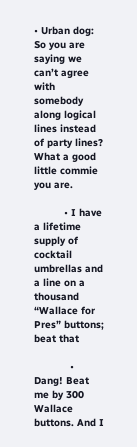• Urban dog: So you are saying we can’t agree with somebody along logical lines instead of party lines? What a good little commie you are.

          • I have a lifetime supply of cocktail umbrellas and a line on a thousand “Wallace for Pres” buttons; beat that

            • Dang! Beat me by 300 Wallace buttons. And I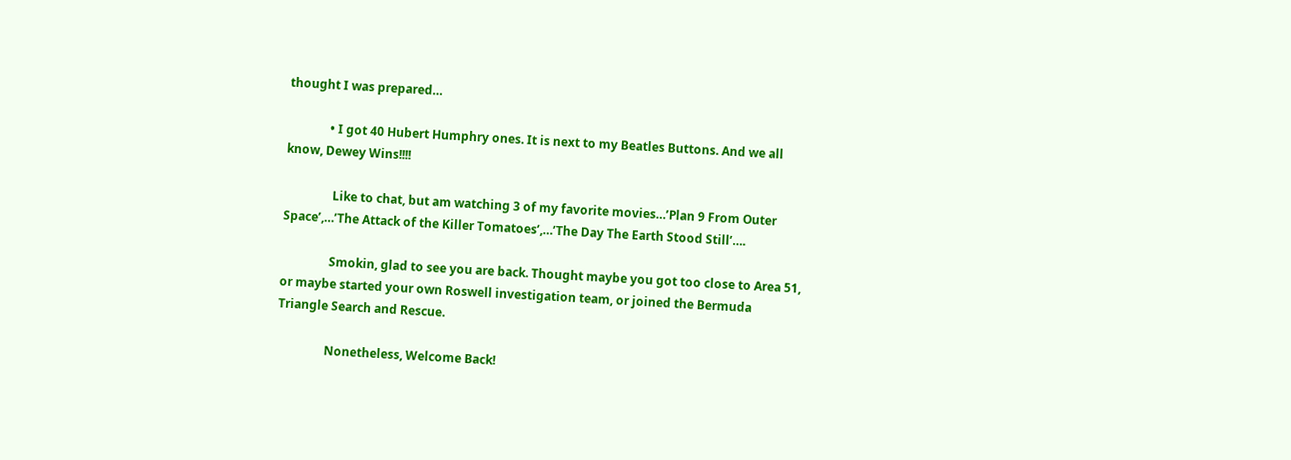thought I was prepared…

              • I got 40 Hubert Humphry ones. It is next to my Beatles Buttons. And we all know, Dewey Wins!!!!

                Like to chat, but am watching 3 of my favorite movies…’Plan 9 From Outer Space’,…’The Attack of the Killer Tomatoes’,…’The Day The Earth Stood Still’….

                Smokin, glad to see you are back. Thought maybe you got too close to Area 51, or maybe started your own Roswell investigation team, or joined the Bermuda Triangle Search and Rescue.

                Nonetheless, Welcome Back!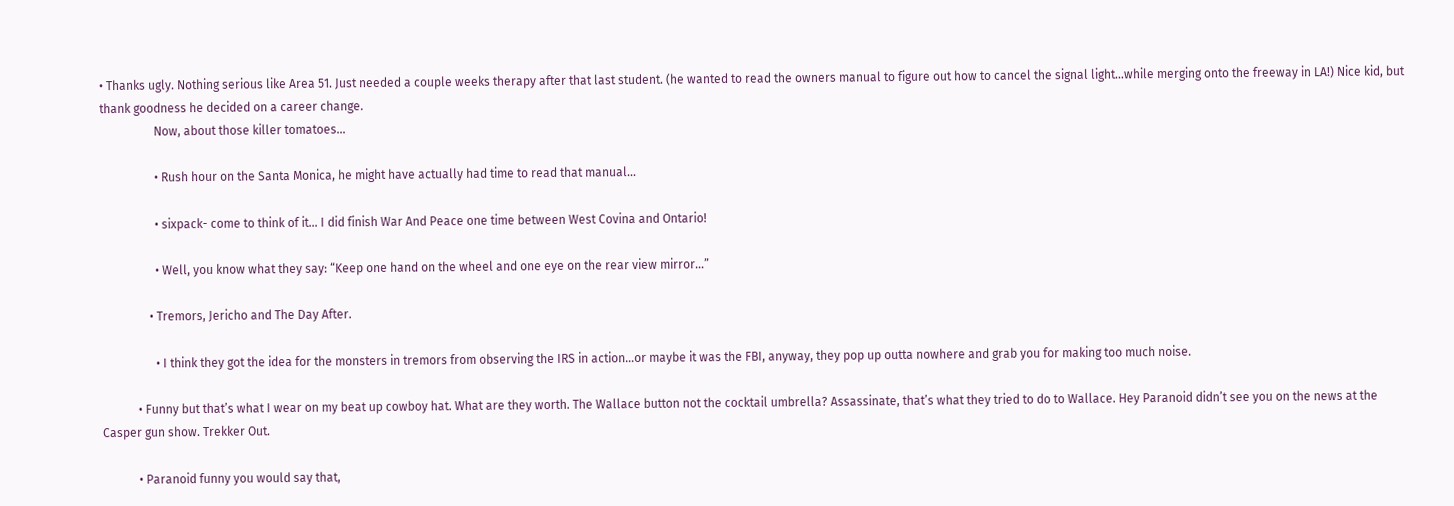• Thanks ugly. Nothing serious like Area 51. Just needed a couple weeks therapy after that last student. (he wanted to read the owners manual to figure out how to cancel the signal light…while merging onto the freeway in LA!) Nice kid, but thank goodness he decided on a career change.
                  Now, about those killer tomatoes…

                  • Rush hour on the Santa Monica, he might have actually had time to read that manual…

                  • sixpack- come to think of it… I did finish War And Peace one time between West Covina and Ontario!

                  • Well, you know what they say: “Keep one hand on the wheel and one eye on the rear view mirror…”

                • Tremors, Jericho and The Day After.

                  • I think they got the idea for the monsters in tremors from observing the IRS in action…or maybe it was the FBI, anyway, they pop up outta nowhere and grab you for making too much noise.

            • Funny but that’s what I wear on my beat up cowboy hat. What are they worth. The Wallace button not the cocktail umbrella? Assassinate, that’s what they tried to do to Wallace. Hey Paranoid didn’t see you on the news at the Casper gun show. Trekker Out.

            • Paranoid funny you would say that,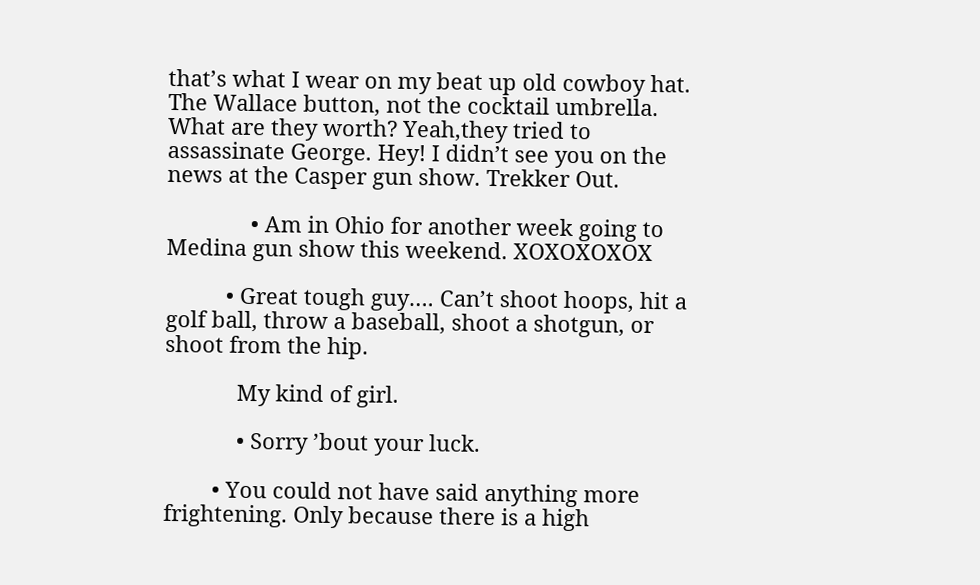that’s what I wear on my beat up old cowboy hat. The Wallace button, not the cocktail umbrella. What are they worth? Yeah,they tried to assassinate George. Hey! I didn’t see you on the news at the Casper gun show. Trekker Out.

              • Am in Ohio for another week going to Medina gun show this weekend. XOXOXOXOX

          • Great tough guy…. Can’t shoot hoops, hit a golf ball, throw a baseball, shoot a shotgun, or shoot from the hip.

            My kind of girl.

            • Sorry ’bout your luck.

        • You could not have said anything more frightening. Only because there is a high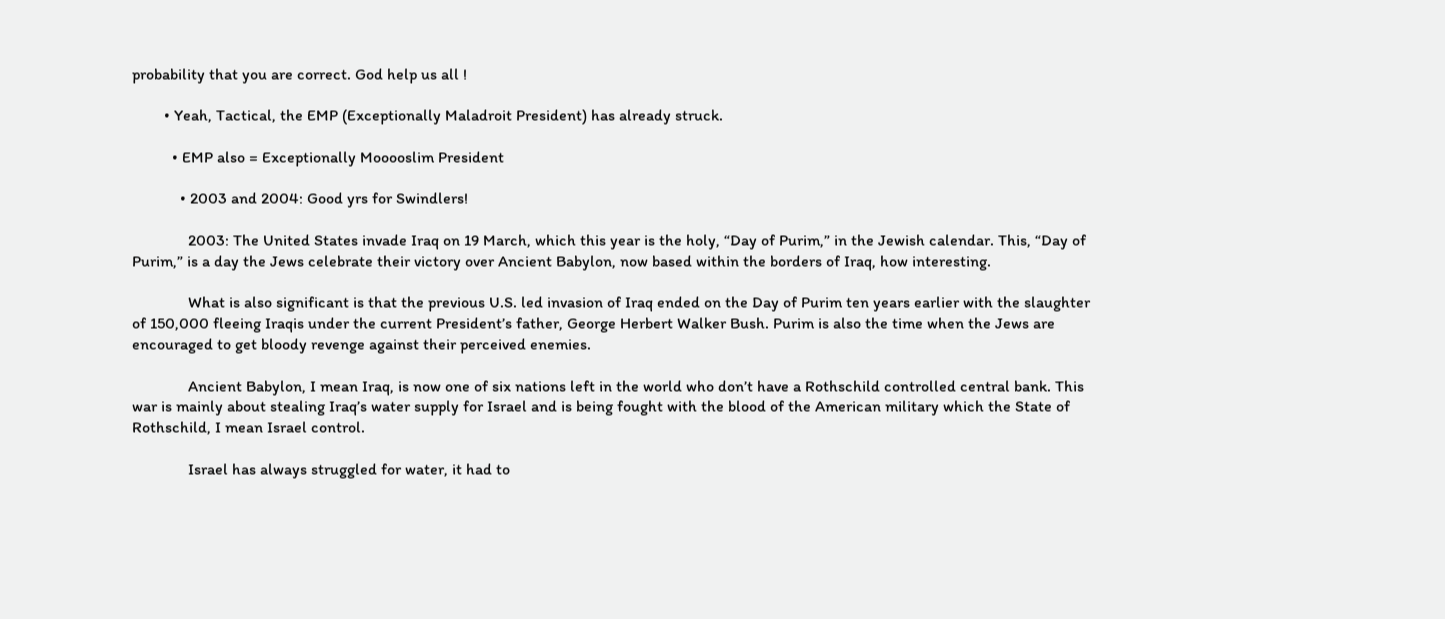probability that you are correct. God help us all !

        • Yeah, Tactical, the EMP (Exceptionally Maladroit President) has already struck.

          • EMP also = Exceptionally Mooooslim President

            • 2003 and 2004: Good yrs for Swindlers!

              2003: The United States invade Iraq on 19 March, which this year is the holy, “Day of Purim,” in the Jewish calendar. This, “Day of Purim,” is a day the Jews celebrate their victory over Ancient Babylon, now based within the borders of Iraq, how interesting.

              What is also significant is that the previous U.S. led invasion of Iraq ended on the Day of Purim ten years earlier with the slaughter of 150,000 fleeing Iraqis under the current President’s father, George Herbert Walker Bush. Purim is also the time when the Jews are encouraged to get bloody revenge against their perceived enemies.

              Ancient Babylon, I mean Iraq, is now one of six nations left in the world who don’t have a Rothschild controlled central bank. This war is mainly about stealing Iraq’s water supply for Israel and is being fought with the blood of the American military which the State of Rothschild, I mean Israel control.

              Israel has always struggled for water, it had to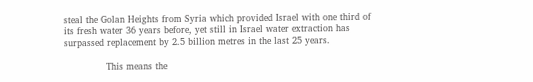steal the Golan Heights from Syria which provided Israel with one third of its fresh water 36 years before, yet still in Israel water extraction has surpassed replacement by 2.5 billion metres in the last 25 years.

              This means the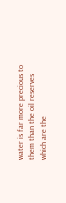water is far more precious to them than the oil reserves which are the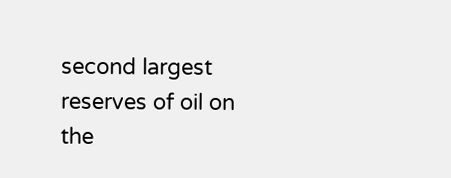second largest reserves of oil on the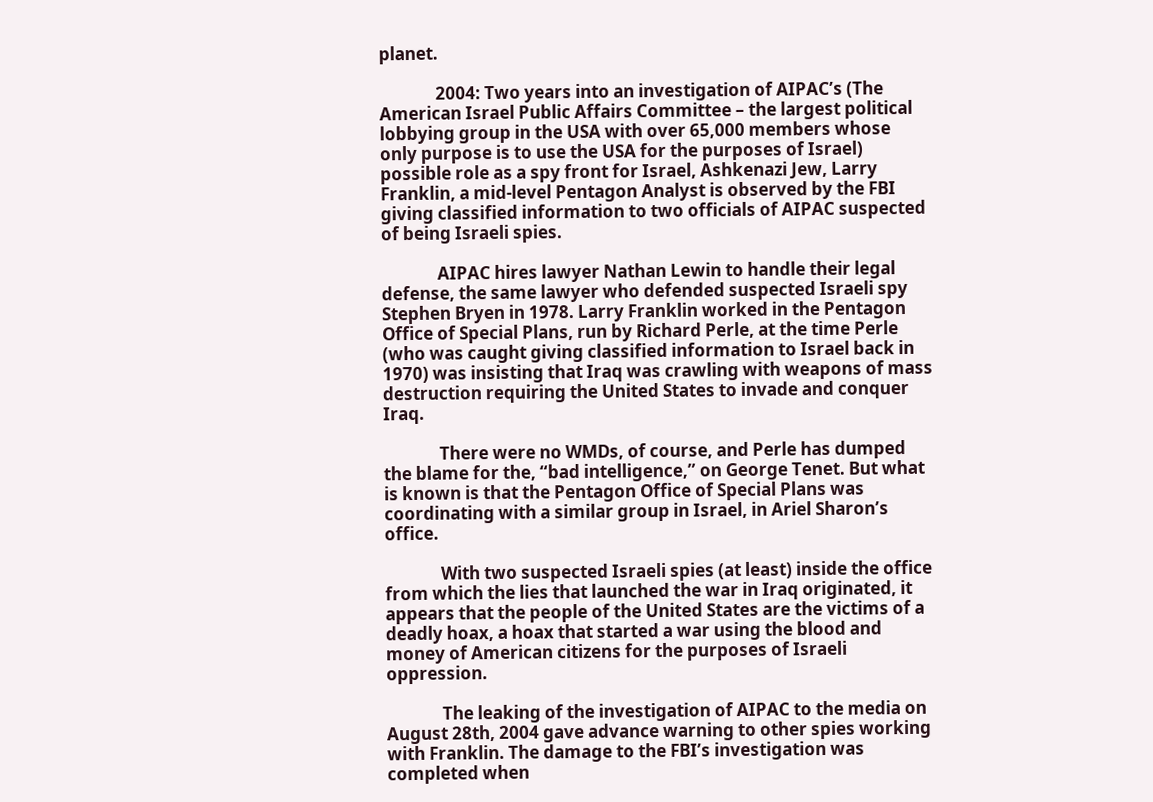planet.

              2004: Two years into an investigation of AIPAC’s (The American Israel Public Affairs Committee – the largest political lobbying group in the USA with over 65,000 members whose only purpose is to use the USA for the purposes of Israel) possible role as a spy front for Israel, Ashkenazi Jew, Larry Franklin, a mid-level Pentagon Analyst is observed by the FBI giving classified information to two officials of AIPAC suspected of being Israeli spies.

              AIPAC hires lawyer Nathan Lewin to handle their legal defense, the same lawyer who defended suspected Israeli spy Stephen Bryen in 1978. Larry Franklin worked in the Pentagon Office of Special Plans, run by Richard Perle, at the time Perle (who was caught giving classified information to Israel back in 1970) was insisting that Iraq was crawling with weapons of mass destruction requiring the United States to invade and conquer Iraq.

              There were no WMDs, of course, and Perle has dumped the blame for the, “bad intelligence,” on George Tenet. But what is known is that the Pentagon Office of Special Plans was coordinating with a similar group in Israel, in Ariel Sharon’s office.

              With two suspected Israeli spies (at least) inside the office from which the lies that launched the war in Iraq originated, it appears that the people of the United States are the victims of a deadly hoax, a hoax that started a war using the blood and money of American citizens for the purposes of Israeli oppression.

              The leaking of the investigation of AIPAC to the media on August 28th, 2004 gave advance warning to other spies working with Franklin. The damage to the FBI’s investigation was completed when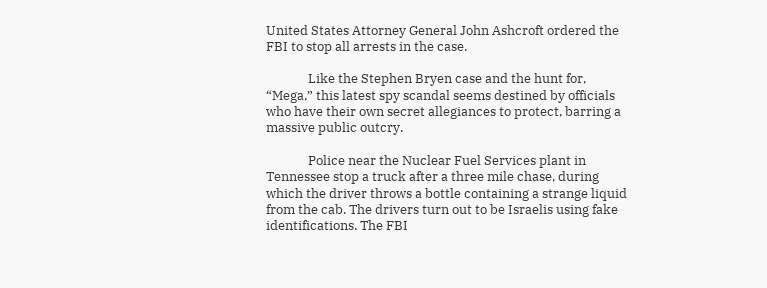United States Attorney General John Ashcroft ordered the FBI to stop all arrests in the case.

              Like the Stephen Bryen case and the hunt for, “Mega,” this latest spy scandal seems destined by officials who have their own secret allegiances to protect, barring a massive public outcry.

              Police near the Nuclear Fuel Services plant in Tennessee stop a truck after a three mile chase, during which the driver throws a bottle containing a strange liquid from the cab. The drivers turn out to be Israelis using fake identifications. The FBI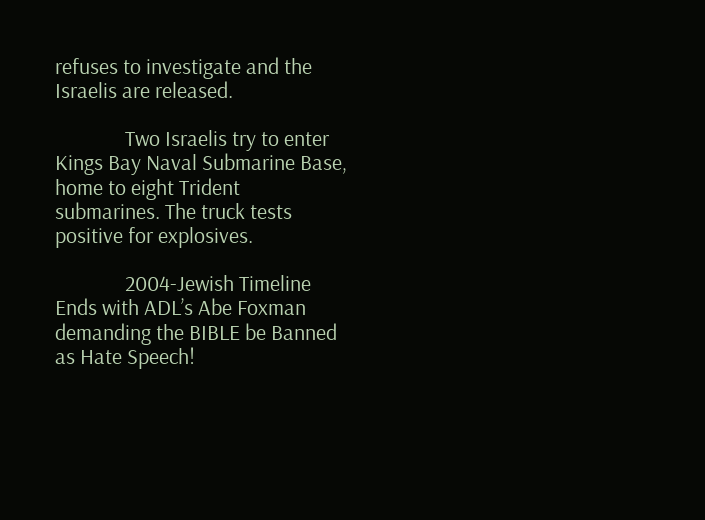refuses to investigate and the Israelis are released.

              Two Israelis try to enter Kings Bay Naval Submarine Base, home to eight Trident submarines. The truck tests positive for explosives.

              2004-Jewish Timeline Ends with ADL’s Abe Foxman demanding the BIBLE be Banned as Hate Speech!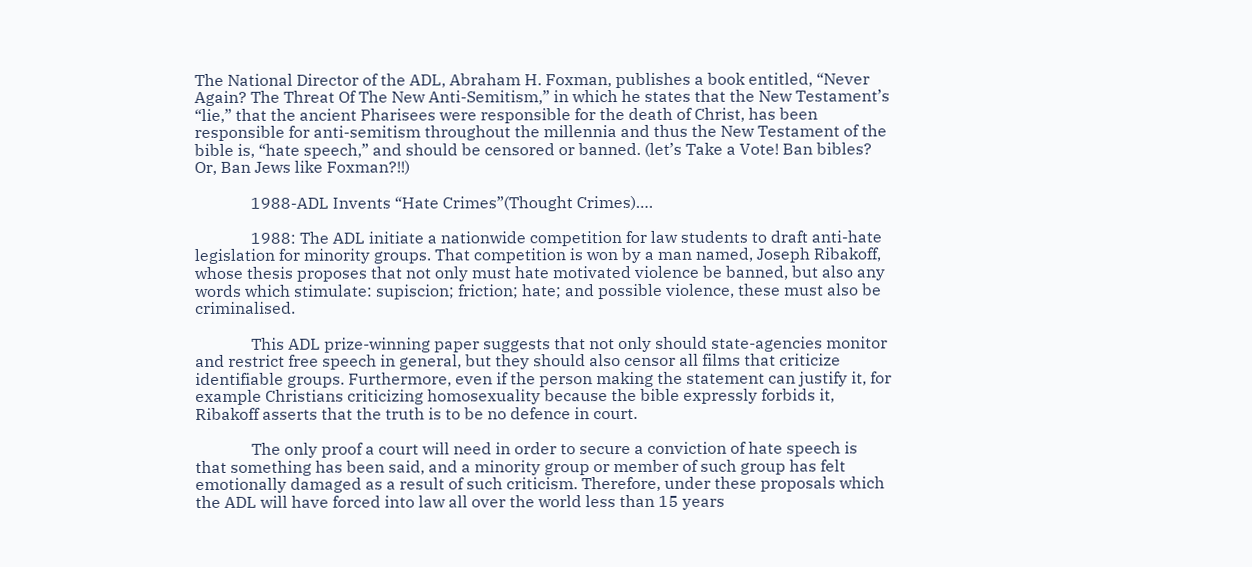The National Director of the ADL, Abraham H. Foxman, publishes a book entitled, “Never Again? The Threat Of The New Anti-Semitism,” in which he states that the New Testament’s “lie,” that the ancient Pharisees were responsible for the death of Christ, has been responsible for anti-semitism throughout the millennia and thus the New Testament of the bible is, “hate speech,” and should be censored or banned. (let’s Take a Vote! Ban bibles? Or, Ban Jews like Foxman?!!)

              1988-ADL Invents “Hate Crimes”(Thought Crimes)….

              1988: The ADL initiate a nationwide competition for law students to draft anti-hate legislation for minority groups. That competition is won by a man named, Joseph Ribakoff, whose thesis proposes that not only must hate motivated violence be banned, but also any words which stimulate: supiscion; friction; hate; and possible violence, these must also be criminalised.

              This ADL prize-winning paper suggests that not only should state-agencies monitor and restrict free speech in general, but they should also censor all films that criticize identifiable groups. Furthermore, even if the person making the statement can justify it, for example Christians criticizing homosexuality because the bible expressly forbids it, Ribakoff asserts that the truth is to be no defence in court.

              The only proof a court will need in order to secure a conviction of hate speech is that something has been said, and a minority group or member of such group has felt emotionally damaged as a result of such criticism. Therefore, under these proposals which the ADL will have forced into law all over the world less than 15 years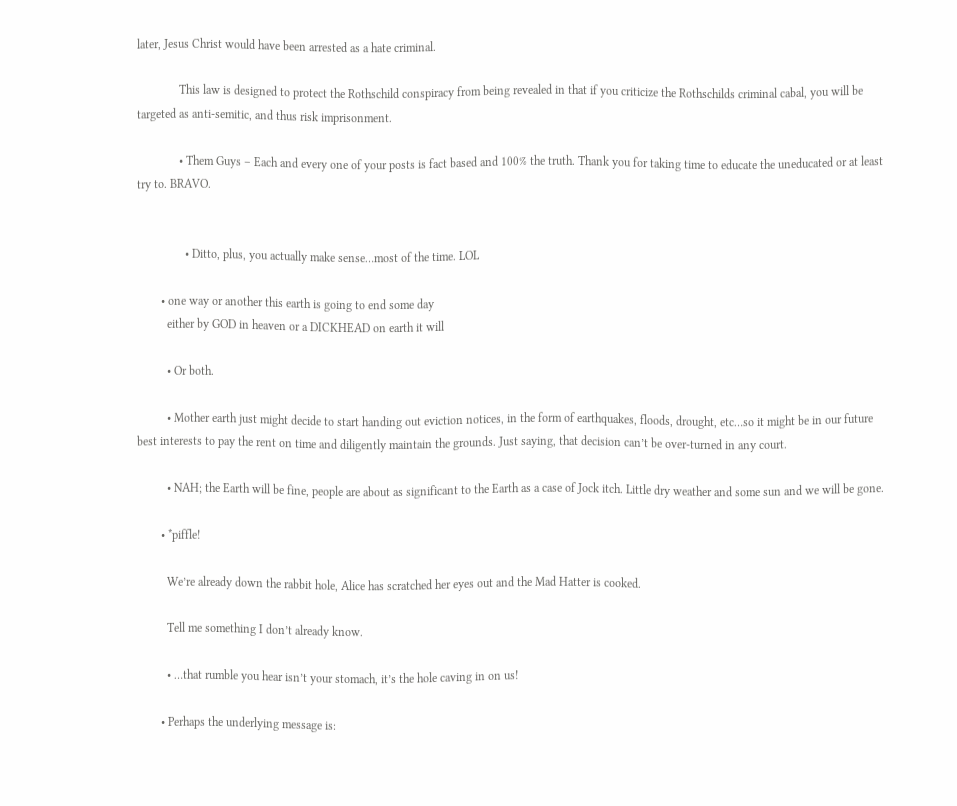later, Jesus Christ would have been arrested as a hate criminal.

              This law is designed to protect the Rothschild conspiracy from being revealed in that if you criticize the Rothschilds criminal cabal, you will be targeted as anti-semitic, and thus risk imprisonment.

              • Them Guys – Each and every one of your posts is fact based and 100% the truth. Thank you for taking time to educate the uneducated or at least try to. BRAVO.


                • Ditto, plus, you actually make sense…most of the time. LOL

        • one way or another this earth is going to end some day
          either by GOD in heaven or a DICKHEAD on earth it will

          • Or both.

          • Mother earth just might decide to start handing out eviction notices, in the form of earthquakes, floods, drought, etc…so it might be in our future best interests to pay the rent on time and diligently maintain the grounds. Just saying, that decision can’t be over-turned in any court.

          • NAH; the Earth will be fine, people are about as significant to the Earth as a case of Jock itch. Little dry weather and some sun and we will be gone.

        • *piffle!

          We’re already down the rabbit hole, Alice has scratched her eyes out and the Mad Hatter is cooked.

          Tell me something I don’t already know.

          • …that rumble you hear isn’t your stomach, it’s the hole caving in on us!

        • Perhaps the underlying message is: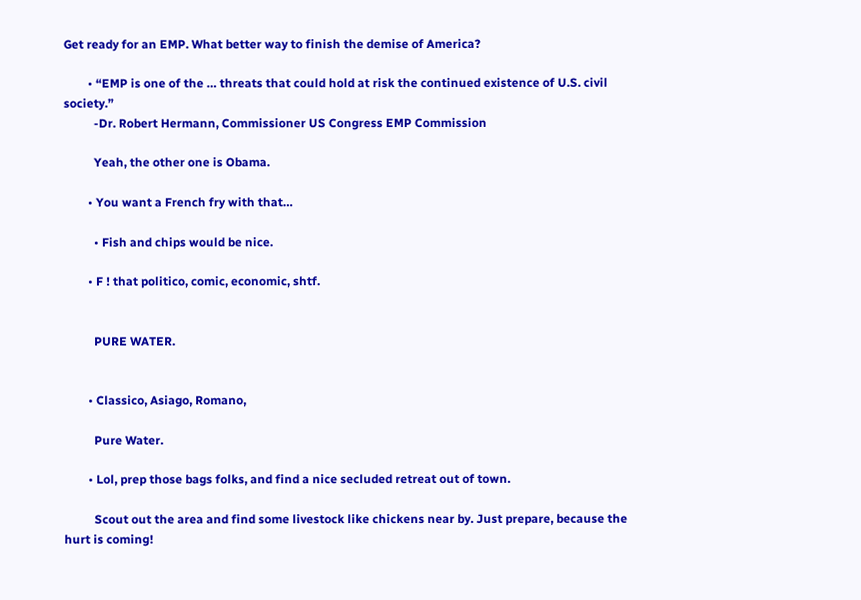Get ready for an EMP. What better way to finish the demise of America?

        • “EMP is one of the … threats that could hold at risk the continued existence of U.S. civil society.”
          -Dr. Robert Hermann, Commissioner US Congress EMP Commission

          Yeah, the other one is Obama.

        • You want a French fry with that…

          • Fish and chips would be nice.

        • F ! that politico, comic, economic, shtf.


          PURE WATER.


        • Classico, Asiago, Romano,

          Pure Water.

        • Lol, prep those bags folks, and find a nice secluded retreat out of town.

          Scout out the area and find some livestock like chickens near by. Just prepare, because the hurt is coming!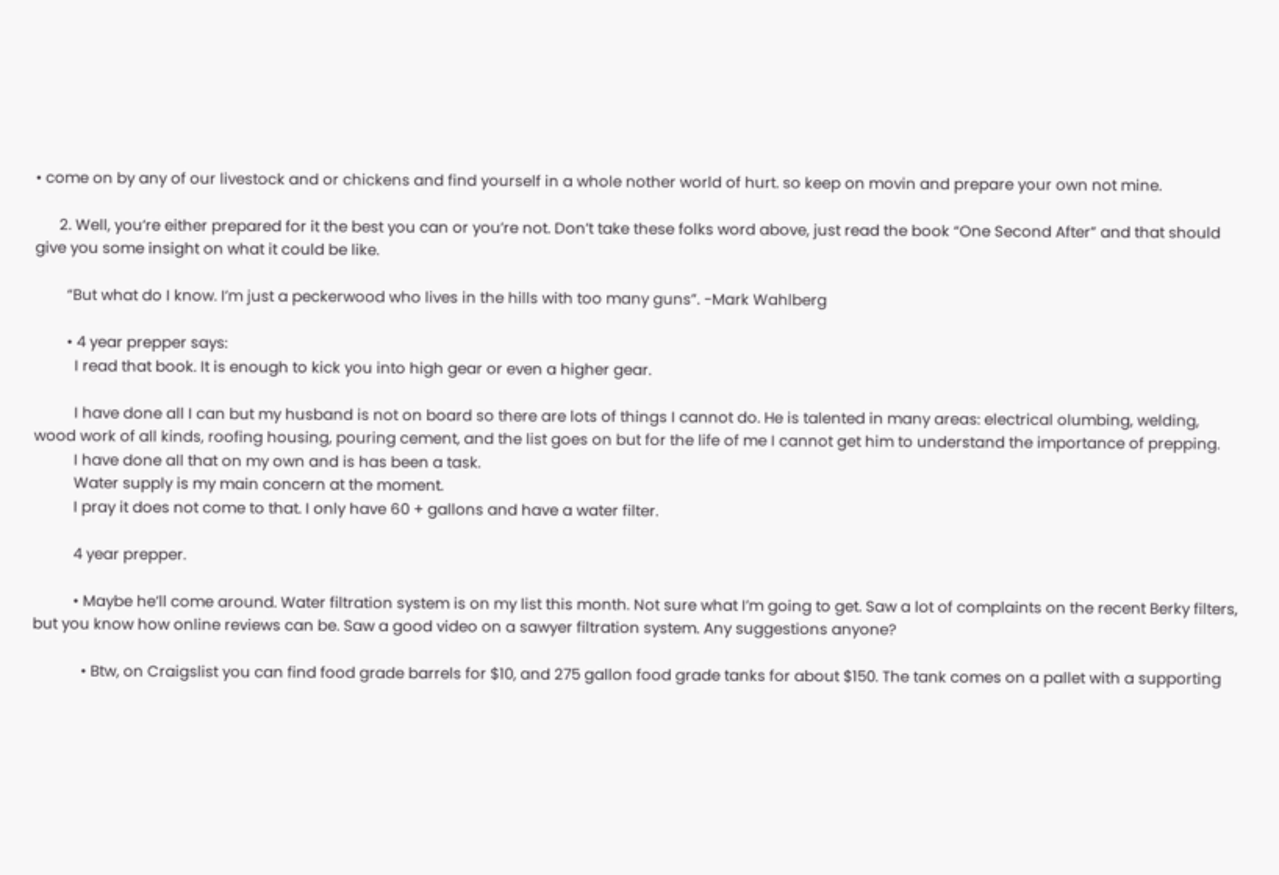• come on by any of our livestock and or chickens and find yourself in a whole nother world of hurt. so keep on movin and prepare your own not mine.

      2. Well, you’re either prepared for it the best you can or you’re not. Don’t take these folks word above, just read the book “One Second After” and that should give you some insight on what it could be like.

        “But what do I know. I’m just a peckerwood who lives in the hills with too many guns”. -Mark Wahlberg

        • 4 year prepper says:
          I read that book. It is enough to kick you into high gear or even a higher gear.

          I have done all I can but my husband is not on board so there are lots of things I cannot do. He is talented in many areas: electrical olumbing, welding, wood work of all kinds, roofing housing, pouring cement, and the list goes on but for the life of me I cannot get him to understand the importance of prepping.
          I have done all that on my own and is has been a task.
          Water supply is my main concern at the moment.
          I pray it does not come to that. I only have 60 + gallons and have a water filter.

          4 year prepper.

          • Maybe he’ll come around. Water filtration system is on my list this month. Not sure what I’m going to get. Saw a lot of complaints on the recent Berky filters, but you know how online reviews can be. Saw a good video on a sawyer filtration system. Any suggestions anyone?

            • Btw, on Craigslist you can find food grade barrels for $10, and 275 gallon food grade tanks for about $150. The tank comes on a pallet with a supporting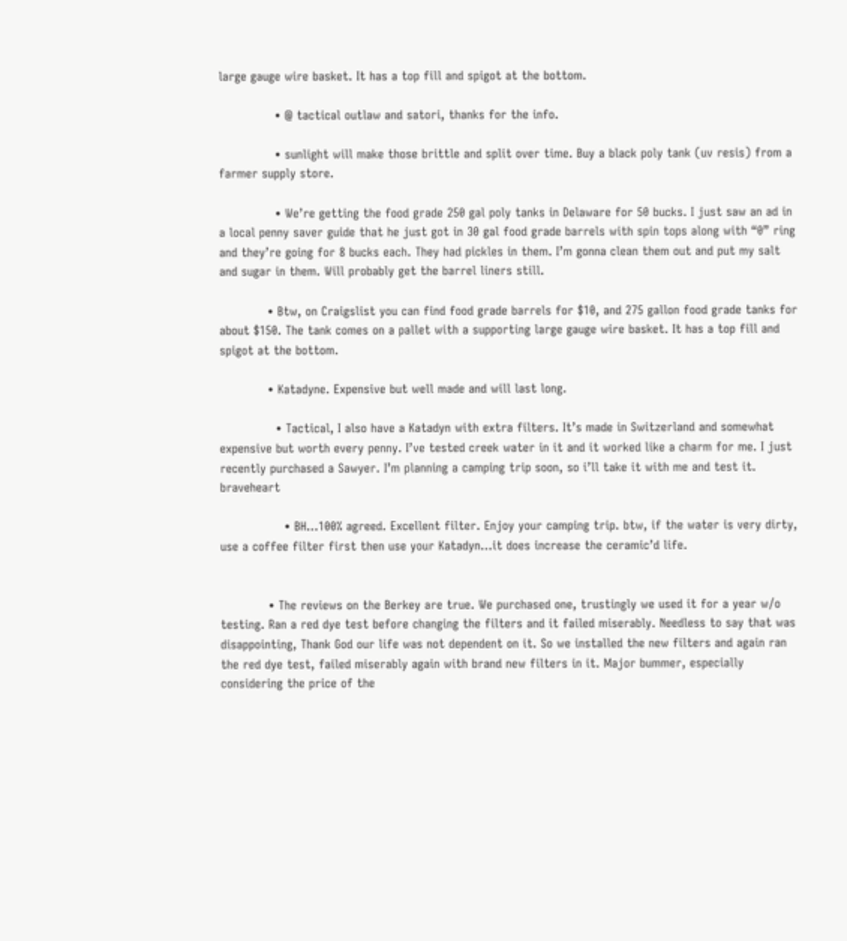large gauge wire basket. It has a top fill and spigot at the bottom.

              • @ tactical outlaw and satori, thanks for the info.

              • sunlight will make those brittle and split over time. Buy a black poly tank (uv resis) from a farmer supply store.

              • We’re getting the food grade 250 gal poly tanks in Delaware for 50 bucks. I just saw an ad in a local penny saver guide that he just got in 30 gal food grade barrels with spin tops along with “0” ring and they’re going for 8 bucks each. They had pickles in them. I’m gonna clean them out and put my salt and sugar in them. Will probably get the barrel liners still.

            • Btw, on Craigslist you can find food grade barrels for $10, and 275 gallon food grade tanks for about $150. The tank comes on a pallet with a supporting large gauge wire basket. It has a top fill and spigot at the bottom.

            • Katadyne. Expensive but well made and will last long.

              • Tactical, I also have a Katadyn with extra filters. It’s made in Switzerland and somewhat expensive but worth every penny. I’ve tested creek water in it and it worked like a charm for me. I just recently purchased a Sawyer. I’m planning a camping trip soon, so i’ll take it with me and test it. braveheart

                • BH…100% agreed. Excellent filter. Enjoy your camping trip. btw, if the water is very dirty, use a coffee filter first then use your Katadyn…it does increase the ceramic’d life.


            • The reviews on the Berkey are true. We purchased one, trustingly we used it for a year w/o testing. Ran a red dye test before changing the filters and it failed miserably. Needless to say that was disappointing, Thank God our life was not dependent on it. So we installed the new filters and again ran the red dye test, failed miserably again with brand new filters in it. Major bummer, especially considering the price of the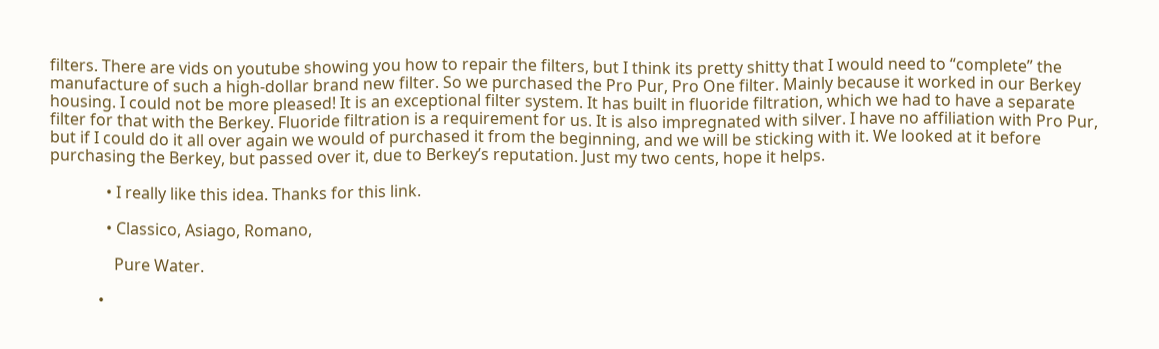filters. There are vids on youtube showing you how to repair the filters, but I think its pretty shitty that I would need to “complete” the manufacture of such a high-dollar brand new filter. So we purchased the Pro Pur, Pro One filter. Mainly because it worked in our Berkey housing. I could not be more pleased! It is an exceptional filter system. It has built in fluoride filtration, which we had to have a separate filter for that with the Berkey. Fluoride filtration is a requirement for us. It is also impregnated with silver. I have no affiliation with Pro Pur, but if I could do it all over again we would of purchased it from the beginning, and we will be sticking with it. We looked at it before purchasing the Berkey, but passed over it, due to Berkey’s reputation. Just my two cents, hope it helps.

              • I really like this idea. Thanks for this link.

              • Classico, Asiago, Romano,

                Pure Water.

            •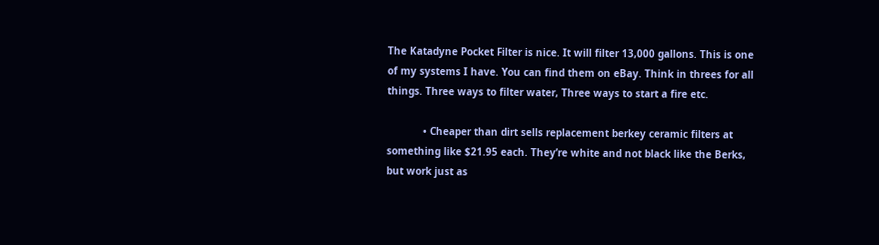The Katadyne Pocket Filter is nice. It will filter 13,000 gallons. This is one of my systems I have. You can find them on eBay. Think in threes for all things. Three ways to filter water, Three ways to start a fire etc.

            • Cheaper than dirt sells replacement berkey ceramic filters at something like $21.95 each. They’re white and not black like the Berks, but work just as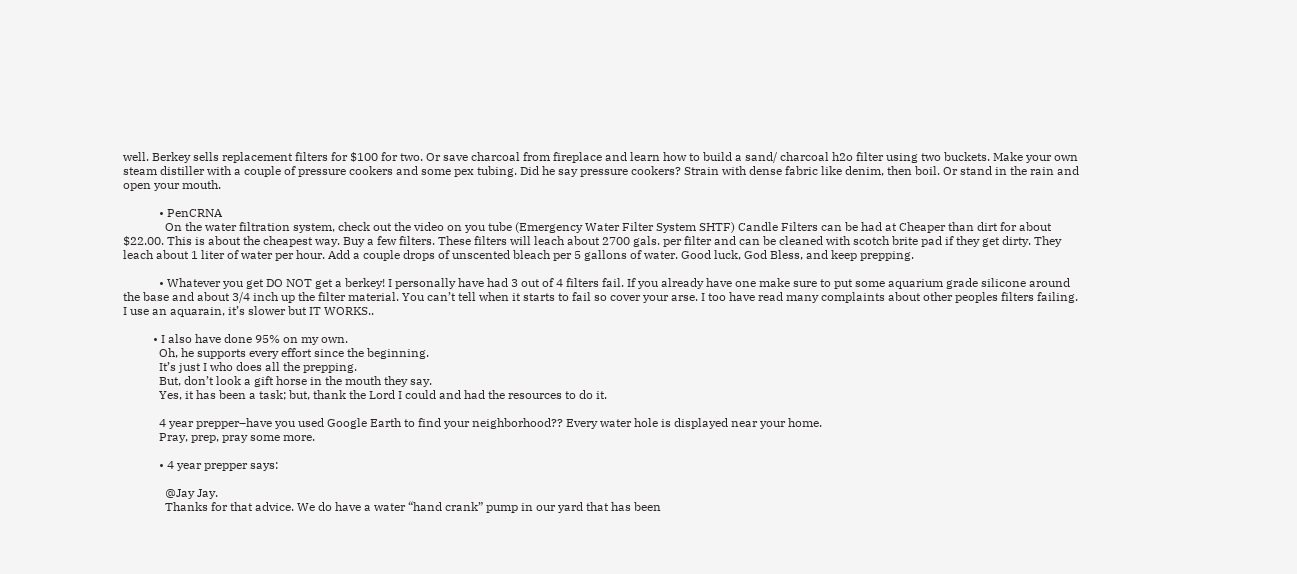well. Berkey sells replacement filters for $100 for two. Or save charcoal from fireplace and learn how to build a sand/ charcoal h2o filter using two buckets. Make your own steam distiller with a couple of pressure cookers and some pex tubing. Did he say pressure cookers? Strain with dense fabric like denim, then boil. Or stand in the rain and open your mouth.

            • PenCRNA
              On the water filtration system, check out the video on you tube (Emergency Water Filter System SHTF) Candle Filters can be had at Cheaper than dirt for about $22.00. This is about the cheapest way. Buy a few filters. These filters will leach about 2700 gals. per filter and can be cleaned with scotch brite pad if they get dirty. They leach about 1 liter of water per hour. Add a couple drops of unscented bleach per 5 gallons of water. Good luck, God Bless, and keep prepping.

            • Whatever you get DO NOT get a berkey! I personally have had 3 out of 4 filters fail. If you already have one make sure to put some aquarium grade silicone around the base and about 3/4 inch up the filter material. You can’t tell when it starts to fail so cover your arse. I too have read many complaints about other peoples filters failing. I use an aquarain, it’s slower but IT WORKS..

          • I also have done 95% on my own.
            Oh, he supports every effort since the beginning.
            It’s just I who does all the prepping.
            But, don’t look a gift horse in the mouth they say.
            Yes, it has been a task; but, thank the Lord I could and had the resources to do it.

            4 year prepper–have you used Google Earth to find your neighborhood?? Every water hole is displayed near your home.
            Pray, prep, pray some more.

            • 4 year prepper says:

              @Jay Jay.
              Thanks for that advice. We do have a water “hand crank” pump in our yard that has been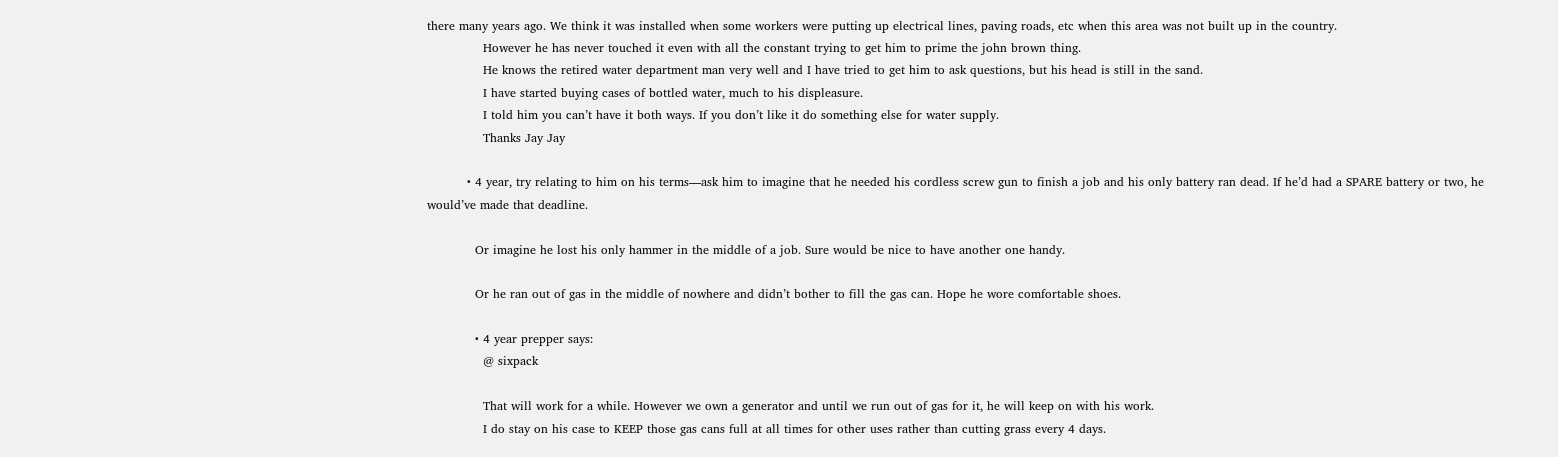there many years ago. We think it was installed when some workers were putting up electrical lines, paving roads, etc when this area was not built up in the country.
              However he has never touched it even with all the constant trying to get him to prime the john brown thing.
              He knows the retired water department man very well and I have tried to get him to ask questions, but his head is still in the sand.
              I have started buying cases of bottled water, much to his displeasure.
              I told him you can’t have it both ways. If you don’t like it do something else for water supply.
              Thanks Jay Jay

          • 4 year, try relating to him on his terms—ask him to imagine that he needed his cordless screw gun to finish a job and his only battery ran dead. If he’d had a SPARE battery or two, he would’ve made that deadline.

            Or imagine he lost his only hammer in the middle of a job. Sure would be nice to have another one handy.

            Or he ran out of gas in the middle of nowhere and didn’t bother to fill the gas can. Hope he wore comfortable shoes.

            • 4 year prepper says:
              @ sixpack

              That will work for a while. However we own a generator and until we run out of gas for it, he will keep on with his work.
              I do stay on his case to KEEP those gas cans full at all times for other uses rather than cutting grass every 4 days.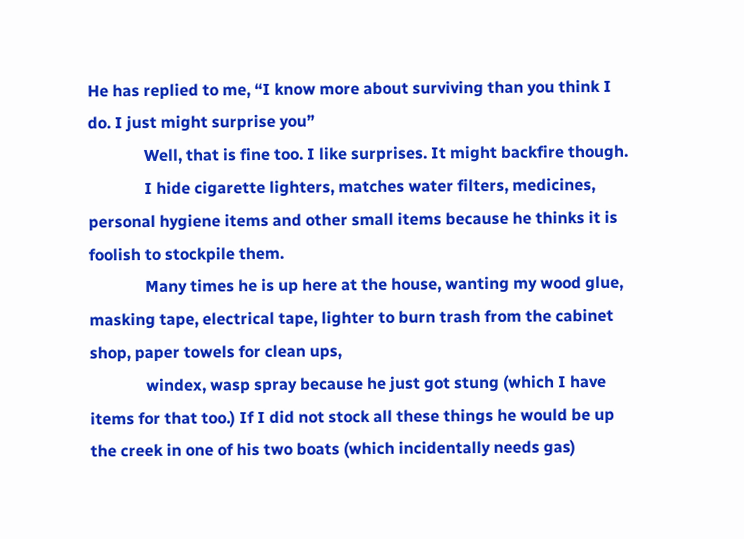He has replied to me, “I know more about surviving than you think I do. I just might surprise you”
              Well, that is fine too. I like surprises. It might backfire though.
              I hide cigarette lighters, matches water filters, medicines, personal hygiene items and other small items because he thinks it is foolish to stockpile them.
              Many times he is up here at the house, wanting my wood glue, masking tape, electrical tape, lighter to burn trash from the cabinet shop, paper towels for clean ups,
              windex, wasp spray because he just got stung (which I have items for that too.) If I did not stock all these things he would be up the creek in one of his two boats (which incidentally needs gas)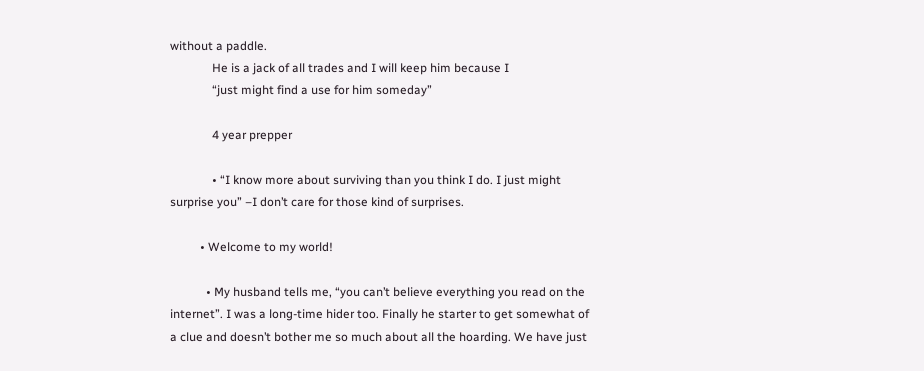without a paddle.
              He is a jack of all trades and I will keep him because I
              “just might find a use for him someday”

              4 year prepper

              • “I know more about surviving than you think I do. I just might surprise you” –I don’t care for those kind of surprises.

          • Welcome to my world!

            • My husband tells me, “you can’t believe everything you read on the internet”. I was a long-time hider too. Finally he starter to get somewhat of a clue and doesn’t bother me so much about all the hoarding. We have just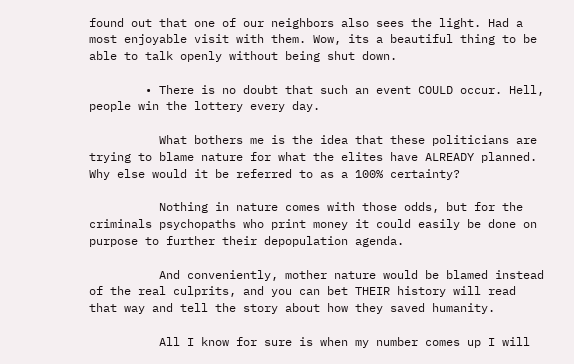found out that one of our neighbors also sees the light. Had a most enjoyable visit with them. Wow, its a beautiful thing to be able to talk openly without being shut down.

        • There is no doubt that such an event COULD occur. Hell, people win the lottery every day.

          What bothers me is the idea that these politicians are trying to blame nature for what the elites have ALREADY planned. Why else would it be referred to as a 100% certainty?

          Nothing in nature comes with those odds, but for the criminals psychopaths who print money it could easily be done on purpose to further their depopulation agenda.

          And conveniently, mother nature would be blamed instead of the real culprits, and you can bet THEIR history will read that way and tell the story about how they saved humanity.

          All I know for sure is when my number comes up I will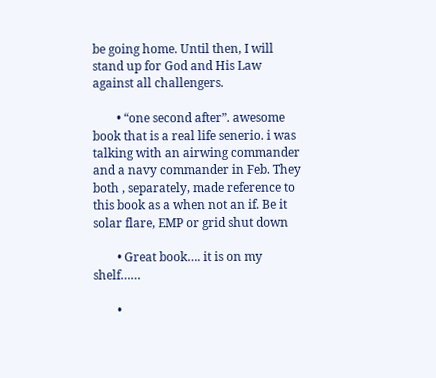be going home. Until then, I will stand up for God and His Law against all challengers.

        • “one second after”. awesome book that is a real life senerio. i was talking with an airwing commander and a navy commander in Feb. They both , separately, made reference to this book as a when not an if. Be it solar flare, EMP or grid shut down

        • Great book…. it is on my shelf……

        •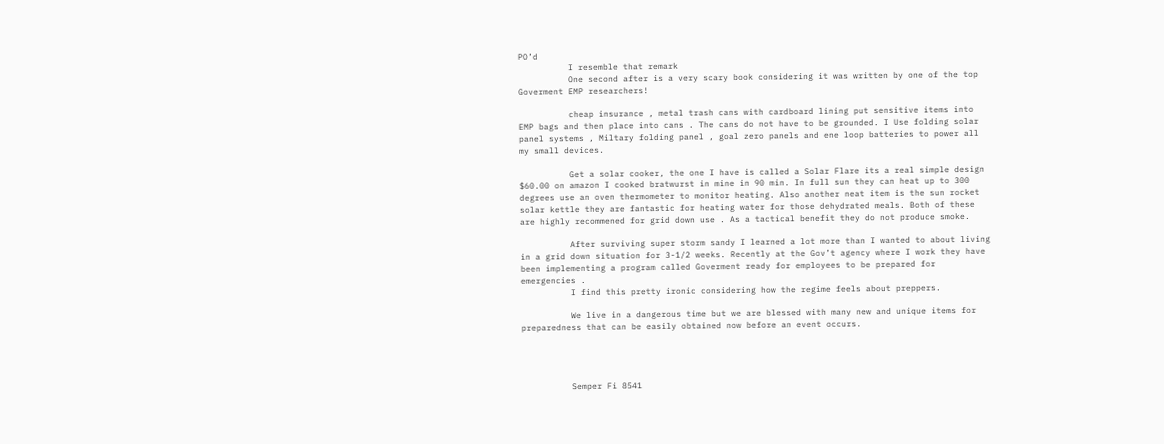PO’d
          I resemble that remark
          One second after is a very scary book considering it was written by one of the top Goverment EMP researchers!

          cheap insurance , metal trash cans with cardboard lining put sensitive items into EMP bags and then place into cans . The cans do not have to be grounded. I Use folding solar panel systems , Miltary folding panel , goal zero panels and ene loop batteries to power all my small devices.

          Get a solar cooker, the one I have is called a Solar Flare its a real simple design $60.00 on amazon I cooked bratwurst in mine in 90 min. In full sun they can heat up to 300 degrees use an oven thermometer to monitor heating. Also another neat item is the sun rocket solar kettle they are fantastic for heating water for those dehydrated meals. Both of these are highly recommened for grid down use . As a tactical benefit they do not produce smoke.

          After surviving super storm sandy I learned a lot more than I wanted to about living in a grid down situation for 3-1/2 weeks. Recently at the Gov’t agency where I work they have been implementing a program called Goverment ready for employees to be prepared for emergencies .
          I find this pretty ironic considering how the regime feels about preppers.

          We live in a dangerous time but we are blessed with many new and unique items for preparedness that can be easily obtained now before an event occurs.




          Semper Fi 8541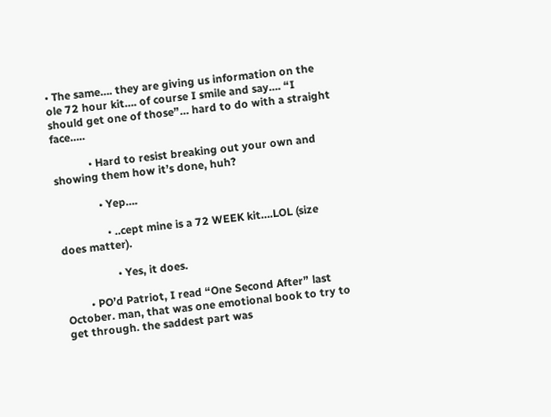• The same…. they are giving us information on the ole 72 hour kit…. of course I smile and say…. “I should get one of those”… hard to do with a straight face…..

            • Hard to resist breaking out your own and showing them how it’s done, huh?

              • Yep….

                • ..cept mine is a 72 WEEK kit….LOL (size does matter).

                  • Yes, it does.

        • PO’d Patriot, I read “One Second After” last October. man, that was one emotional book to try to get through. the saddest part was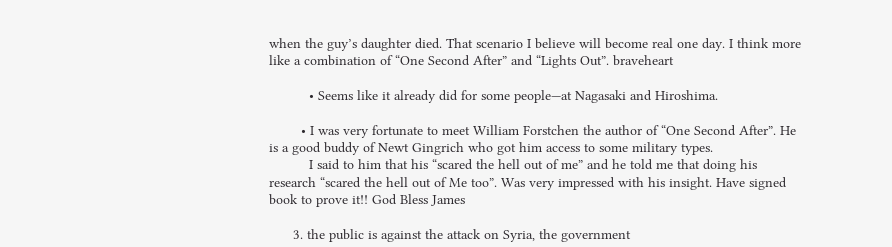when the guy’s daughter died. That scenario I believe will become real one day. I think more like a combination of “One Second After” and “Lights Out”. braveheart

          • Seems like it already did for some people—at Nagasaki and Hiroshima.

        • I was very fortunate to meet William Forstchen the author of “One Second After”. He is a good buddy of Newt Gingrich who got him access to some military types.
          I said to him that his “scared the hell out of me” and he told me that doing his research “scared the hell out of Me too”. Was very impressed with his insight. Have signed book to prove it!! God Bless James

      3. the public is against the attack on Syria, the government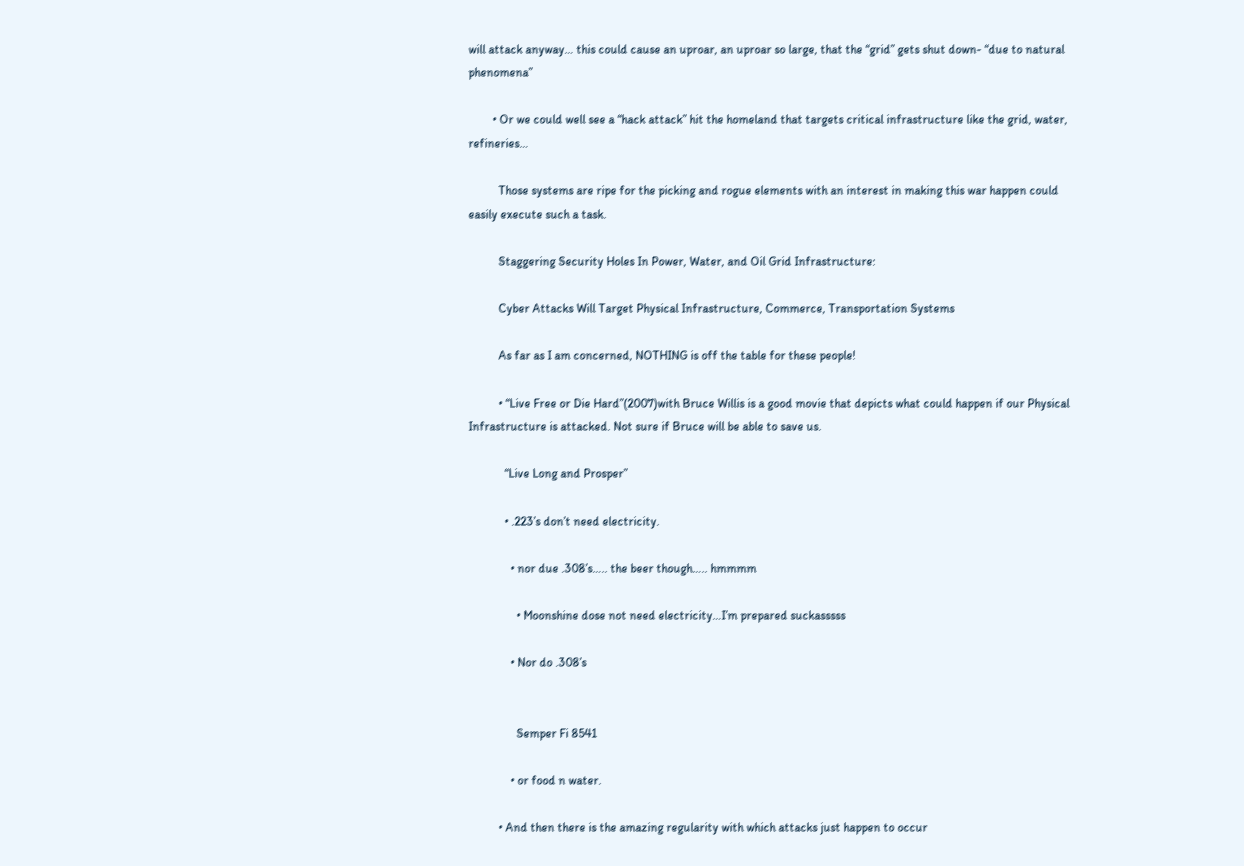will attack anyway… this could cause an uproar, an uproar so large, that the “grid” gets shut down- “due to natural phenomena”

        • Or we could well see a “hack attack” hit the homeland that targets critical infrastructure like the grid, water, refineries…

          Those systems are ripe for the picking and rogue elements with an interest in making this war happen could easily execute such a task.

          Staggering Security Holes In Power, Water, and Oil Grid Infrastructure:

          Cyber Attacks Will Target Physical Infrastructure, Commerce, Transportation Systems

          As far as I am concerned, NOTHING is off the table for these people!

          • “Live Free or Die Hard”(2007)with Bruce Willis is a good movie that depicts what could happen if our Physical Infrastructure is attacked. Not sure if Bruce will be able to save us.

            “Live Long and Prosper”

            • .223’s don’t need electricity.

              • nor due .308’s….. the beer though….. hmmmm

                • Moonshine dose not need electricity…I’m prepared suckasssss

              • Nor do .308’s


                Semper Fi 8541

              • or food n water.

          • And then there is the amazing regularity with which attacks just happen to occur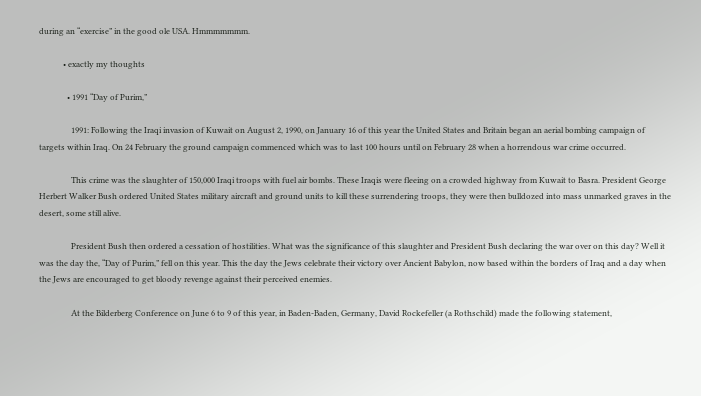during an “exercise” in the good ole USA. Hmmmmmmm.

            • exactly my thoughts

              • 1991 “Day of Purim,”

                1991: Following the Iraqi invasion of Kuwait on August 2, 1990, on January 16 of this year the United States and Britain began an aerial bombing campaign of targets within Iraq. On 24 February the ground campaign commenced which was to last 100 hours until on February 28 when a horrendous war crime occurred.

                This crime was the slaughter of 150,000 Iraqi troops with fuel air bombs. These Iraqis were fleeing on a crowded highway from Kuwait to Basra. President George Herbert Walker Bush ordered United States military aircraft and ground units to kill these surrendering troops, they were then bulldozed into mass unmarked graves in the desert, some still alive.

                President Bush then ordered a cessation of hostilities. What was the significance of this slaughter and President Bush declaring the war over on this day? Well it was the day the, “Day of Purim,” fell on this year. This the day the Jews celebrate their victory over Ancient Babylon, now based within the borders of Iraq and a day when the Jews are encouraged to get bloody revenge against their perceived enemies.

                At the Bilderberg Conference on June 6 to 9 of this year, in Baden-Baden, Germany, David Rockefeller (a Rothschild) made the following statement,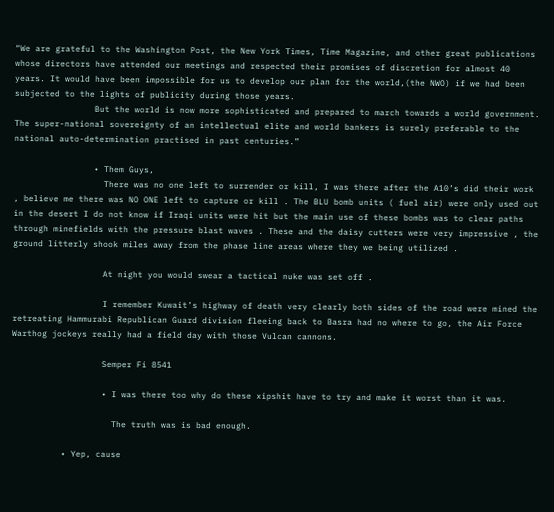“We are grateful to the Washington Post, the New York Times, Time Magazine, and other great publications whose directors have attended our meetings and respected their promises of discretion for almost 40 years. It would have been impossible for us to develop our plan for the world,(the NWO) if we had been subjected to the lights of publicity during those years.
                But the world is now more sophisticated and prepared to march towards a world government. The super-national sovereignty of an intellectual elite and world bankers is surely preferable to the national auto-determination practised in past centuries.”

                • Them Guys,
                  There was no one left to surrender or kill, I was there after the A10’s did their work , believe me there was NO ONE left to capture or kill . The BLU bomb units ( fuel air) were only used out in the desert I do not know if Iraqi units were hit but the main use of these bombs was to clear paths through minefields with the pressure blast waves . These and the daisy cutters were very impressive , the ground litterly shook miles away from the phase line areas where they we being utilized .

                  At night you would swear a tactical nuke was set off .

                  I remember Kuwait’s highway of death very clearly both sides of the road were mined the retreating Hammurabi Republican Guard division fleeing back to Basra had no where to go, the Air Force Warthog jockeys really had a field day with those Vulcan cannons.

                  Semper Fi 8541

                  • I was there too why do these xipshit have to try and make it worst than it was.

                    The truth was is bad enough.

          • Yep, cause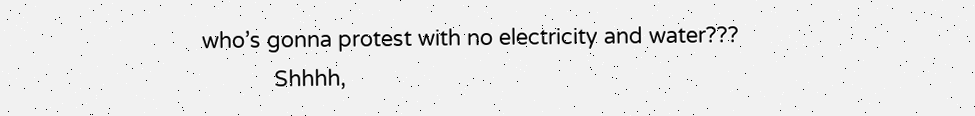who’s gonna protest with no electricity and water???
            Shhhh,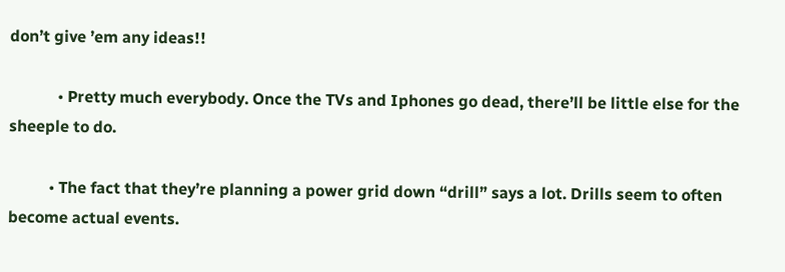don’t give ’em any ideas!!

            • Pretty much everybody. Once the TVs and Iphones go dead, there’ll be little else for the sheeple to do.

          • The fact that they’re planning a power grid down “drill” says a lot. Drills seem to often become actual events.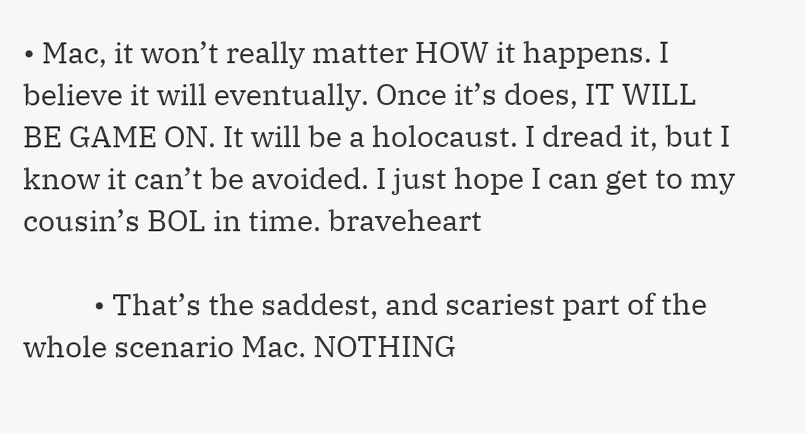• Mac, it won’t really matter HOW it happens. I believe it will eventually. Once it’s does, IT WILL BE GAME ON. It will be a holocaust. I dread it, but I know it can’t be avoided. I just hope I can get to my cousin’s BOL in time. braveheart

          • That’s the saddest, and scariest part of the whole scenario Mac. NOTHING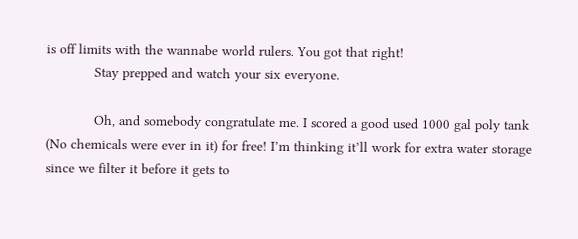is off limits with the wannabe world rulers. You got that right!
            Stay prepped and watch your six everyone.

            Oh, and somebody congratulate me. I scored a good used 1000 gal poly tank (No chemicals were ever in it) for free! I’m thinking it’ll work for extra water storage since we filter it before it gets to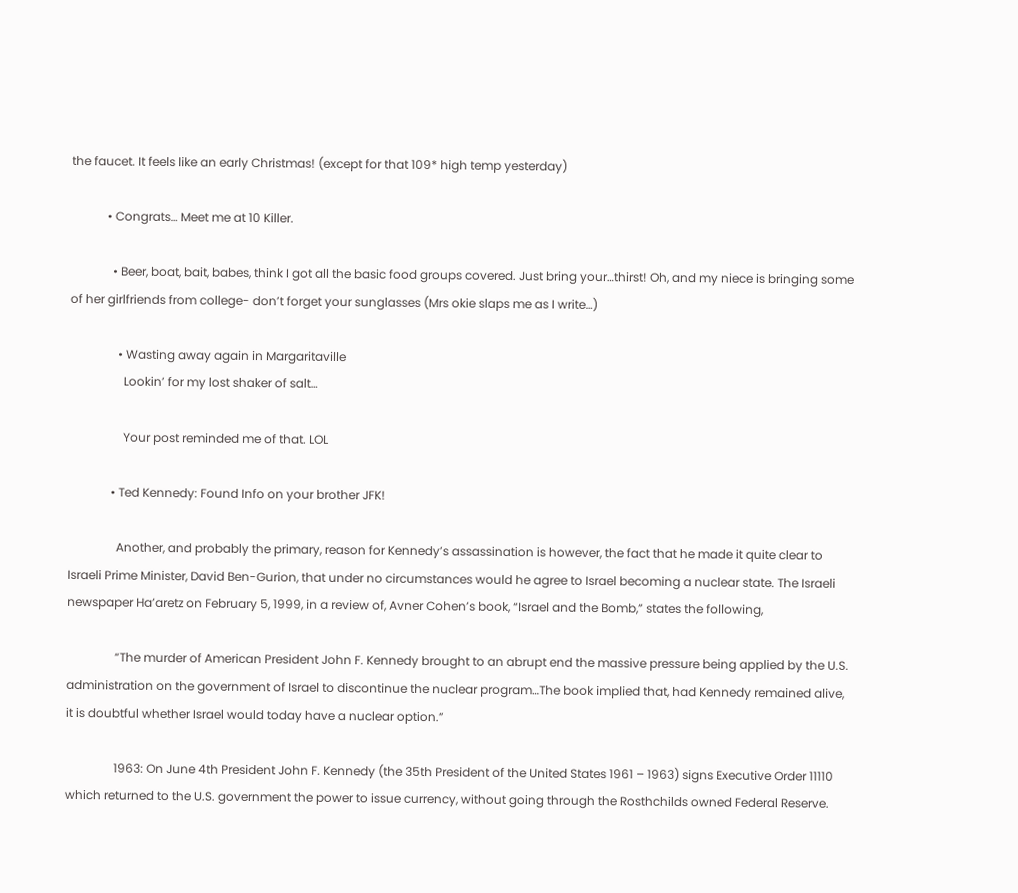the faucet. It feels like an early Christmas! (except for that 109* high temp yesterday)

            • Congrats… Meet me at 10 Killer.

              • Beer, boat, bait, babes, think I got all the basic food groups covered. Just bring your…thirst! Oh, and my niece is bringing some of her girlfriends from college- don’t forget your sunglasses (Mrs okie slaps me as I write…)

                • Wasting away again in Margaritaville
                  Lookin’ for my lost shaker of salt…

                  Your post reminded me of that. LOL

              • Ted Kennedy: Found Info on your brother JFK!

                Another, and probably the primary, reason for Kennedy’s assassination is however, the fact that he made it quite clear to Israeli Prime Minister, David Ben-Gurion, that under no circumstances would he agree to Israel becoming a nuclear state. The Israeli newspaper Ha’aretz on February 5, 1999, in a review of, Avner Cohen’s book, “Israel and the Bomb,” states the following,

                “The murder of American President John F. Kennedy brought to an abrupt end the massive pressure being applied by the U.S. administration on the government of Israel to discontinue the nuclear program…The book implied that, had Kennedy remained alive, it is doubtful whether Israel would today have a nuclear option.”

                1963: On June 4th President John F. Kennedy (the 35th President of the United States 1961 – 1963) signs Executive Order 11110 which returned to the U.S. government the power to issue currency, without going through the Rosthchilds owned Federal Reserve.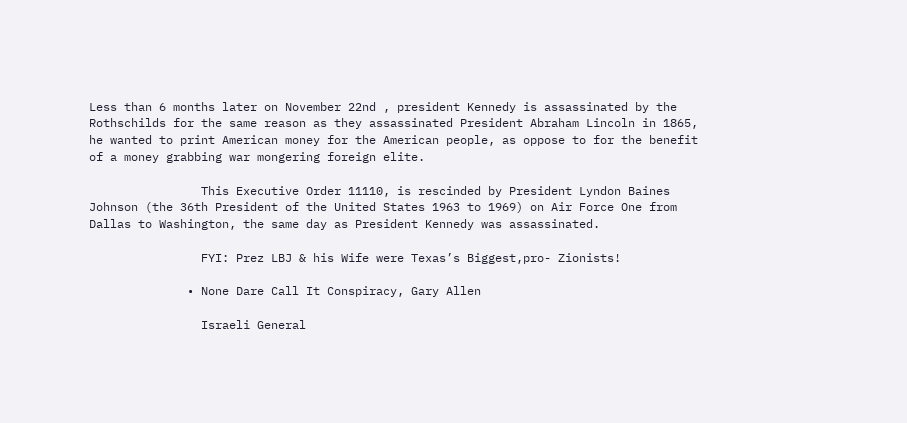Less than 6 months later on November 22nd , president Kennedy is assassinated by the Rothschilds for the same reason as they assassinated President Abraham Lincoln in 1865, he wanted to print American money for the American people, as oppose to for the benefit of a money grabbing war mongering foreign elite.

                This Executive Order 11110, is rescinded by President Lyndon Baines Johnson (the 36th President of the United States 1963 to 1969) on Air Force One from Dallas to Washington, the same day as President Kennedy was assassinated.

                FYI: Prez LBJ & his Wife were Texas’s Biggest,pro- Zionists!

              • None Dare Call It Conspiracy, Gary Allen

                Israeli General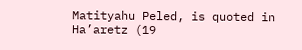Matityahu Peled, is quoted in Ha’aretz (19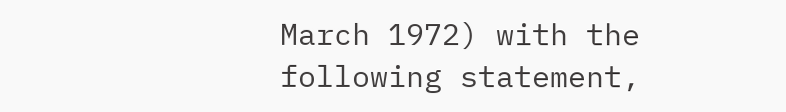March 1972) with the following statement,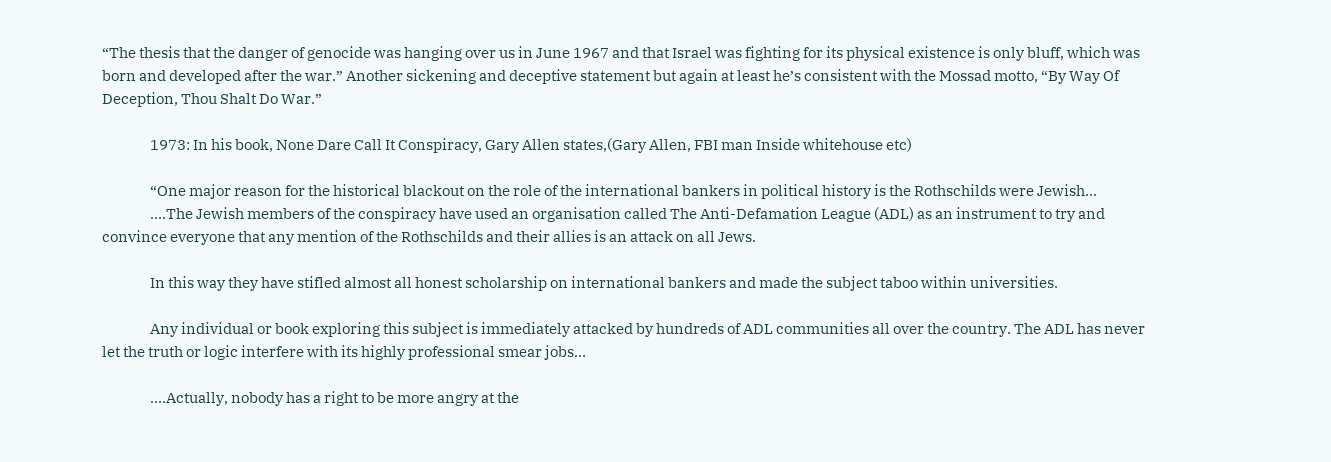“The thesis that the danger of genocide was hanging over us in June 1967 and that Israel was fighting for its physical existence is only bluff, which was born and developed after the war.” Another sickening and deceptive statement but again at least he’s consistent with the Mossad motto, “By Way Of Deception, Thou Shalt Do War.”

                1973: In his book, None Dare Call It Conspiracy, Gary Allen states,(Gary Allen, FBI man Inside whitehouse etc)

                “One major reason for the historical blackout on the role of the international bankers in political history is the Rothschilds were Jewish…
                ….The Jewish members of the conspiracy have used an organisation called The Anti-Defamation League (ADL) as an instrument to try and convince everyone that any mention of the Rothschilds and their allies is an attack on all Jews.

                In this way they have stifled almost all honest scholarship on international bankers and made the subject taboo within universities.

                Any individual or book exploring this subject is immediately attacked by hundreds of ADL communities all over the country. The ADL has never let the truth or logic interfere with its highly professional smear jobs…

                ….Actually, nobody has a right to be more angry at the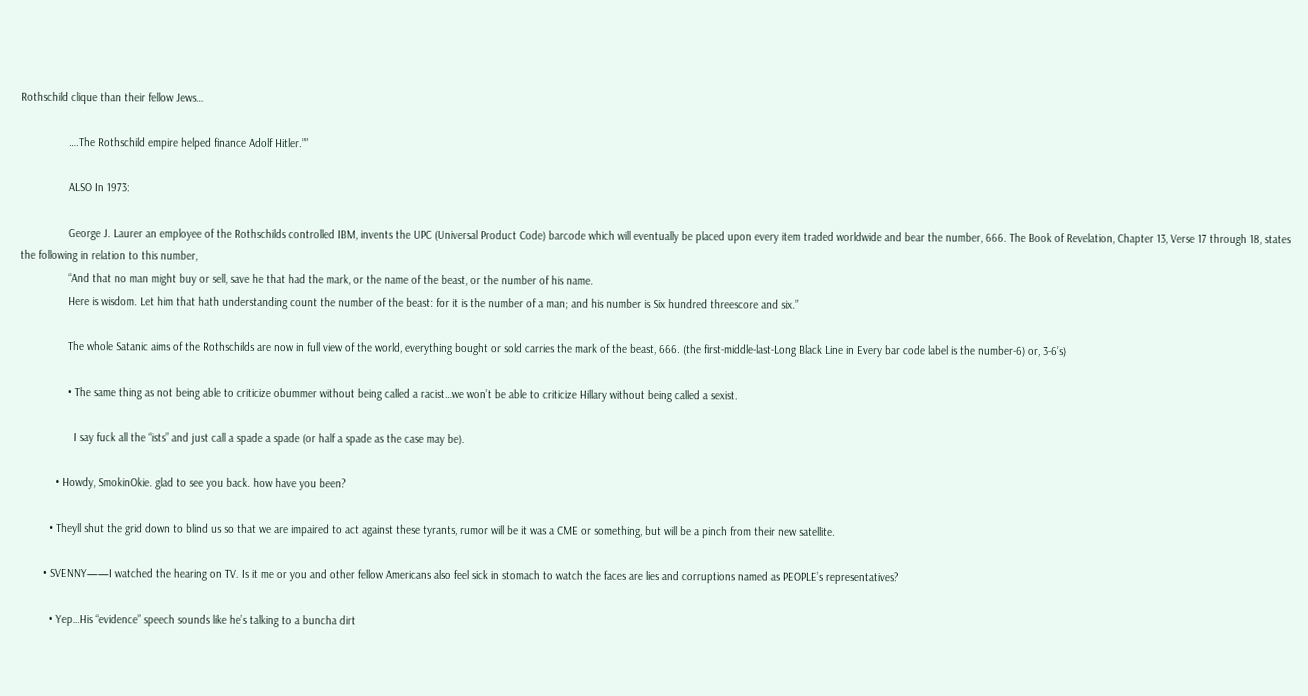Rothschild clique than their fellow Jews…

                ….The Rothschild empire helped finance Adolf Hitler.””

                ALSO In 1973:

                George J. Laurer an employee of the Rothschilds controlled IBM, invents the UPC (Universal Product Code) barcode which will eventually be placed upon every item traded worldwide and bear the number, 666. The Book of Revelation, Chapter 13, Verse 17 through 18, states the following in relation to this number,
                “And that no man might buy or sell, save he that had the mark, or the name of the beast, or the number of his name.
                Here is wisdom. Let him that hath understanding count the number of the beast: for it is the number of a man; and his number is Six hundred threescore and six.”

                The whole Satanic aims of the Rothschilds are now in full view of the world, everything bought or sold carries the mark of the beast, 666. (the first-middle-last-Long Black Line in Every bar code label is the number-6) or, 3-6’s)

                • The same thing as not being able to criticize obummer without being called a racist…we won’t be able to criticize Hillary without being called a sexist.

                  I say fuck all the “ists” and just call a spade a spade (or half a spade as the case may be).

            • Howdy, SmokinOkie. glad to see you back. how have you been?

          • Theyll shut the grid down to blind us so that we are impaired to act against these tyrants, rumor will be it was a CME or something, but will be a pinch from their new satellite.

        • SVENNY——I watched the hearing on TV. Is it me or you and other fellow Americans also feel sick in stomach to watch the faces are lies and corruptions named as PEOPLE’s representatives?

          • Yep…His “evidence” speech sounds like he’s talking to a buncha dirt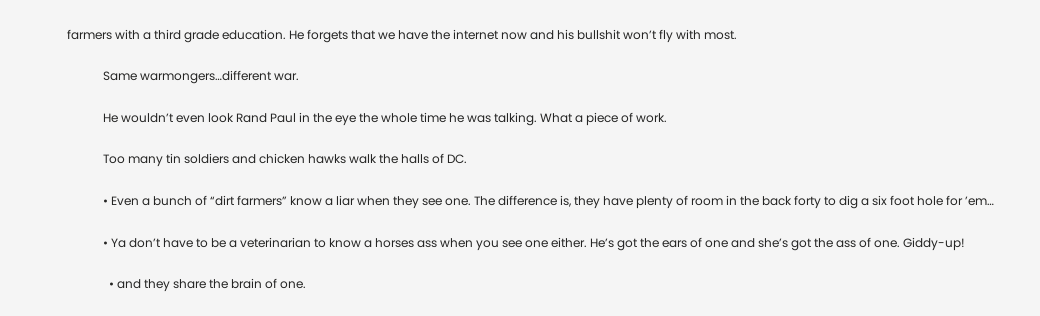farmers with a third grade education. He forgets that we have the internet now and his bullshit won’t fly with most.

            Same warmongers…different war.

            He wouldn’t even look Rand Paul in the eye the whole time he was talking. What a piece of work.

            Too many tin soldiers and chicken hawks walk the halls of DC.

            • Even a bunch of “dirt farmers” know a liar when they see one. The difference is, they have plenty of room in the back forty to dig a six foot hole for ’em…

            • Ya don’t have to be a veterinarian to know a horses ass when you see one either. He’s got the ears of one and she’s got the ass of one. Giddy-up!

              • and they share the brain of one.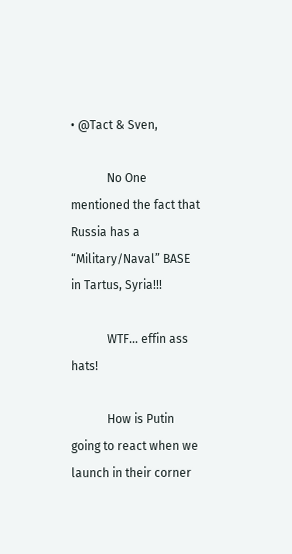• @Tact & Sven,

            No One mentioned the fact that Russia has a “Military/Naval” BASE in Tartus, Syria!!!

            WTF… effin ass hats!

            How is Putin going to react when we launch in their corner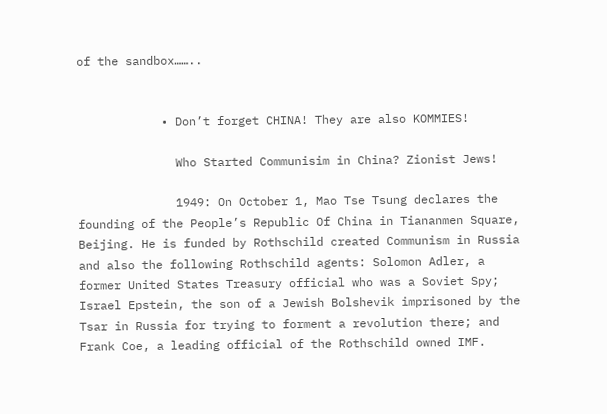of the sandbox……..


            • Don’t forget CHINA! They are also KOMMIES!

              Who Started Communisim in China? Zionist Jews!

              1949: On October 1, Mao Tse Tsung declares the founding of the People’s Republic Of China in Tiananmen Square, Beijing. He is funded by Rothschild created Communism in Russia and also the following Rothschild agents: Solomon Adler, a former United States Treasury official who was a Soviet Spy; Israel Epstein, the son of a Jewish Bolshevik imprisoned by the Tsar in Russia for trying to forment a revolution there; and Frank Coe, a leading official of the Rothschild owned IMF.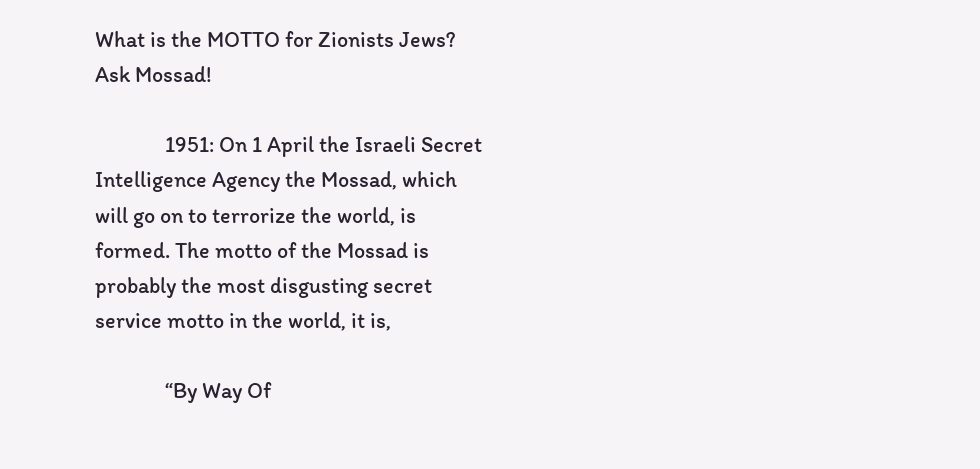What is the MOTTO for Zionists Jews? Ask Mossad!

              1951: On 1 April the Israeli Secret Intelligence Agency the Mossad, which will go on to terrorize the world, is formed. The motto of the Mossad is probably the most disgusting secret service motto in the world, it is,

              “By Way Of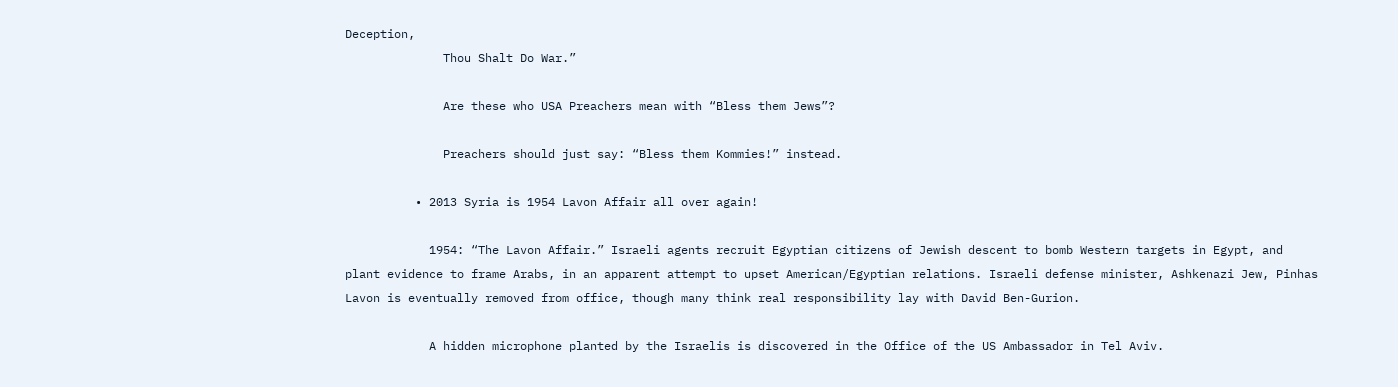Deception,
              Thou Shalt Do War.”

              Are these who USA Preachers mean with “Bless them Jews”?

              Preachers should just say: “Bless them Kommies!” instead.

          • 2013 Syria is 1954 Lavon Affair all over again!

            1954: “The Lavon Affair.” Israeli agents recruit Egyptian citizens of Jewish descent to bomb Western targets in Egypt, and plant evidence to frame Arabs, in an apparent attempt to upset American/Egyptian relations. Israeli defense minister, Ashkenazi Jew, Pinhas Lavon is eventually removed from office, though many think real responsibility lay with David Ben-Gurion.

            A hidden microphone planted by the Israelis is discovered in the Office of the US Ambassador in Tel Aviv.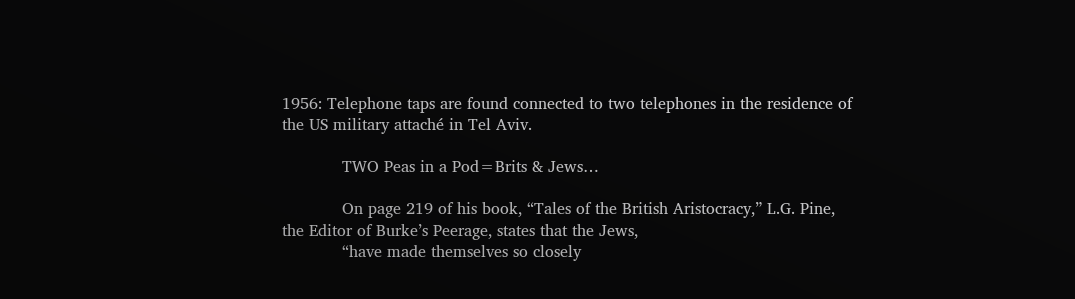1956: Telephone taps are found connected to two telephones in the residence of the US military attaché in Tel Aviv.

            TWO Peas in a Pod=Brits & Jews…

            On page 219 of his book, “Tales of the British Aristocracy,” L.G. Pine, the Editor of Burke’s Peerage, states that the Jews,
            “have made themselves so closely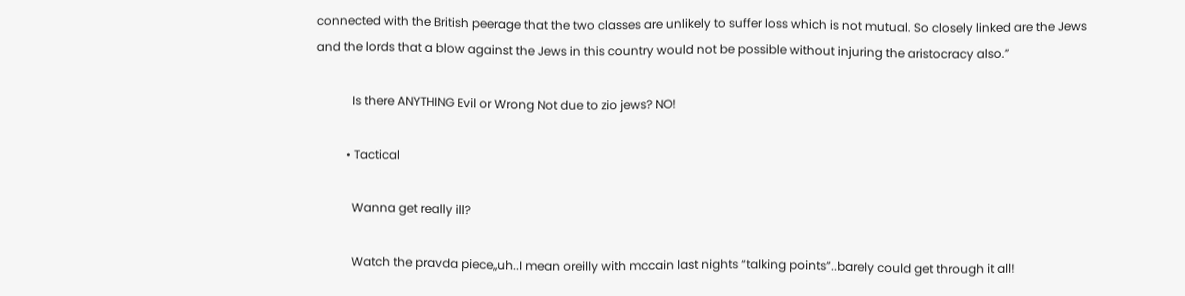connected with the British peerage that the two classes are unlikely to suffer loss which is not mutual. So closely linked are the Jews and the lords that a blow against the Jews in this country would not be possible without injuring the aristocracy also.”

            Is there ANYTHING Evil or Wrong Not due to zio jews? NO!

          • Tactical

            Wanna get really ill?

            Watch the pravda piece,,uh..I mean oreilly with mccain last nights “talking points”..barely could get through it all!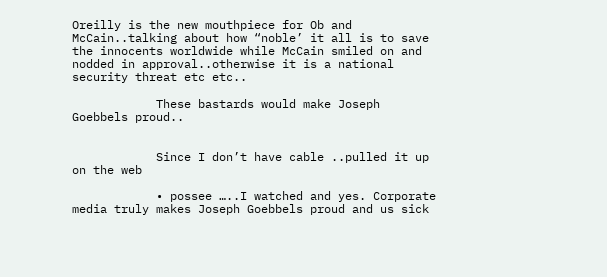Oreilly is the new mouthpiece for Ob and McCain..talking about how “noble’ it all is to save the innocents worldwide while McCain smiled on and nodded in approval..otherwise it is a national security threat etc etc..

            These bastards would make Joseph Goebbels proud..


            Since I don’t have cable ..pulled it up on the web

            • possee …..I watched and yes. Corporate media truly makes Joseph Goebbels proud and us sick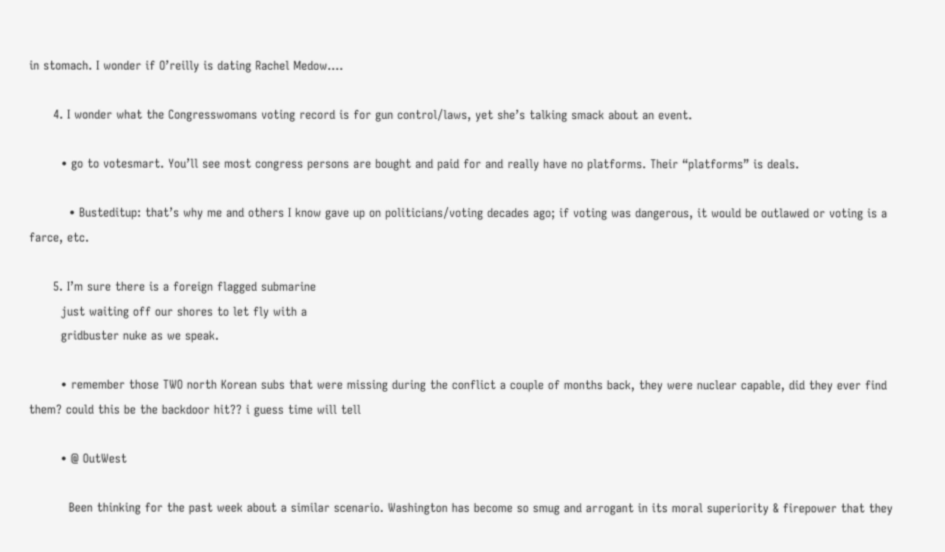in stomach. I wonder if O’reilly is dating Rachel Medow….

      4. I wonder what the Congresswomans voting record is for gun control/laws, yet she’s talking smack about an event.

        • go to votesmart. You’ll see most congress persons are bought and paid for and really have no platforms. Their “platforms” is deals.

          • Busteditup: that’s why me and others I know gave up on politicians/voting decades ago; if voting was dangerous, it would be outlawed or voting is a farce, etc.

      5. I’m sure there is a foreign flagged submarine
        just waiting off our shores to let fly with a
        gridbuster nuke as we speak.

        • remember those TWO north Korean subs that were missing during the conflict a couple of months back, they were nuclear capable, did they ever find them? could this be the backdoor hit?? i guess time will tell

        • @ OutWest

          Been thinking for the past week about a similar scenario. Washington has become so smug and arrogant in its moral superiority & firepower that they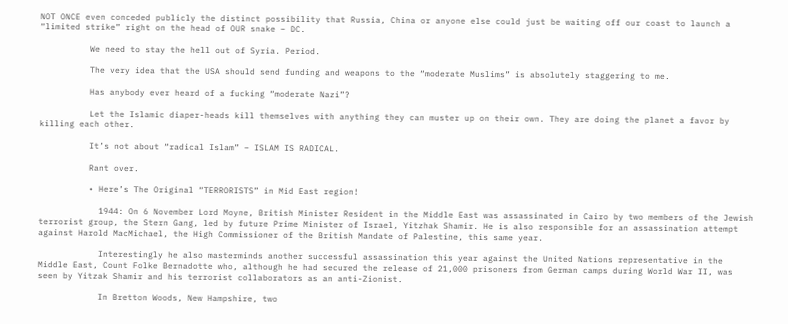NOT ONCE even conceded publicly the distinct possibility that Russia, China or anyone else could just be waiting off our coast to launch a “limited strike” right on the head of OUR snake – DC.

          We need to stay the hell out of Syria. Period.

          The very idea that the USA should send funding and weapons to the “moderate Muslims” is absolutely staggering to me.

          Has anybody ever heard of a fucking “moderate Nazi”?

          Let the Islamic diaper-heads kill themselves with anything they can muster up on their own. They are doing the planet a favor by killing each other.

          It’s not about “radical Islam” – ISLAM IS RADICAL.

          Rant over.

          • Here’s The Original “TERRORISTS” in Mid East region!

            1944: On 6 November Lord Moyne, British Minister Resident in the Middle East was assassinated in Cairo by two members of the Jewish terrorist group, the Stern Gang, led by future Prime Minister of Israel, Yitzhak Shamir. He is also responsible for an assassination attempt against Harold MacMichael, the High Commissioner of the British Mandate of Palestine, this same year.

            Interestingly he also masterminds another successful assassination this year against the United Nations representative in the Middle East, Count Folke Bernadotte who, although he had secured the release of 21,000 prisoners from German camps during World War II, was seen by Yitzak Shamir and his terrorist collaborators as an anti-Zionist.

            In Bretton Woods, New Hampshire, two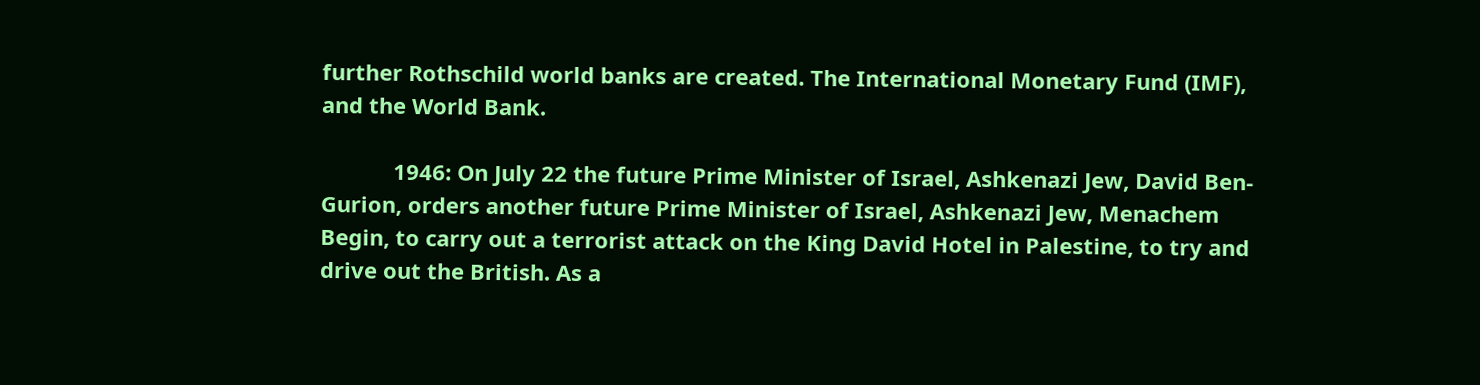further Rothschild world banks are created. The International Monetary Fund (IMF), and the World Bank.

            1946: On July 22 the future Prime Minister of Israel, Ashkenazi Jew, David Ben-Gurion, orders another future Prime Minister of Israel, Ashkenazi Jew, Menachem Begin, to carry out a terrorist attack on the King David Hotel in Palestine, to try and drive out the British. As a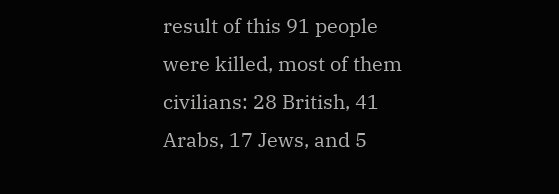result of this 91 people were killed, most of them civilians: 28 British, 41 Arabs, 17 Jews, and 5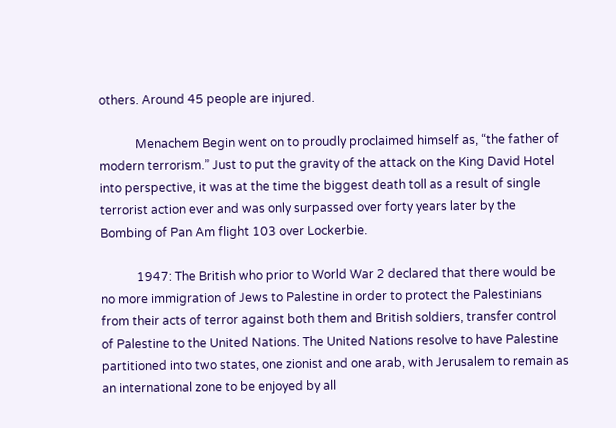others. Around 45 people are injured.

            Menachem Begin went on to proudly proclaimed himself as, “the father of modern terrorism.” Just to put the gravity of the attack on the King David Hotel into perspective, it was at the time the biggest death toll as a result of single terrorist action ever and was only surpassed over forty years later by the Bombing of Pan Am flight 103 over Lockerbie.

            1947: The British who prior to World War 2 declared that there would be no more immigration of Jews to Palestine in order to protect the Palestinians from their acts of terror against both them and British soldiers, transfer control of Palestine to the United Nations. The United Nations resolve to have Palestine partitioned into two states, one zionist and one arab, with Jerusalem to remain as an international zone to be enjoyed by all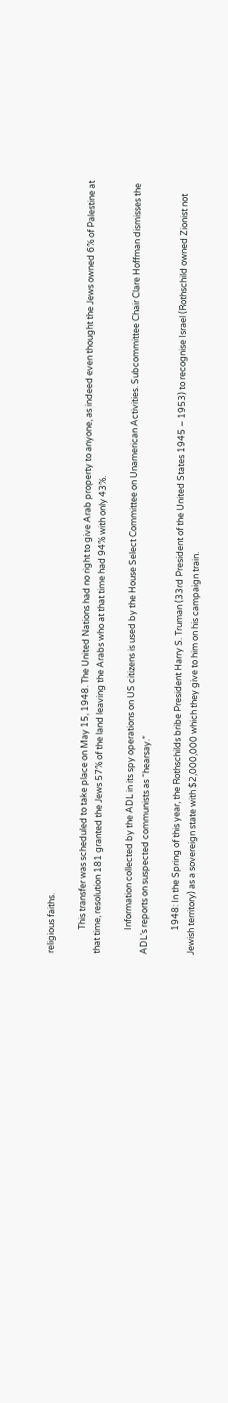religious faiths.

            This transfer was scheduled to take place on May 15, 1948. The United Nations had no right to give Arab property to anyone, as indeed even thought the Jews owned 6% of Palestine at that time, resolution 181 granted the Jews 57% of the land leaving the Arabs who at that time had 94% with only 43%.

            Information collected by the ADL in its spy operations on US citizens is used by the House Select Committee on Unamerican Activities. Subcommittee Chair Clare Hoffman dismisses the ADL’s reports on suspected communists as “hearsay.”

            1948: In the Spring of this year, the Rothschilds bribe President Harry S. Truman (33rd President of the United States 1945 – 1953) to recognise Israel (Rothschild owned Zionist not Jewish territory) as a sovereign state with $2,000,000 which they give to him on his campaign train.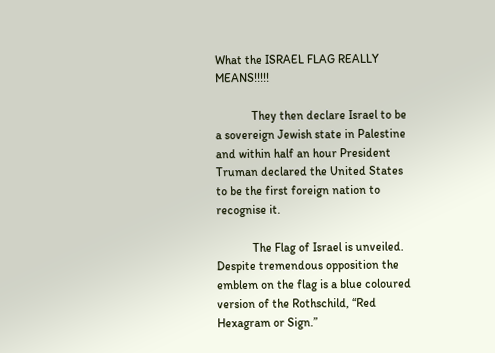What the ISRAEL FLAG REALLY MEANS!!!!!

            They then declare Israel to be a sovereign Jewish state in Palestine and within half an hour President Truman declared the United States to be the first foreign nation to recognise it.

            The Flag of Israel is unveiled. Despite tremendous opposition the emblem on the flag is a blue coloured version of the Rothschild, “Red Hexagram or Sign.”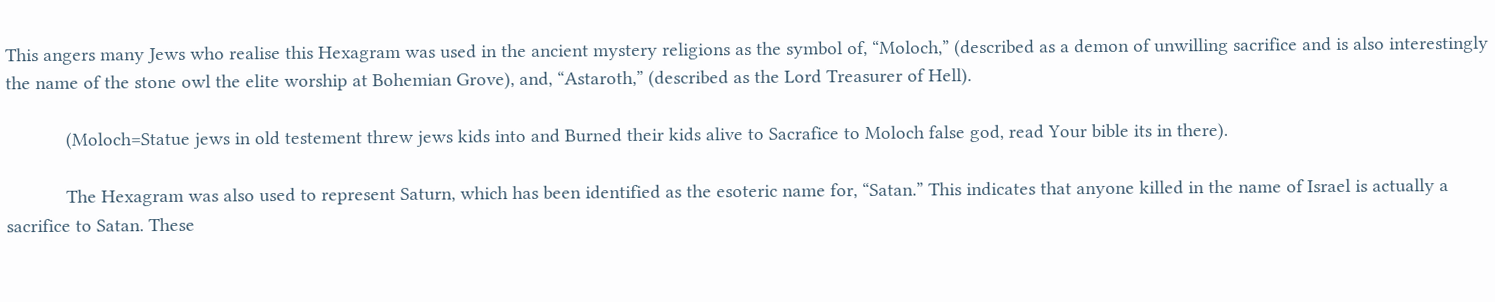This angers many Jews who realise this Hexagram was used in the ancient mystery religions as the symbol of, “Moloch,” (described as a demon of unwilling sacrifice and is also interestingly the name of the stone owl the elite worship at Bohemian Grove), and, “Astaroth,” (described as the Lord Treasurer of Hell).

            (Moloch=Statue jews in old testement threw jews kids into and Burned their kids alive to Sacrafice to Moloch false god, read Your bible its in there).

            The Hexagram was also used to represent Saturn, which has been identified as the esoteric name for, “Satan.” This indicates that anyone killed in the name of Israel is actually a sacrifice to Satan. These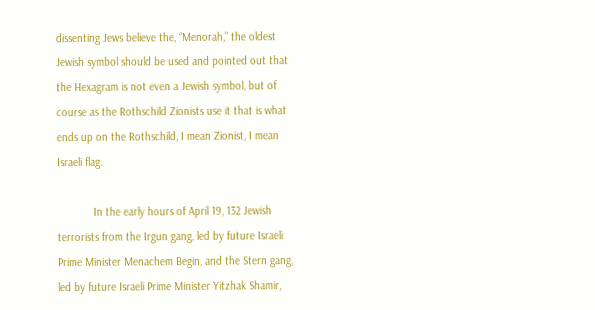dissenting Jews believe the, “Menorah,” the oldest Jewish symbol should be used and pointed out that the Hexagram is not even a Jewish symbol, but of course as the Rothschild Zionists use it that is what ends up on the Rothschild, I mean Zionist, I mean Israeli flag.

            In the early hours of April 19, 132 Jewish terrorists from the Irgun gang, led by future Israeli Prime Minister Menachem Begin, and the Stern gang, led by future Israeli Prime Minister Yitzhak Shamir,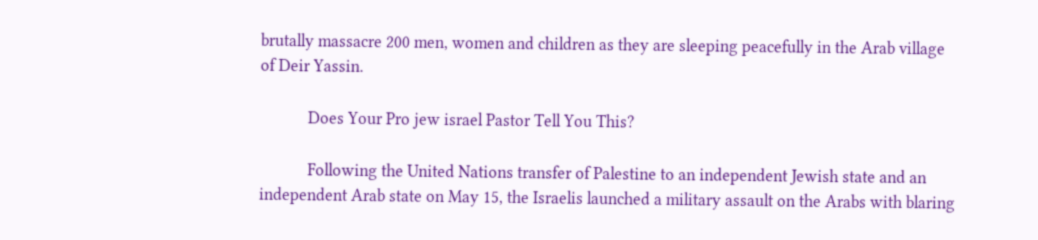brutally massacre 200 men, women and children as they are sleeping peacefully in the Arab village of Deir Yassin.

            Does Your Pro jew israel Pastor Tell You This?

            Following the United Nations transfer of Palestine to an independent Jewish state and an independent Arab state on May 15, the Israelis launched a military assault on the Arabs with blaring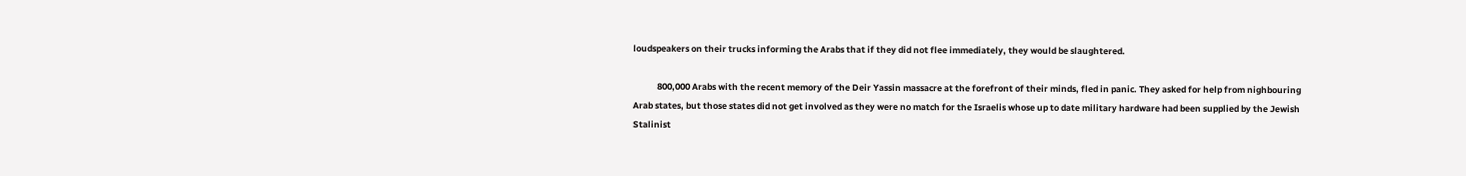loudspeakers on their trucks informing the Arabs that if they did not flee immediately, they would be slaughtered.

            800,000 Arabs with the recent memory of the Deir Yassin massacre at the forefront of their minds, fled in panic. They asked for help from nighbouring Arab states, but those states did not get involved as they were no match for the Israelis whose up to date military hardware had been supplied by the Jewish Stalinist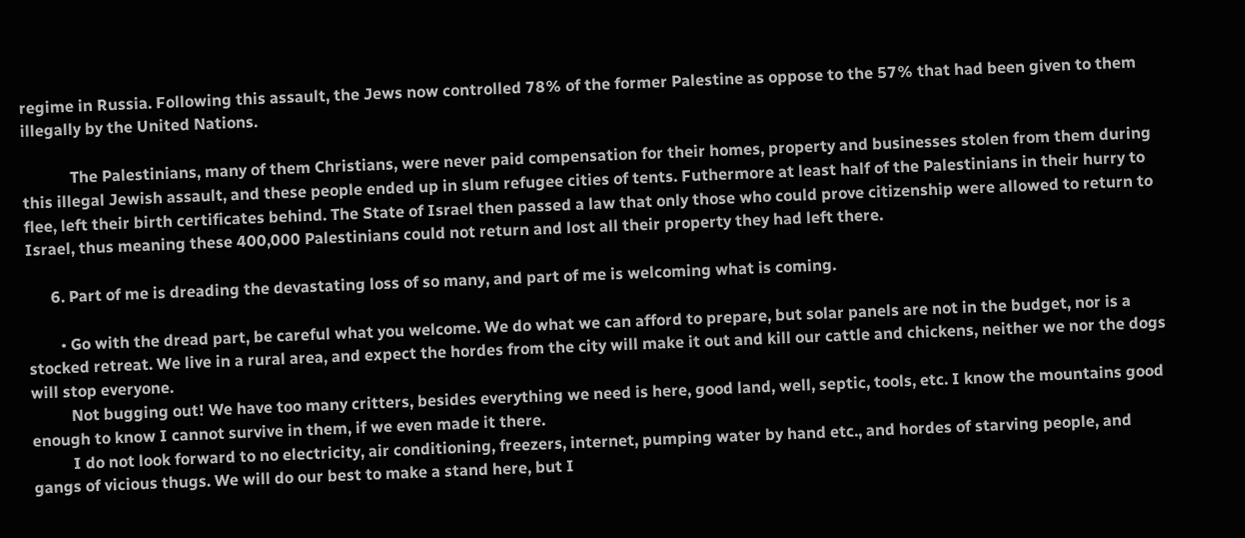regime in Russia. Following this assault, the Jews now controlled 78% of the former Palestine as oppose to the 57% that had been given to them illegally by the United Nations.

            The Palestinians, many of them Christians, were never paid compensation for their homes, property and businesses stolen from them during this illegal Jewish assault, and these people ended up in slum refugee cities of tents. Futhermore at least half of the Palestinians in their hurry to flee, left their birth certificates behind. The State of Israel then passed a law that only those who could prove citizenship were allowed to return to Israel, thus meaning these 400,000 Palestinians could not return and lost all their property they had left there.

      6. Part of me is dreading the devastating loss of so many, and part of me is welcoming what is coming.

        • Go with the dread part, be careful what you welcome. We do what we can afford to prepare, but solar panels are not in the budget, nor is a stocked retreat. We live in a rural area, and expect the hordes from the city will make it out and kill our cattle and chickens, neither we nor the dogs will stop everyone.
          Not bugging out! We have too many critters, besides everything we need is here, good land, well, septic, tools, etc. I know the mountains good enough to know I cannot survive in them, if we even made it there.
          I do not look forward to no electricity, air conditioning, freezers, internet, pumping water by hand etc., and hordes of starving people, and gangs of vicious thugs. We will do our best to make a stand here, but I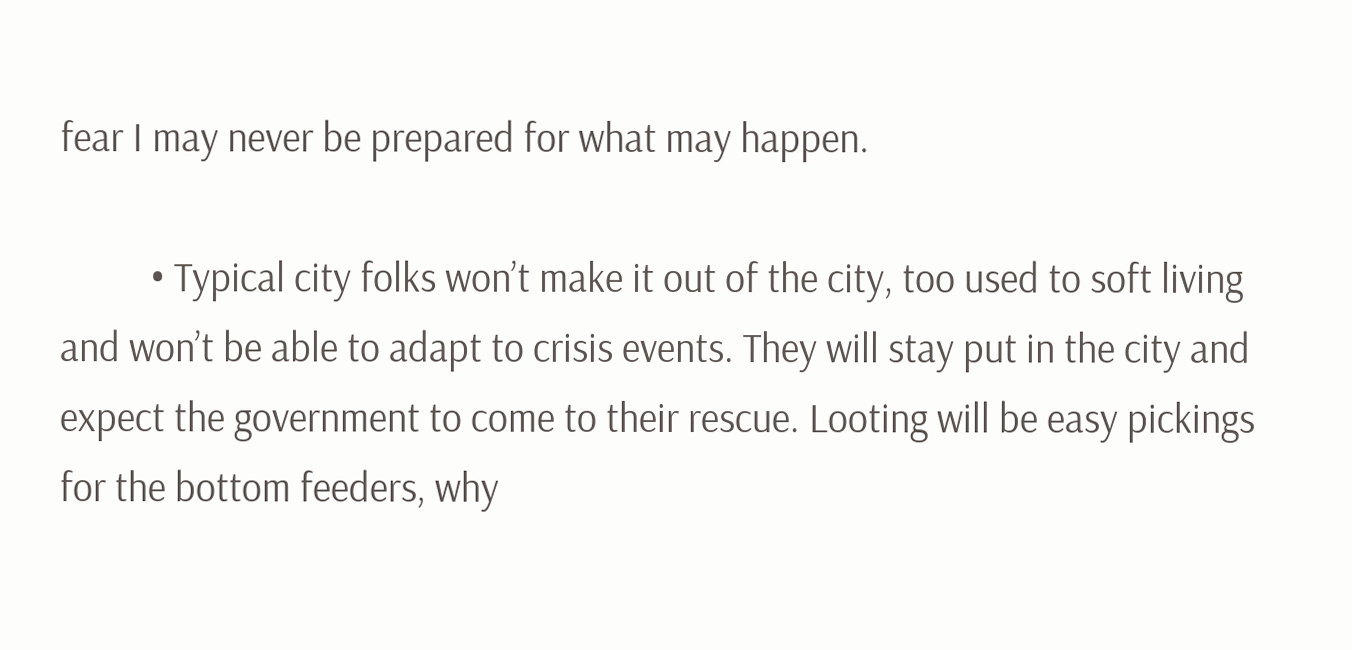fear I may never be prepared for what may happen.

          • Typical city folks won’t make it out of the city, too used to soft living and won’t be able to adapt to crisis events. They will stay put in the city and expect the government to come to their rescue. Looting will be easy pickings for the bottom feeders, why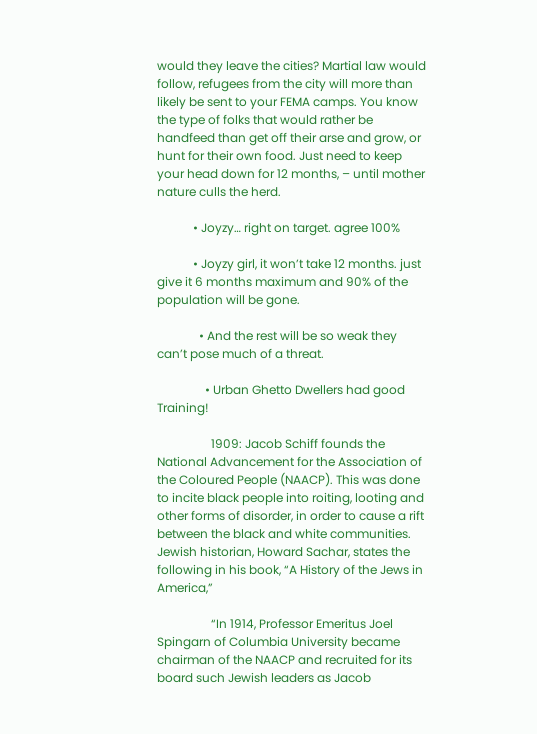would they leave the cities? Martial law would follow, refugees from the city will more than likely be sent to your FEMA camps. You know the type of folks that would rather be handfeed than get off their arse and grow, or hunt for their own food. Just need to keep your head down for 12 months, – until mother nature culls the herd.

            • Joyzy… right on target. agree 100%

            • Joyzy girl, it won’t take 12 months. just give it 6 months maximum and 90% of the population will be gone.

              • And the rest will be so weak they can’t pose much of a threat.

                • Urban Ghetto Dwellers had good Training!

                  1909: Jacob Schiff founds the National Advancement for the Association of the Coloured People (NAACP). This was done to incite black people into roiting, looting and other forms of disorder, in order to cause a rift between the black and white communities. Jewish historian, Howard Sachar, states the following in his book, “A History of the Jews in America,”

                  “In 1914, Professor Emeritus Joel Spingarn of Columbia University became chairman of the NAACP and recruited for its board such Jewish leaders as Jacob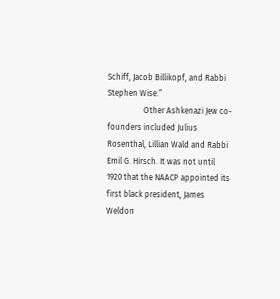Schiff, Jacob Billikopf, and Rabbi Stephen Wise.”
                  Other Ashkenazi Jew co-founders included Julius Rosenthal, Lillian Wald and Rabbi Emil G. Hirsch. It was not until 1920 that the NAACP appointed its first black president, James Weldon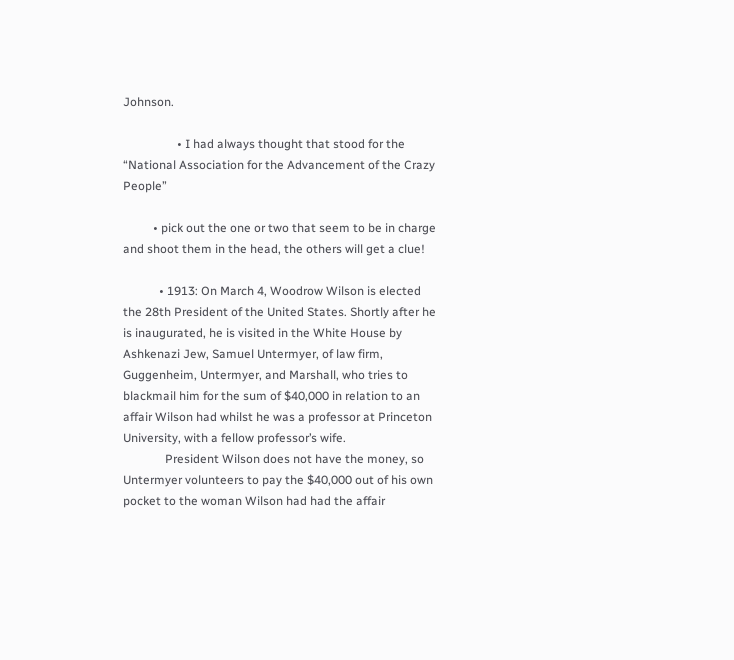Johnson.

                  • I had always thought that stood for the “National Association for the Advancement of the Crazy People”

          • pick out the one or two that seem to be in charge and shoot them in the head, the others will get a clue!

            • 1913: On March 4, Woodrow Wilson is elected the 28th President of the United States. Shortly after he is inaugurated, he is visited in the White House by Ashkenazi Jew, Samuel Untermyer, of law firm, Guggenheim, Untermyer, and Marshall, who tries to blackmail him for the sum of $40,000 in relation to an affair Wilson had whilst he was a professor at Princeton University, with a fellow professor’s wife.
              President Wilson does not have the money, so Untermyer volunteers to pay the $40,000 out of his own pocket to the woman Wilson had had the affair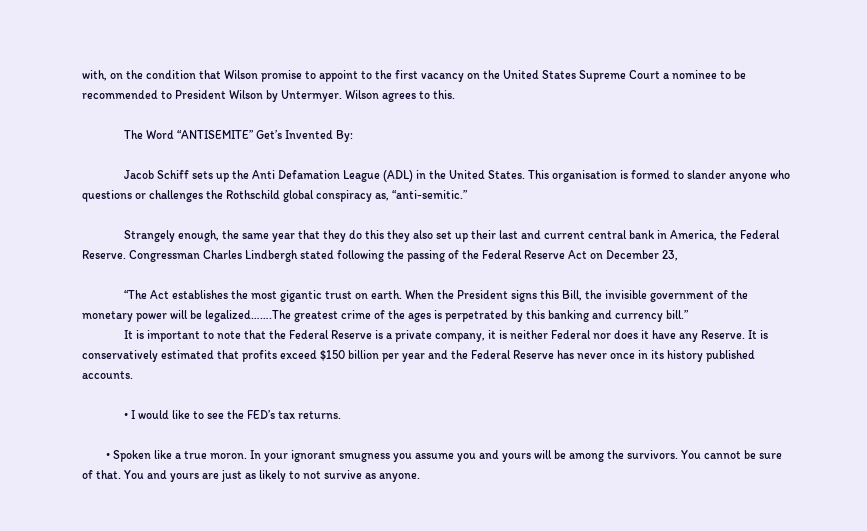with, on the condition that Wilson promise to appoint to the first vacancy on the United States Supreme Court a nominee to be recommended to President Wilson by Untermyer. Wilson agrees to this.

              The Word “ANTISEMITE” Get’s Invented By:

              Jacob Schiff sets up the Anti Defamation League (ADL) in the United States. This organisation is formed to slander anyone who questions or challenges the Rothschild global conspiracy as, “anti-semitic.”

              Strangely enough, the same year that they do this they also set up their last and current central bank in America, the Federal Reserve. Congressman Charles Lindbergh stated following the passing of the Federal Reserve Act on December 23,

              “The Act establishes the most gigantic trust on earth. When the President signs this Bill, the invisible government of the monetary power will be legalized…….The greatest crime of the ages is perpetrated by this banking and currency bill.”
              It is important to note that the Federal Reserve is a private company, it is neither Federal nor does it have any Reserve. It is conservatively estimated that profits exceed $150 billion per year and the Federal Reserve has never once in its history published accounts.

              • I would like to see the FED’s tax returns.

        • Spoken like a true moron. In your ignorant smugness you assume you and yours will be among the survivors. You cannot be sure of that. You and yours are just as likely to not survive as anyone.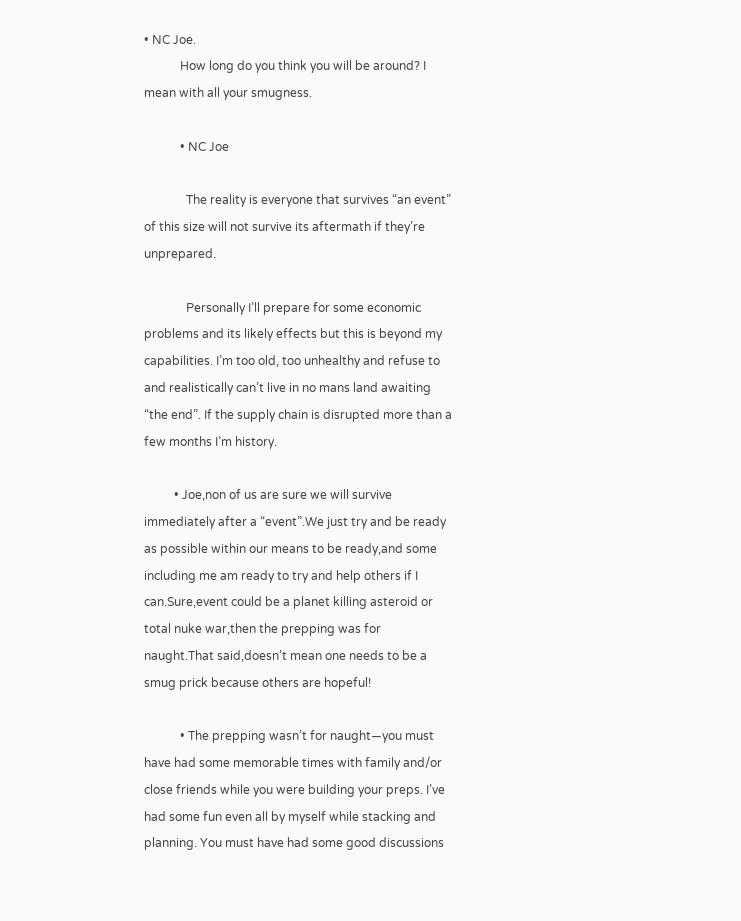• NC Joe.
            How long do you think you will be around? I mean with all your smugness.

            • NC Joe

              The reality is everyone that survives “an event” of this size will not survive its aftermath if they’re unprepared.

              Personally I’ll prepare for some economic problems and its likely effects but this is beyond my capabilities. I’m too old, too unhealthy and refuse to and realistically can’t live in no mans land awaiting “the end”. If the supply chain is disrupted more than a few months I’m history.

          • Joe,non of us are sure we will survive immediately after a “event”.We just try and be ready as possible within our means to be ready,and some including me am ready to try and help others if I can.Sure,event could be a planet killing asteroid or total nuke war,then the prepping was for naught.That said,doesn’t mean one needs to be a smug prick because others are hopeful!

            • The prepping wasn’t for naught—you must have had some memorable times with family and/or close friends while you were building your preps. I’ve had some fun even all by myself while stacking and planning. You must have had some good discussions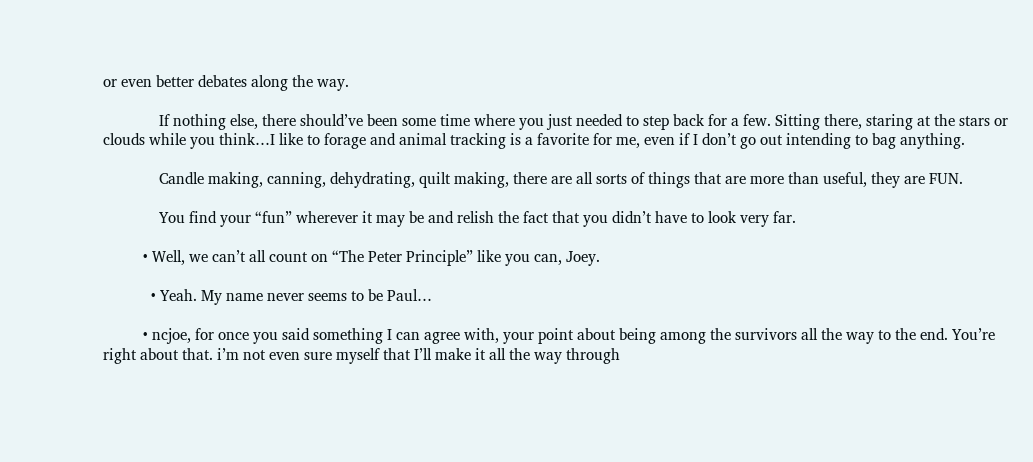or even better debates along the way.

              If nothing else, there should’ve been some time where you just needed to step back for a few. Sitting there, staring at the stars or clouds while you think…I like to forage and animal tracking is a favorite for me, even if I don’t go out intending to bag anything.

              Candle making, canning, dehydrating, quilt making, there are all sorts of things that are more than useful, they are FUN.

              You find your “fun” wherever it may be and relish the fact that you didn’t have to look very far.

          • Well, we can’t all count on “The Peter Principle” like you can, Joey.

            • Yeah. My name never seems to be Paul…

          • ncjoe, for once you said something I can agree with, your point about being among the survivors all the way to the end. You’re right about that. i’m not even sure myself that I’ll make it all the way through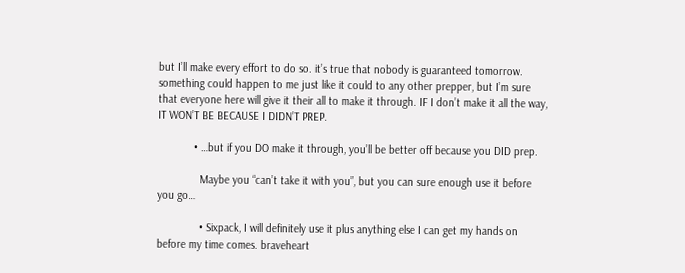but I’ll make every effort to do so. it’s true that nobody is guaranteed tomorrow. something could happen to me just like it could to any other prepper, but I’m sure that everyone here will give it their all to make it through. IF I don’t make it all the way, IT WON’T BE BECAUSE I DIDN’T PREP.

            • …but if you DO make it through, you’ll be better off because you DID prep.

              Maybe you “can’t take it with you”, but you can sure enough use it before you go…

              • Sixpack, I will definitely use it plus anything else I can get my hands on before my time comes. braveheart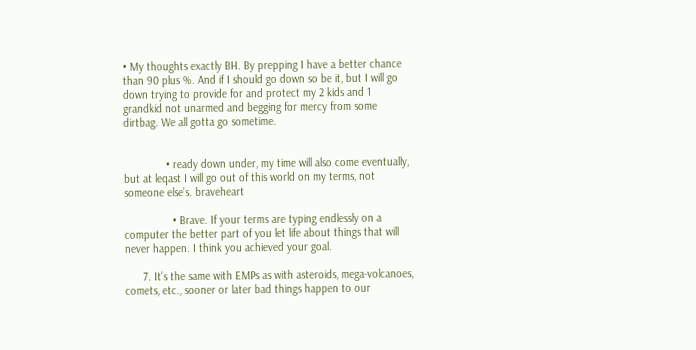• My thoughts exactly BH. By prepping I have a better chance than 90 plus %. And if I should go down so be it, but I will go down trying to provide for and protect my 2 kids and 1 grandkid not unarmed and begging for mercy from some dirtbag. We all gotta go sometime.


              • ready down under, my time will also come eventually, but at leqast I will go out of this world on my terms, not someone else’s. braveheart

                • Brave. If your terms are typing endlessly on a computer the better part of you let life about things that will never happen. I think you achieved your goal.

      7. It’s the same with EMPs as with asteroids, mega-volcanoes, comets, etc., sooner or later bad things happen to our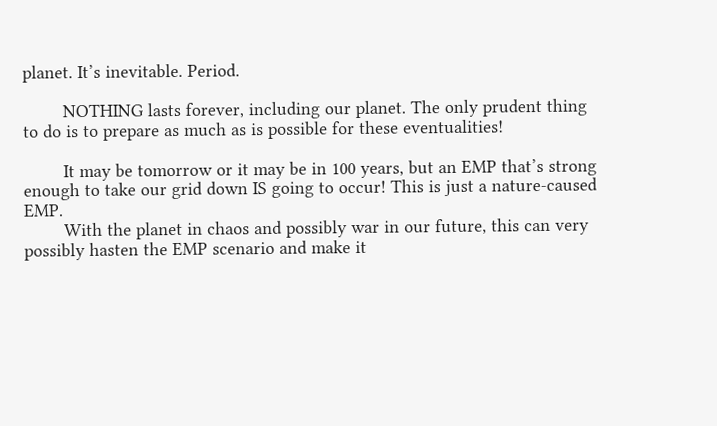planet. It’s inevitable. Period.

        NOTHING lasts forever, including our planet. The only prudent thing to do is to prepare as much as is possible for these eventualities!

        It may be tomorrow or it may be in 100 years, but an EMP that’s strong enough to take our grid down IS going to occur! This is just a nature-caused EMP.
        With the planet in chaos and possibly war in our future, this can very possibly hasten the EMP scenario and make it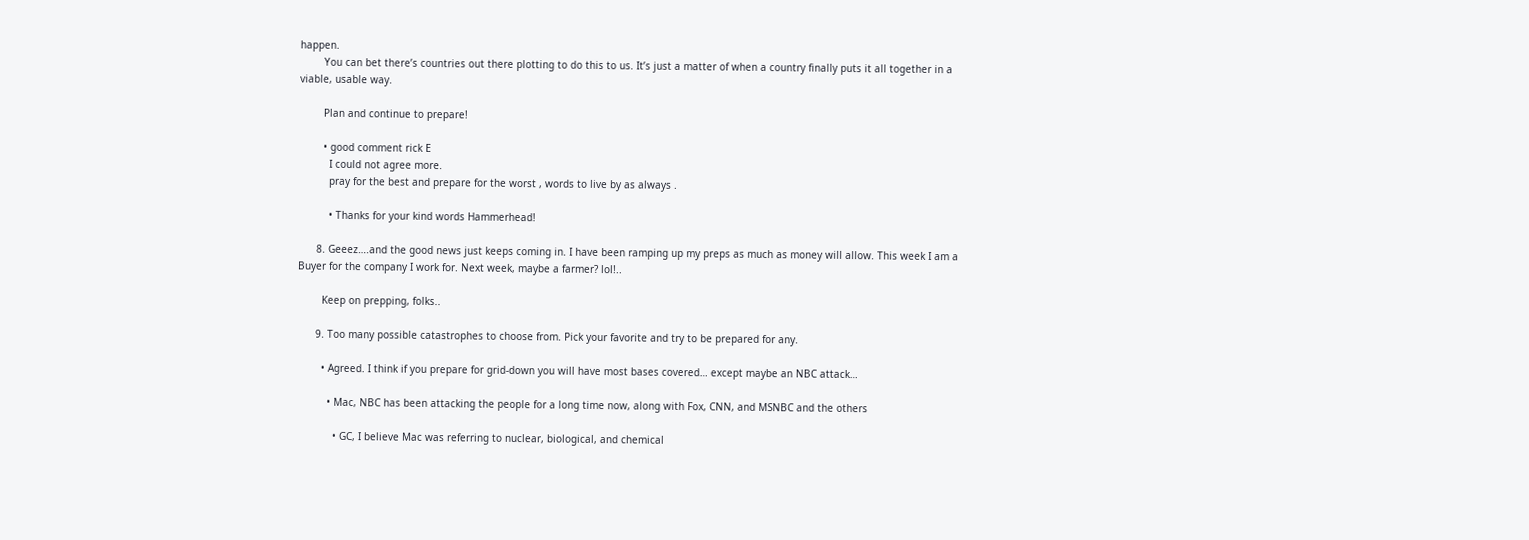happen.
        You can bet there’s countries out there plotting to do this to us. It’s just a matter of when a country finally puts it all together in a viable, usable way.

        Plan and continue to prepare!

        • good comment rick E
          I could not agree more.
          pray for the best and prepare for the worst , words to live by as always .

          • Thanks for your kind words Hammerhead!

      8. Geeez….and the good news just keeps coming in. I have been ramping up my preps as much as money will allow. This week I am a Buyer for the company I work for. Next week, maybe a farmer? lol!..

        Keep on prepping, folks..

      9. Too many possible catastrophes to choose from. Pick your favorite and try to be prepared for any.

        • Agreed. I think if you prepare for grid-down you will have most bases covered… except maybe an NBC attack…

          • Mac, NBC has been attacking the people for a long time now, along with Fox, CNN, and MSNBC and the others

            • GC, I believe Mac was referring to nuclear, biological, and chemical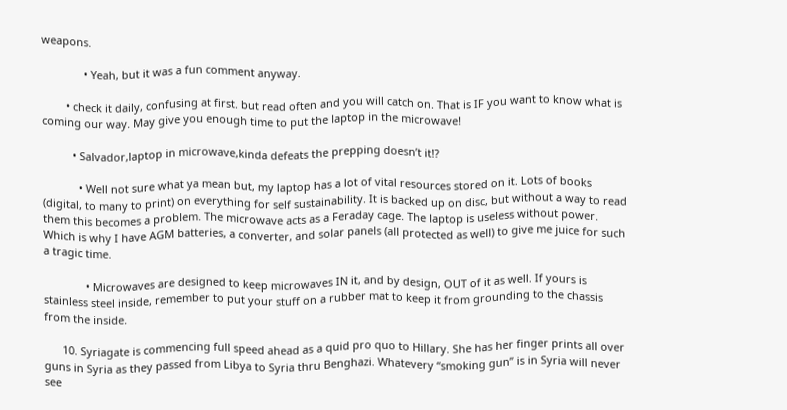weapons.

              • Yeah, but it was a fun comment anyway.

        • check it daily, confusing at first. but read often and you will catch on. That is IF you want to know what is coming our way. May give you enough time to put the laptop in the microwave!

          • Salvador,laptop in microwave,kinda defeats the prepping doesn’t it!?

            • Well not sure what ya mean but, my laptop has a lot of vital resources stored on it. Lots of books (digital, to many to print) on everything for self sustainability. It is backed up on disc, but without a way to read them this becomes a problem. The microwave acts as a Feraday cage. The laptop is useless without power. Which is why I have AGM batteries, a converter, and solar panels (all protected as well) to give me juice for such a tragic time.

              • Microwaves are designed to keep microwaves IN it, and by design, OUT of it as well. If yours is stainless steel inside, remember to put your stuff on a rubber mat to keep it from grounding to the chassis from the inside.

      10. Syriagate is commencing full speed ahead as a quid pro quo to Hillary. She has her finger prints all over guns in Syria as they passed from Libya to Syria thru Benghazi. Whatevery “smoking gun” is in Syria will never see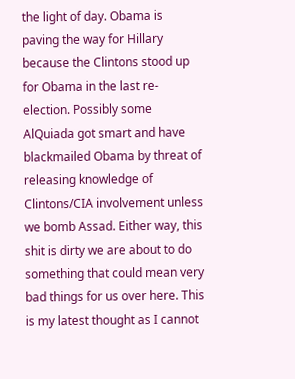the light of day. Obama is paving the way for Hillary because the Clintons stood up for Obama in the last re-election. Possibly some AlQuiada got smart and have blackmailed Obama by threat of releasing knowledge of Clintons/CIA involvement unless we bomb Assad. Either way, this shit is dirty we are about to do something that could mean very bad things for us over here. This is my latest thought as I cannot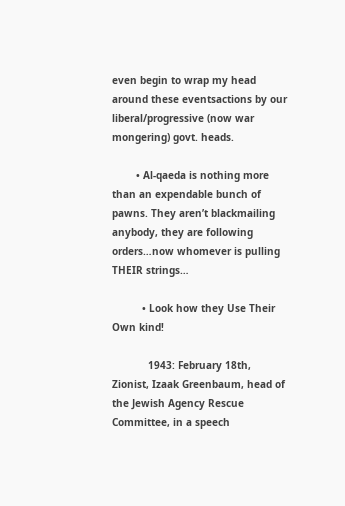even begin to wrap my head around these eventsactions by our liberal/progressive (now war mongering) govt. heads.

        • Al-qaeda is nothing more than an expendable bunch of pawns. They aren’t blackmailing anybody, they are following orders…now whomever is pulling THEIR strings…

          • Look how they Use Their Own kind!

            1943: February 18th, Zionist, Izaak Greenbaum, head of the Jewish Agency Rescue Committee, in a speech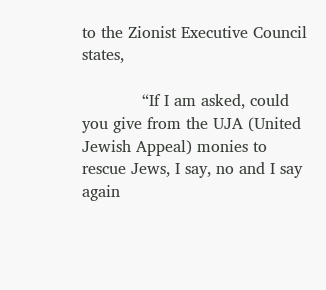to the Zionist Executive Council states,

            “If I am asked, could you give from the UJA (United Jewish Appeal) monies to rescue Jews, I say, no and I say again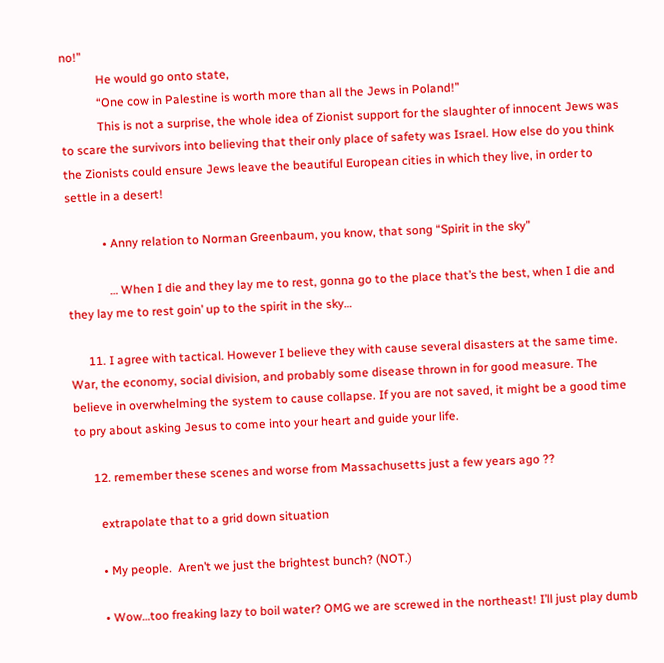no!”
            He would go onto state,
            “One cow in Palestine is worth more than all the Jews in Poland!”
            This is not a surprise, the whole idea of Zionist support for the slaughter of innocent Jews was to scare the survivors into believing that their only place of safety was Israel. How else do you think the Zionists could ensure Jews leave the beautiful European cities in which they live, in order to settle in a desert!

            • Anny relation to Norman Greenbaum, you know, that song “Spirit in the sky”

              … When I die and they lay me to rest, gonna go to the place that’s the best, when I die and they lay me to rest goin’ up to the spirit in the sky…

      11. I agree with tactical. However I believe they with cause several disasters at the same time. War, the economy, social division, and probably some disease thrown in for good measure. The believe in overwhelming the system to cause collapse. If you are not saved, it might be a good time to pry about asking Jesus to come into your heart and guide your life.

      12. remember these scenes and worse from Massachusetts just a few years ago ??

        extrapolate that to a grid down situation

        • My people.  Aren’t we just the brightest bunch? (NOT.)

        • Wow…too freaking lazy to boil water? OMG we are screwed in the northeast! I’ll just play dumb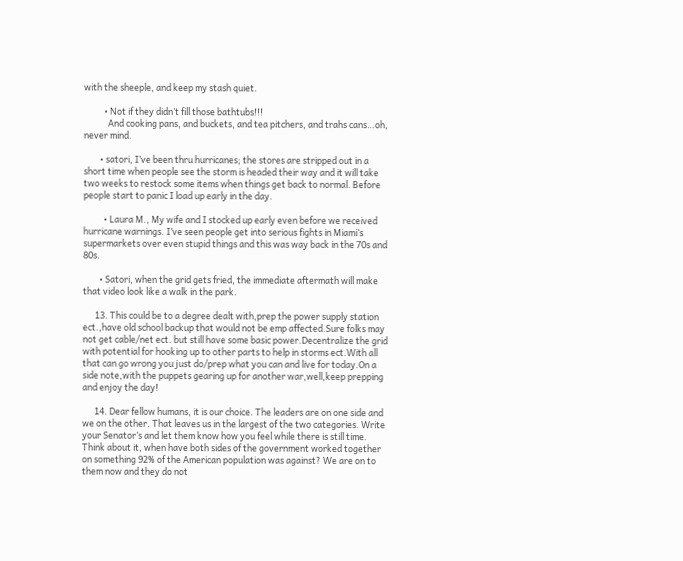with the sheeple, and keep my stash quiet.

          • Not if they didn’t fill those bathtubs!!!
            And cooking pans, and buckets, and tea pitchers, and trahs cans…oh, never mind.

        • satori, I’ve been thru hurricanes; the stores are stripped out in a short time when people see the storm is headed their way and it will take two weeks to restock some items when things get back to normal. Before people start to panic I load up early in the day.

          • Laura M., My wife and I stocked up early even before we received hurricane warnings. I’ve seen people get into serious fights in Miami’s supermarkets over even stupid things and this was way back in the 70s and 80s.

        • Satori, when the grid gets fried, the immediate aftermath will make that video look like a walk in the park.

      13. This could be to a degree dealt with,prep the power supply station ect.,have old school backup that would not be emp affected.Sure folks may not get cable/net ect. but still have some basic power.Decentralize the grid with potential for hooking up to other parts to help in storms ect.With all that can go wrong you just do/prep what you can and live for today.On a side note,with the puppets gearing up for another war,well,keep prepping and enjoy the day!

      14. Dear fellow humans, it is our choice. The leaders are on one side and we on the other. That leaves us in the largest of the two categories. Write your Senator’s and let them know how you feel while there is still time. Think about it, when have both sides of the government worked together on something 92% of the American population was against? We are on to them now and they do not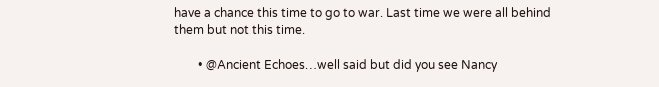have a chance this time to go to war. Last time we were all behind them but not this time.

        • @Ancient Echoes…well said but did you see Nancy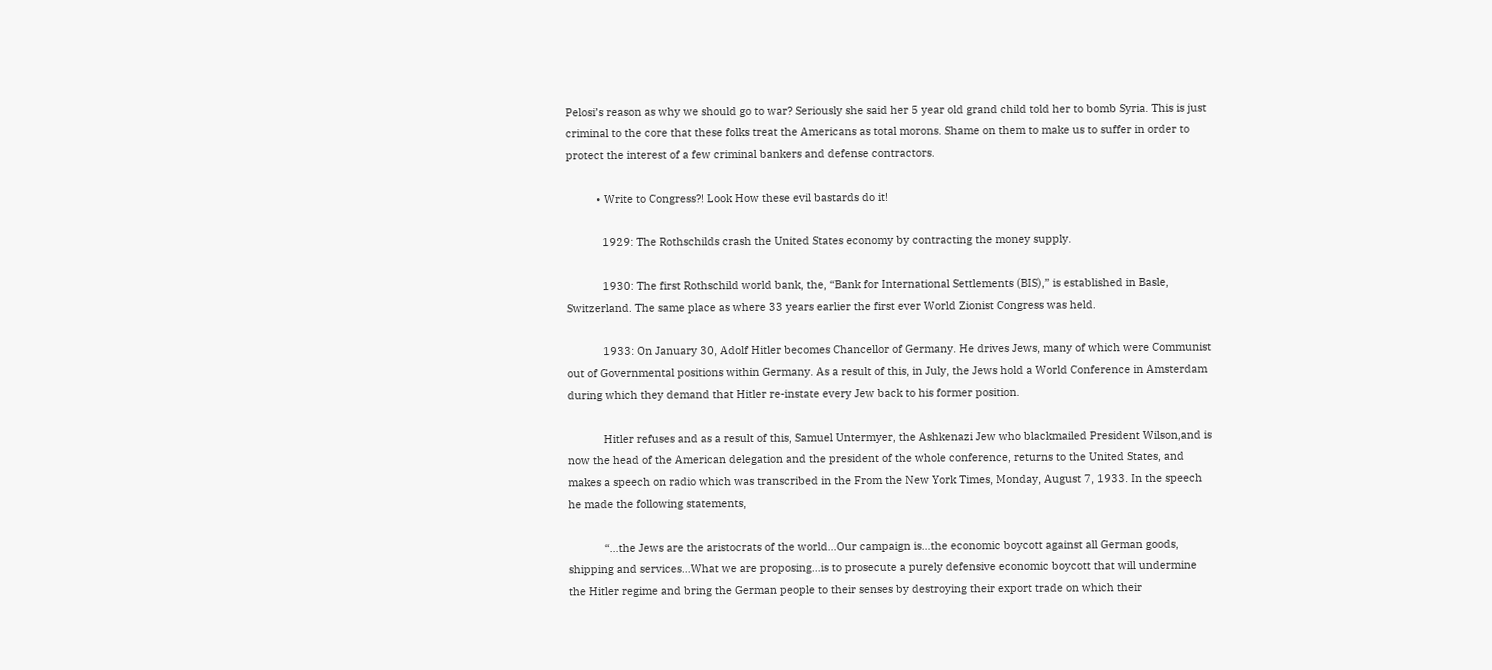Pelosi’s reason as why we should go to war? Seriously she said her 5 year old grand child told her to bomb Syria. This is just criminal to the core that these folks treat the Americans as total morons. Shame on them to make us to suffer in order to protect the interest of a few criminal bankers and defense contractors.

          • Write to Congress?! Look How these evil bastards do it!

            1929: The Rothschilds crash the United States economy by contracting the money supply.

            1930: The first Rothschild world bank, the, “Bank for International Settlements (BIS),” is established in Basle, Switzerland. The same place as where 33 years earlier the first ever World Zionist Congress was held.

            1933: On January 30, Adolf Hitler becomes Chancellor of Germany. He drives Jews, many of which were Communist out of Governmental positions within Germany. As a result of this, in July, the Jews hold a World Conference in Amsterdam during which they demand that Hitler re-instate every Jew back to his former position.

            Hitler refuses and as a result of this, Samuel Untermyer, the Ashkenazi Jew who blackmailed President Wilson,and is now the head of the American delegation and the president of the whole conference, returns to the United States, and makes a speech on radio which was transcribed in the From the New York Times, Monday, August 7, 1933. In the speech he made the following statements,

            “…the Jews are the aristocrats of the world…Our campaign is…the economic boycott against all German goods, shipping and services…What we are proposing…is to prosecute a purely defensive economic boycott that will undermine the Hitler regime and bring the German people to their senses by destroying their export trade on which their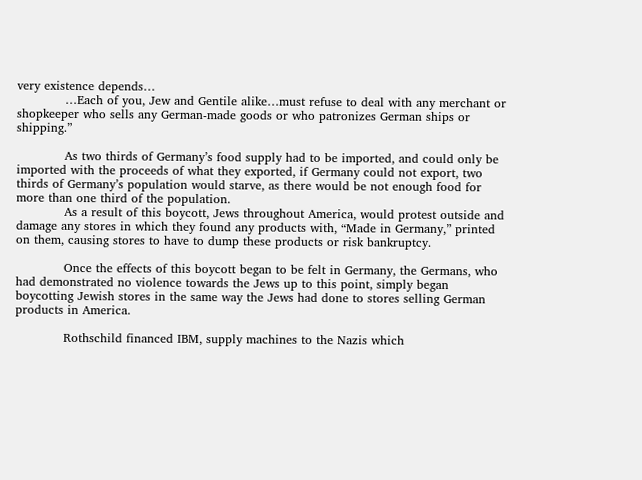very existence depends…
            …Each of you, Jew and Gentile alike…must refuse to deal with any merchant or shopkeeper who sells any German-made goods or who patronizes German ships or shipping.”

            As two thirds of Germany’s food supply had to be imported, and could only be imported with the proceeds of what they exported, if Germany could not export, two thirds of Germany’s population would starve, as there would be not enough food for more than one third of the population.
            As a result of this boycott, Jews throughout America, would protest outside and damage any stores in which they found any products with, “Made in Germany,” printed on them, causing stores to have to dump these products or risk bankruptcy.

            Once the effects of this boycott began to be felt in Germany, the Germans, who had demonstrated no violence towards the Jews up to this point, simply began boycotting Jewish stores in the same way the Jews had done to stores selling German products in America.

            Rothschild financed IBM, supply machines to the Nazis which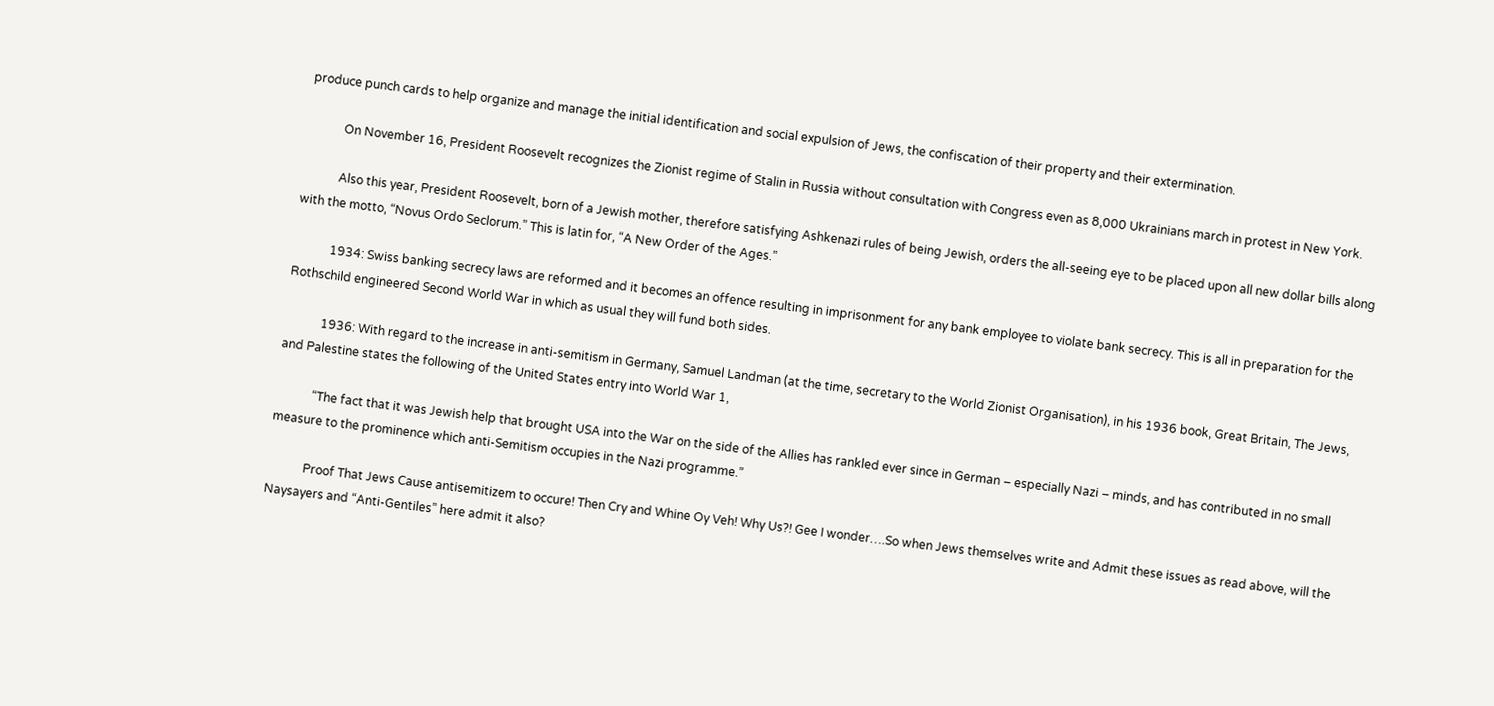produce punch cards to help organize and manage the initial identification and social expulsion of Jews, the confiscation of their property and their extermination.

            On November 16, President Roosevelt recognizes the Zionist regime of Stalin in Russia without consultation with Congress even as 8,000 Ukrainians march in protest in New York.

            Also this year, President Roosevelt, born of a Jewish mother, therefore satisfying Ashkenazi rules of being Jewish, orders the all-seeing eye to be placed upon all new dollar bills along with the motto, “Novus Ordo Seclorum.” This is latin for, “A New Order of the Ages.”

            1934: Swiss banking secrecy laws are reformed and it becomes an offence resulting in imprisonment for any bank employee to violate bank secrecy. This is all in preparation for the Rothschild engineered Second World War in which as usual they will fund both sides.

            1936: With regard to the increase in anti-semitism in Germany, Samuel Landman (at the time, secretary to the World Zionist Organisation), in his 1936 book, Great Britain, The Jews, and Palestine states the following of the United States entry into World War 1,

            “The fact that it was Jewish help that brought USA into the War on the side of the Allies has rankled ever since in German – especially Nazi – minds, and has contributed in no small measure to the prominence which anti-Semitism occupies in the Nazi programme.”

            Proof That Jews Cause antisemitizem to occure! Then Cry and Whine Oy Veh! Why Us?! Gee I wonder….So when Jews themselves write and Admit these issues as read above, will the Naysayers and “Anti-Gentiles” here admit it also?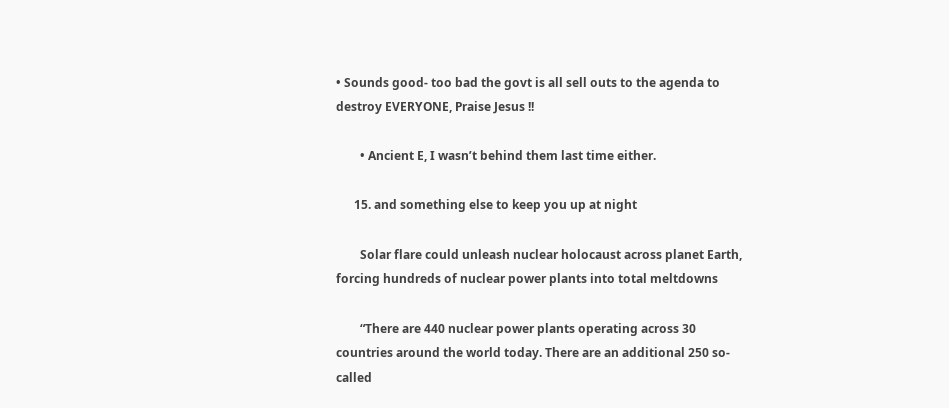• Sounds good- too bad the govt is all sell outs to the agenda to destroy EVERYONE, Praise Jesus !!

        • Ancient E, I wasn’t behind them last time either.

      15. and something else to keep you up at night

        Solar flare could unleash nuclear holocaust across planet Earth, forcing hundreds of nuclear power plants into total meltdowns

        “There are 440 nuclear power plants operating across 30 countries around the world today. There are an additional 250 so-called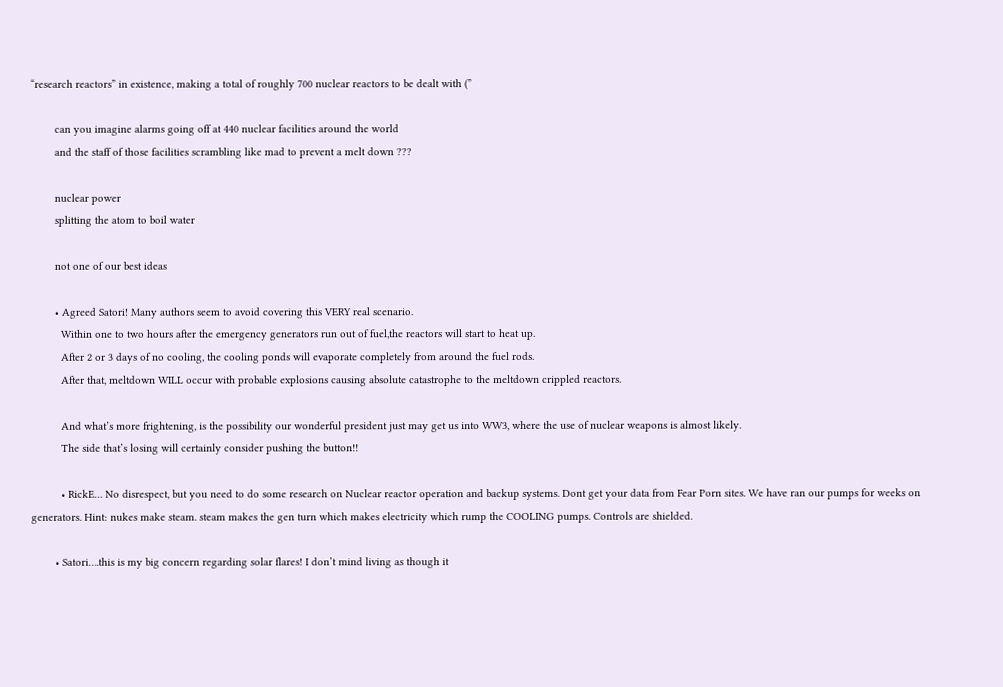“research reactors” in existence, making a total of roughly 700 nuclear reactors to be dealt with (”

        can you imagine alarms going off at 440 nuclear facilities around the world
        and the staff of those facilities scrambling like mad to prevent a melt down ???

        nuclear power
        splitting the atom to boil water

        not one of our best ideas

        • Agreed Satori! Many authors seem to avoid covering this VERY real scenario.
          Within one to two hours after the emergency generators run out of fuel,the reactors will start to heat up.
          After 2 or 3 days of no cooling, the cooling ponds will evaporate completely from around the fuel rods.
          After that, meltdown WILL occur with probable explosions causing absolute catastrophe to the meltdown crippled reactors.

          And what’s more frightening, is the possibility our wonderful president just may get us into WW3, where the use of nuclear weapons is almost likely.
          The side that’s losing will certainly consider pushing the button!!

          • RickE… No disrespect, but you need to do some research on Nuclear reactor operation and backup systems. Dont get your data from Fear Porn sites. We have ran our pumps for weeks on generators. Hint: nukes make steam. steam makes the gen turn which makes electricity which rump the COOLING pumps. Controls are shielded.

        • Satori….this is my big concern regarding solar flares! I don’t mind living as though it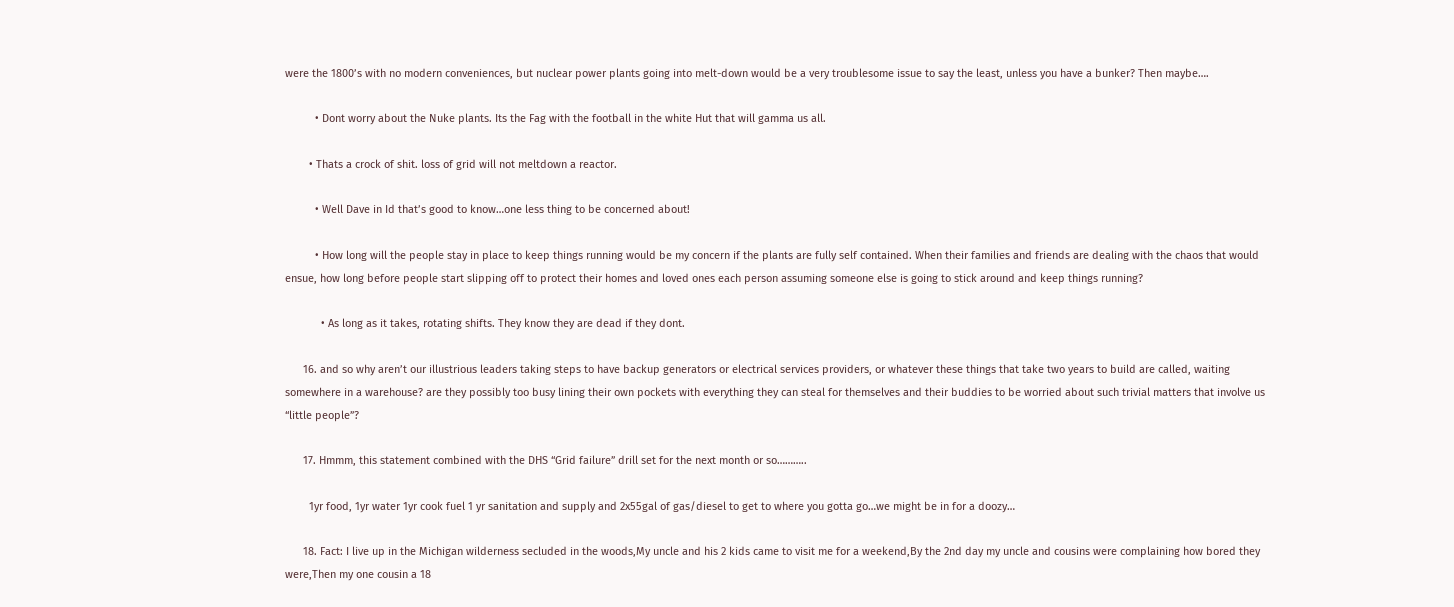were the 1800’s with no modern conveniences, but nuclear power plants going into melt-down would be a very troublesome issue to say the least, unless you have a bunker? Then maybe….

          • Dont worry about the Nuke plants. Its the Fag with the football in the white Hut that will gamma us all.

        • Thats a crock of shit. loss of grid will not meltdown a reactor.

          • Well Dave in Id that’s good to know…one less thing to be concerned about!

          • How long will the people stay in place to keep things running would be my concern if the plants are fully self contained. When their families and friends are dealing with the chaos that would ensue, how long before people start slipping off to protect their homes and loved ones each person assuming someone else is going to stick around and keep things running?

            • As long as it takes, rotating shifts. They know they are dead if they dont.

      16. and so why aren’t our illustrious leaders taking steps to have backup generators or electrical services providers, or whatever these things that take two years to build are called, waiting somewhere in a warehouse? are they possibly too busy lining their own pockets with everything they can steal for themselves and their buddies to be worried about such trivial matters that involve us “little people”?

      17. Hmmm, this statement combined with the DHS “Grid failure” drill set for the next month or so………..

        1yr food, 1yr water 1yr cook fuel 1 yr sanitation and supply and 2x55gal of gas/diesel to get to where you gotta go…we might be in for a doozy…

      18. Fact: I live up in the Michigan wilderness secluded in the woods,My uncle and his 2 kids came to visit me for a weekend,By the 2nd day my uncle and cousins were complaining how bored they were,Then my one cousin a 18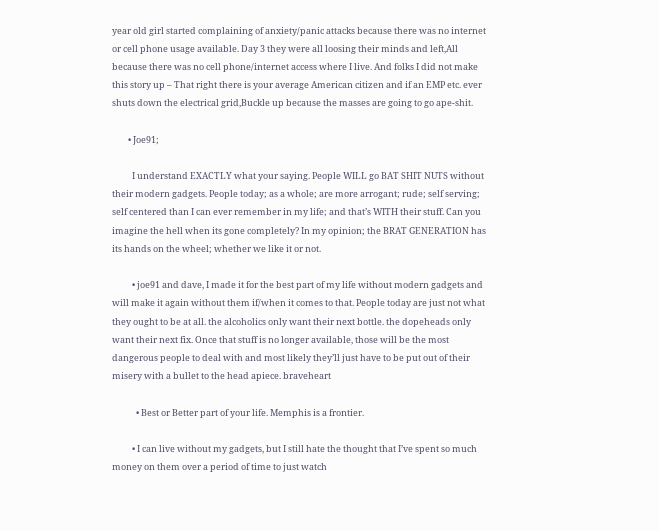year old girl started complaining of anxiety/panic attacks because there was no internet or cell phone usage available. Day 3 they were all loosing their minds and left,All because there was no cell phone/internet access where I live. And folks I did not make this story up – That right there is your average American citizen and if an EMP etc. ever shuts down the electrical grid,Buckle up because the masses are going to go ape-shit.

        • Joe91;

          I understand EXACTLY what your saying. People WILL go BAT SHIT NUTS without their modern gadgets. People today; as a whole; are more arrogant; rude; self serving; self centered than I can ever remember in my life; and that’s WITH their stuff. Can you imagine the hell when its gone completely? In my opinion; the BRAT GENERATION has its hands on the wheel; whether we like it or not.

          • joe91 and dave, I made it for the best part of my life without modern gadgets and will make it again without them if/when it comes to that. People today are just not what they ought to be at all. the alcoholics only want their next bottle. the dopeheads only want their next fix. Once that stuff is no longer available, those will be the most dangerous people to deal with and most likely they’ll just have to be put out of their misery with a bullet to the head apiece. braveheart

            • Best or Better part of your life. Memphis is a frontier.

          • I can live without my gadgets, but I still hate the thought that I’ve spent so much money on them over a period of time to just watch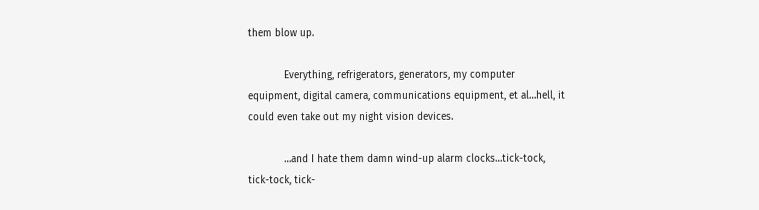them blow up.

            Everything, refrigerators, generators, my computer equipment, digital camera, communications equipment, et al…hell, it could even take out my night vision devices.

            …and I hate them damn wind-up alarm clocks…tick-tock, tick-tock, tick-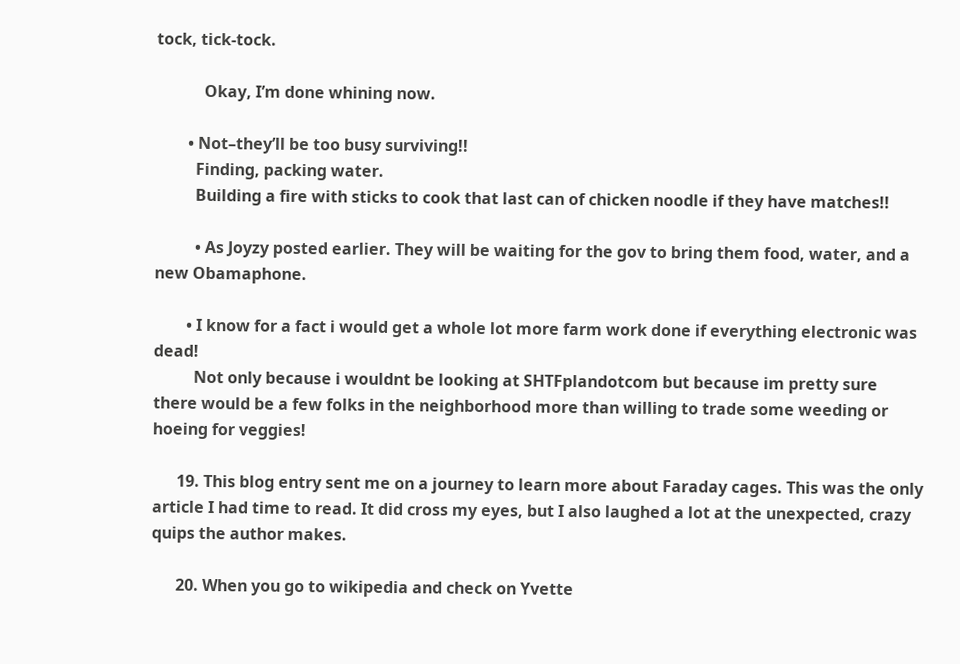tock, tick-tock.

            Okay, I’m done whining now.

        • Not–they’ll be too busy surviving!!
          Finding, packing water.
          Building a fire with sticks to cook that last can of chicken noodle if they have matches!!

          • As Joyzy posted earlier. They will be waiting for the gov to bring them food, water, and a new Obamaphone.

        • I know for a fact i would get a whole lot more farm work done if everything electronic was dead!
          Not only because i wouldnt be looking at SHTFplandotcom but because im pretty sure there would be a few folks in the neighborhood more than willing to trade some weeding or hoeing for veggies!

      19. This blog entry sent me on a journey to learn more about Faraday cages. This was the only article I had time to read. It did cross my eyes, but I also laughed a lot at the unexpected, crazy quips the author makes.

      20. When you go to wikipedia and check on Yvette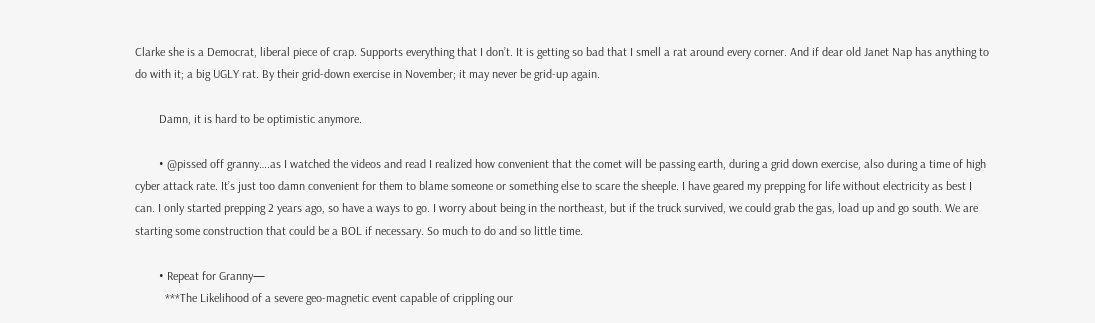Clarke she is a Democrat, liberal piece of crap. Supports everything that I don’t. It is getting so bad that I smell a rat around every corner. And if dear old Janet Nap has anything to do with it; a big UGLY rat. By their grid-down exercise in November; it may never be grid-up again.

        Damn, it is hard to be optimistic anymore.

        • @pissed off granny….as I watched the videos and read I realized how convenient that the comet will be passing earth, during a grid down exercise, also during a time of high cyber attack rate. It’s just too damn convenient for them to blame someone or something else to scare the sheeple. I have geared my prepping for life without electricity as best I can. I only started prepping 2 years ago, so have a ways to go. I worry about being in the northeast, but if the truck survived, we could grab the gas, load up and go south. We are starting some construction that could be a BOL if necessary. So much to do and so little time.

        • Repeat for Granny—
          ***The Likelihood of a severe geo-magnetic event capable of crippling our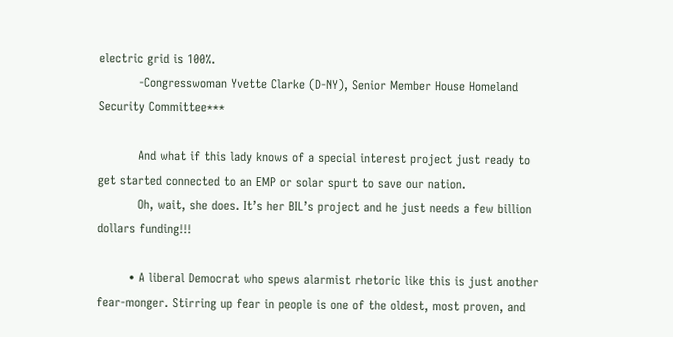electric grid is 100%.
          -Congresswoman Yvette Clarke (D-NY), Senior Member House Homeland Security Committee***

          And what if this lady knows of a special interest project just ready to get started connected to an EMP or solar spurt to save our nation.
          Oh, wait, she does. It’s her BIL’s project and he just needs a few billion dollars funding!!!

        • A liberal Democrat who spews alarmist rhetoric like this is just another fear-monger. Stirring up fear in people is one of the oldest, most proven, and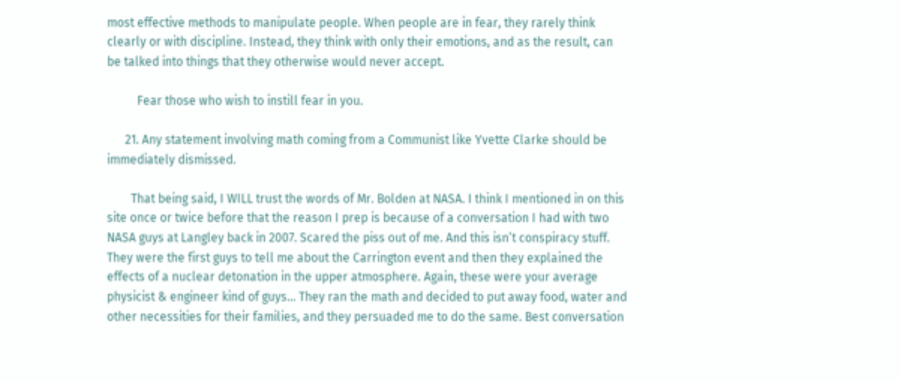most effective methods to manipulate people. When people are in fear, they rarely think clearly or with discipline. Instead, they think with only their emotions, and as the result, can be talked into things that they otherwise would never accept.

          Fear those who wish to instill fear in you.

      21. Any statement involving math coming from a Communist like Yvette Clarke should be immediately dismissed.

        That being said, I WILL trust the words of Mr. Bolden at NASA. I think I mentioned in on this site once or twice before that the reason I prep is because of a conversation I had with two NASA guys at Langley back in 2007. Scared the piss out of me. And this isn’t conspiracy stuff. They were the first guys to tell me about the Carrington event and then they explained the effects of a nuclear detonation in the upper atmosphere. Again, these were your average physicist & engineer kind of guys… They ran the math and decided to put away food, water and other necessities for their families, and they persuaded me to do the same. Best conversation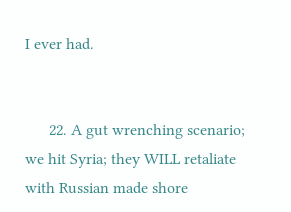I ever had.


      22. A gut wrenching scenario; we hit Syria; they WILL retaliate with Russian made shore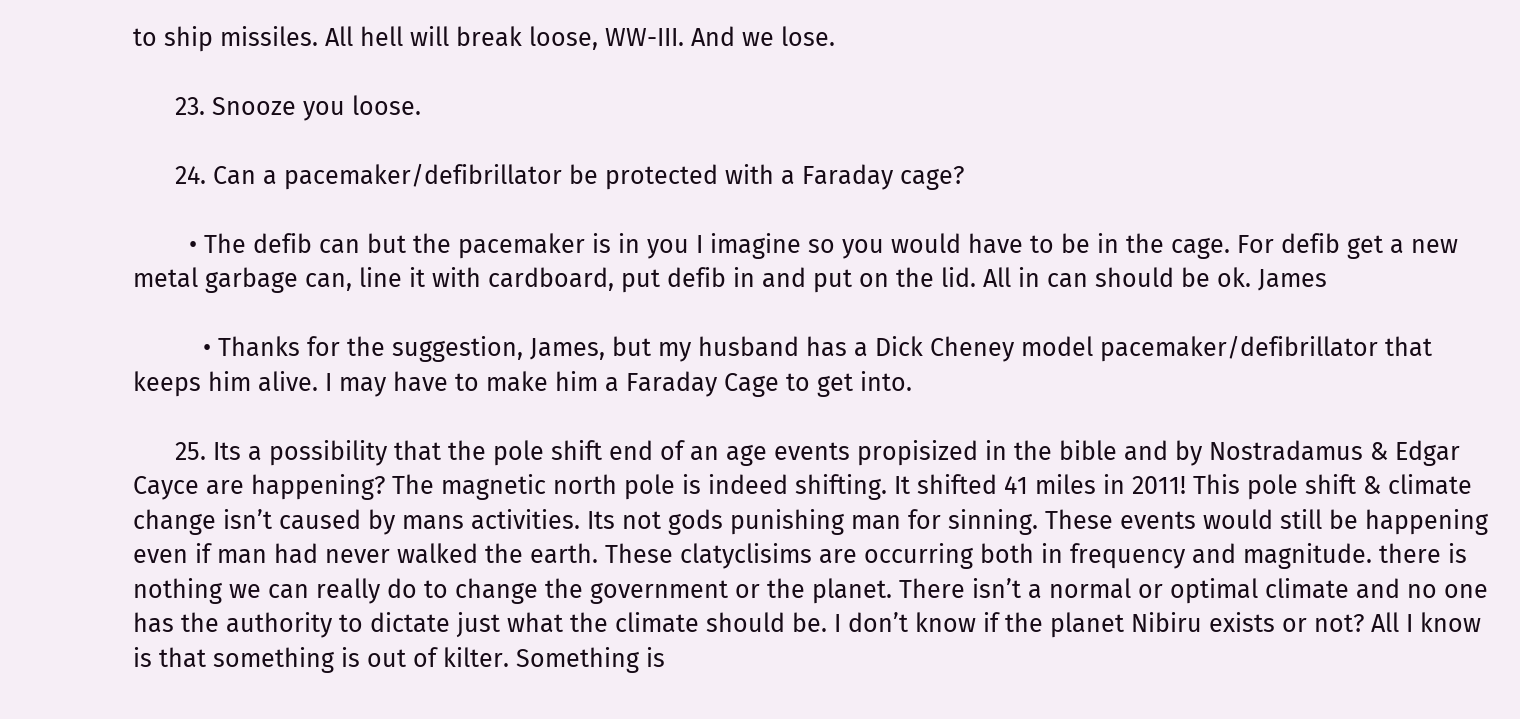to ship missiles. All hell will break loose, WW-III. And we lose.

      23. Snooze you loose.

      24. Can a pacemaker/defibrillator be protected with a Faraday cage?

        • The defib can but the pacemaker is in you I imagine so you would have to be in the cage. For defib get a new metal garbage can, line it with cardboard, put defib in and put on the lid. All in can should be ok. James

          • Thanks for the suggestion, James, but my husband has a Dick Cheney model pacemaker/defibrillator that keeps him alive. I may have to make him a Faraday Cage to get into.

      25. Its a possibility that the pole shift end of an age events propisized in the bible and by Nostradamus & Edgar Cayce are happening? The magnetic north pole is indeed shifting. It shifted 41 miles in 2011! This pole shift & climate change isn’t caused by mans activities. Its not gods punishing man for sinning. These events would still be happening even if man had never walked the earth. These clatyclisims are occurring both in frequency and magnitude. there is nothing we can really do to change the government or the planet. There isn’t a normal or optimal climate and no one has the authority to dictate just what the climate should be. I don’t know if the planet Nibiru exists or not? All I know is that something is out of kilter. Something is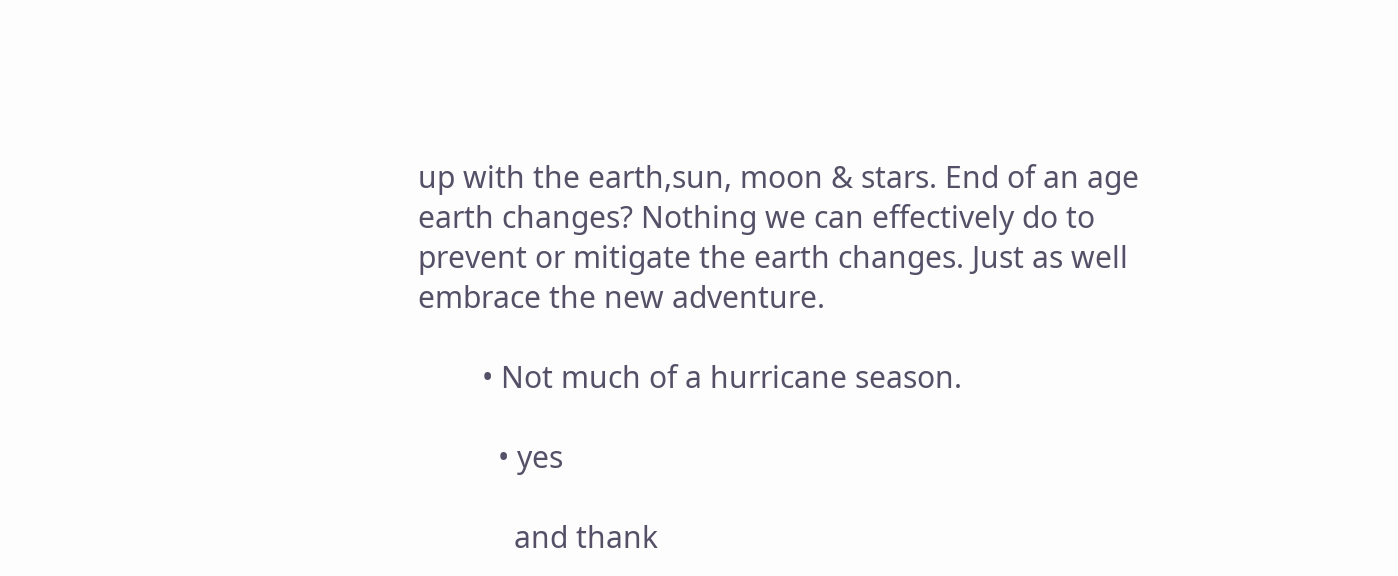up with the earth,sun, moon & stars. End of an age earth changes? Nothing we can effectively do to prevent or mitigate the earth changes. Just as well embrace the new adventure.

        • Not much of a hurricane season.

          • yes

            and thank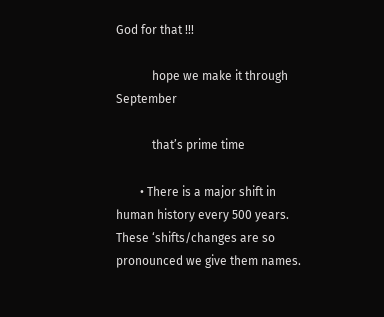God for that !!!

            hope we make it through September

            that’s prime time

        • There is a major shift in human history every 500 years. These ‘shifts/changes are so pronounced we give them names.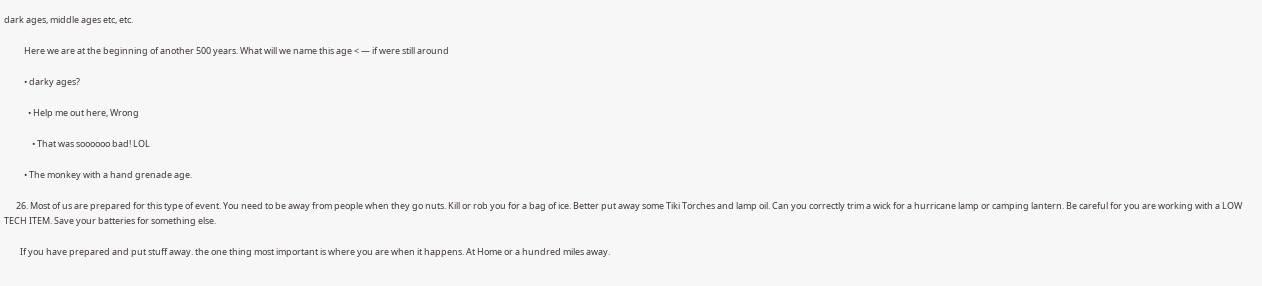dark ages, middle ages etc, etc.

          Here we are at the beginning of another 500 years. What will we name this age < — if were still around

          • darky ages?

            • Help me out here, Wrong

              • That was soooooo bad! LOL

          • The monkey with a hand grenade age.

      26. Most of us are prepared for this type of event. You need to be away from people when they go nuts. Kill or rob you for a bag of ice. Better put away some Tiki Torches and lamp oil. Can you correctly trim a wick for a hurricane lamp or camping lantern. Be careful for you are working with a LOW TECH ITEM. Save your batteries for something else.

        If you have prepared and put stuff away. the one thing most important is where you are when it happens. At Home or a hundred miles away.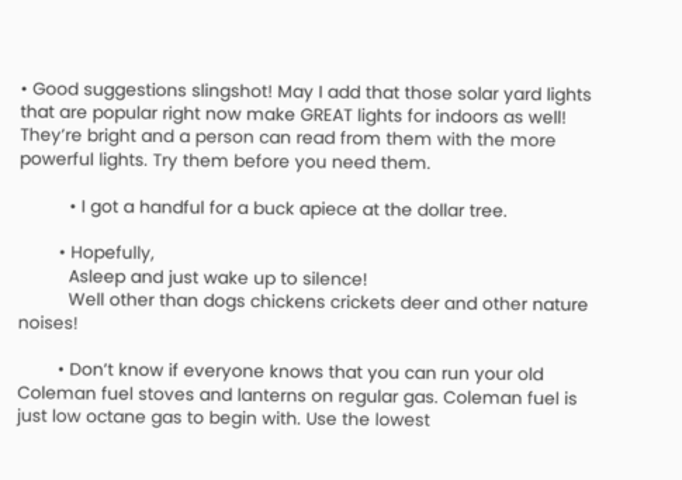• Good suggestions slingshot! May I add that those solar yard lights that are popular right now make GREAT lights for indoors as well! They’re bright and a person can read from them with the more powerful lights. Try them before you need them.

          • I got a handful for a buck apiece at the dollar tree.

        • Hopefully,
          Asleep and just wake up to silence!
          Well other than dogs chickens crickets deer and other nature noises!

        • Don’t know if everyone knows that you can run your old Coleman fuel stoves and lanterns on regular gas. Coleman fuel is just low octane gas to begin with. Use the lowest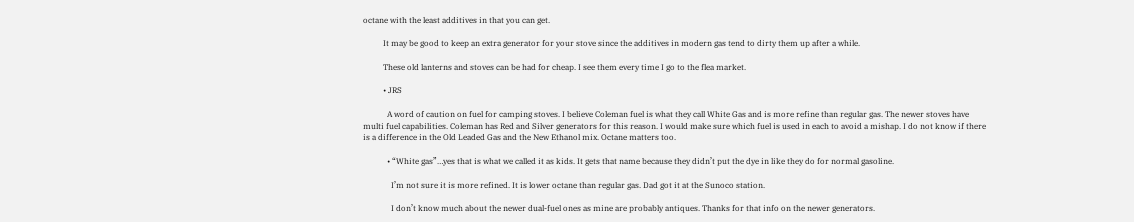octane with the least additives in that you can get.

          It may be good to keep an extra generator for your stove since the additives in modern gas tend to dirty them up after a while.

          These old lanterns and stoves can be had for cheap. I see them every time I go to the flea market.

          • JRS

            A word of caution on fuel for camping stoves. I believe Coleman fuel is what they call White Gas and is more refine than regular gas. The newer stoves have multi fuel capabilities. Coleman has Red and Silver generators for this reason. I would make sure which fuel is used in each to avoid a mishap. I do not know if there is a difference in the Old Leaded Gas and the New Ethanol mix. Octane matters too.

            • “White gas”…yes that is what we called it as kids. It gets that name because they didn’t put the dye in like they do for normal gasoline.

              I’m not sure it is more refined. It is lower octane than regular gas. Dad got it at the Sunoco station.

              I don’t know much about the newer dual-fuel ones as mine are probably antiques. Thanks for that info on the newer generators.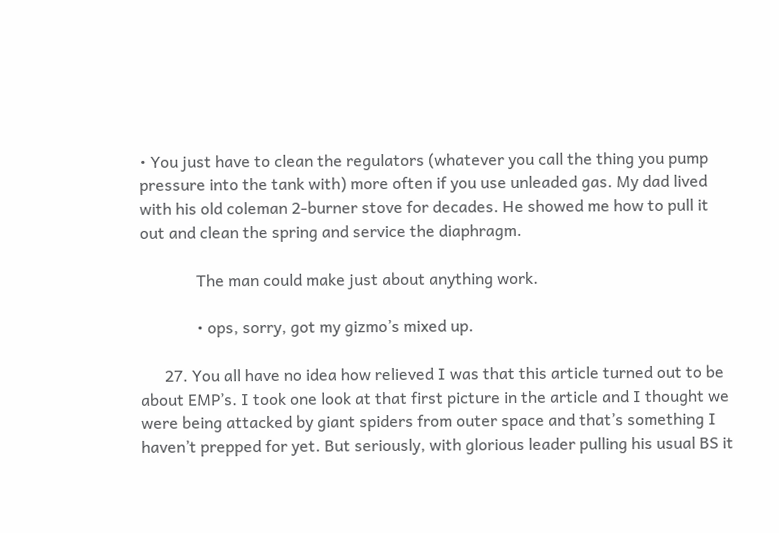• You just have to clean the regulators (whatever you call the thing you pump pressure into the tank with) more often if you use unleaded gas. My dad lived with his old coleman 2-burner stove for decades. He showed me how to pull it out and clean the spring and service the diaphragm.

              The man could make just about anything work.

              • ops, sorry, got my gizmo’s mixed up.

      27. You all have no idea how relieved I was that this article turned out to be about EMP’s. I took one look at that first picture in the article and I thought we were being attacked by giant spiders from outer space and that’s something I haven’t prepped for yet. But seriously, with glorious leader pulling his usual BS it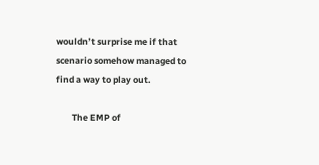wouldn’t surprise me if that scenario somehow managed to find a way to play out.

        The EMP of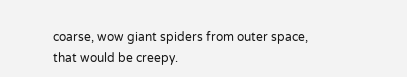coarse, wow giant spiders from outer space, that would be creepy.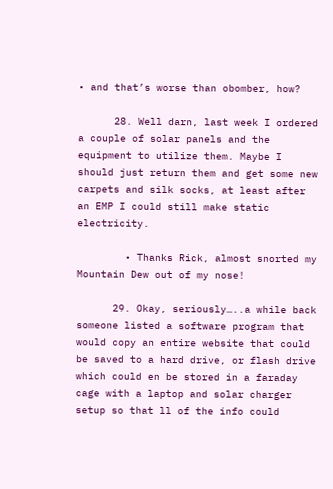• and that’s worse than obomber, how?

      28. Well darn, last week I ordered a couple of solar panels and the equipment to utilize them. Maybe I should just return them and get some new carpets and silk socks, at least after an EMP I could still make static electricity.

        • Thanks Rick, almost snorted my Mountain Dew out of my nose!

      29. Okay, seriously…..a while back someone listed a software program that would copy an entire website that could be saved to a hard drive, or flash drive which could en be stored in a faraday cage with a laptop and solar charger setup so that ll of the info could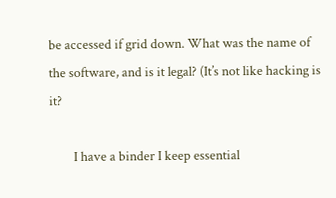be accessed if grid down. What was the name of the software, and is it legal? (It’s not like hacking is it?

        I have a binder I keep essential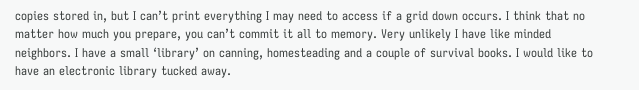copies stored in, but I can’t print everything I may need to access if a grid down occurs. I think that no matter how much you prepare, you can’t commit it all to memory. Very unlikely I have like minded neighbors. I have a small ‘library’ on canning, homesteading and a couple of survival books. I would like to have an electronic library tucked away.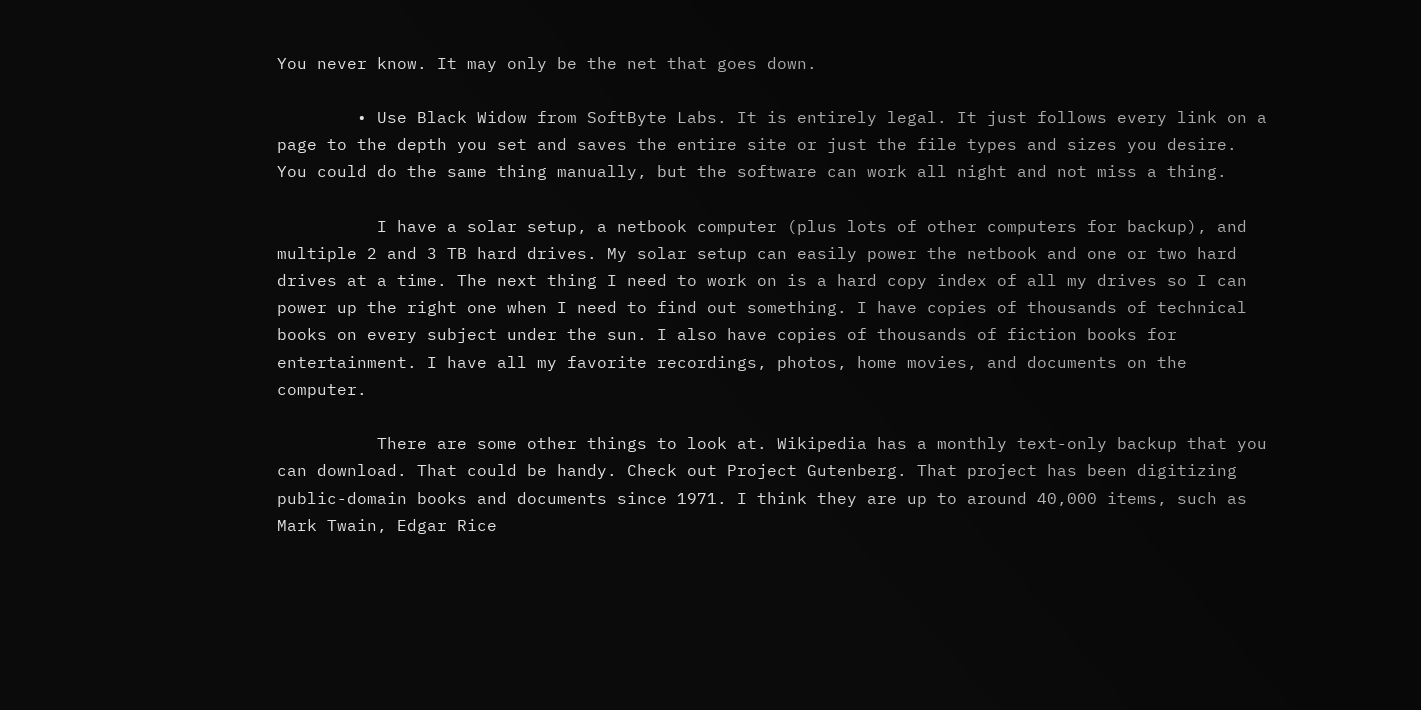You never know. It may only be the net that goes down.

        • Use Black Widow from SoftByte Labs. It is entirely legal. It just follows every link on a page to the depth you set and saves the entire site or just the file types and sizes you desire. You could do the same thing manually, but the software can work all night and not miss a thing.

          I have a solar setup, a netbook computer (plus lots of other computers for backup), and multiple 2 and 3 TB hard drives. My solar setup can easily power the netbook and one or two hard drives at a time. The next thing I need to work on is a hard copy index of all my drives so I can power up the right one when I need to find out something. I have copies of thousands of technical books on every subject under the sun. I also have copies of thousands of fiction books for entertainment. I have all my favorite recordings, photos, home movies, and documents on the computer.

          There are some other things to look at. Wikipedia has a monthly text-only backup that you can download. That could be handy. Check out Project Gutenberg. That project has been digitizing public-domain books and documents since 1971. I think they are up to around 40,000 items, such as Mark Twain, Edgar Rice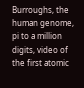Burroughs, the human genome, pi to a million digits, video of the first atomic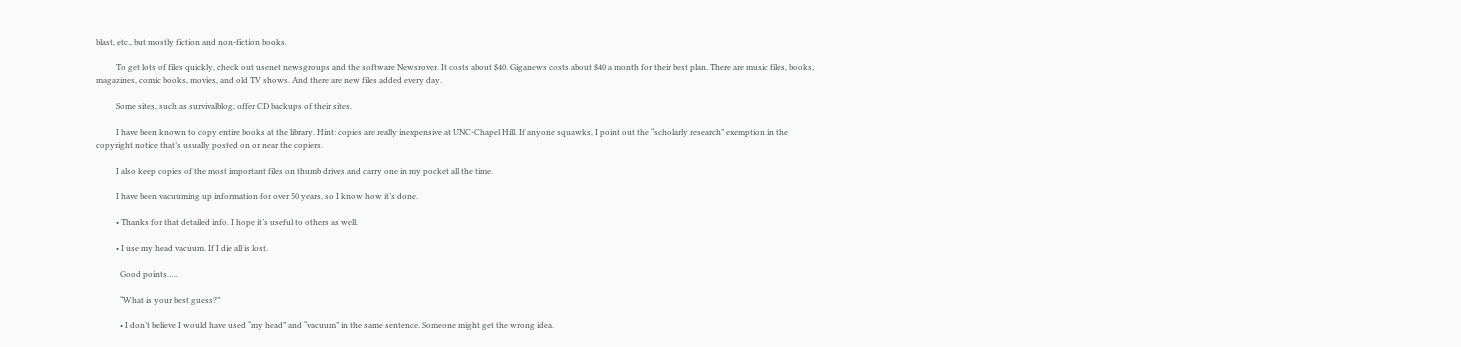blast, etc., but mostly fiction and non-fiction books.

          To get lots of files quickly, check out usenet newsgroups and the software Newsrover. It costs about $40. Giganews costs about $40 a month for their best plan. There are music files, books, magazines, comic books, movies, and old TV shows. And there are new files added every day.

          Some sites, such as survivalblog, offer CD backups of their sites.

          I have been known to copy entire books at the library. Hint: copies are really inexpensive at UNC-Chapel Hill. If anyone squawks, I point out the “scholarly research” exemption in the copyright notice that’s usually posted on or near the copiers.

          I also keep copies of the most important files on thumb drives and carry one in my pocket all the time.

          I have been vacuuming up information for over 50 years, so I know how it’s done.

          • Thanks for that detailed info. I hope it’s useful to others as well.

          • I use my head vacuum. If I die all is lost.

            Good points…..

            “What is your best guess?”

            • I don’t believe I would have used “my head” and “vacuum” in the same sentence. Someone might get the wrong idea.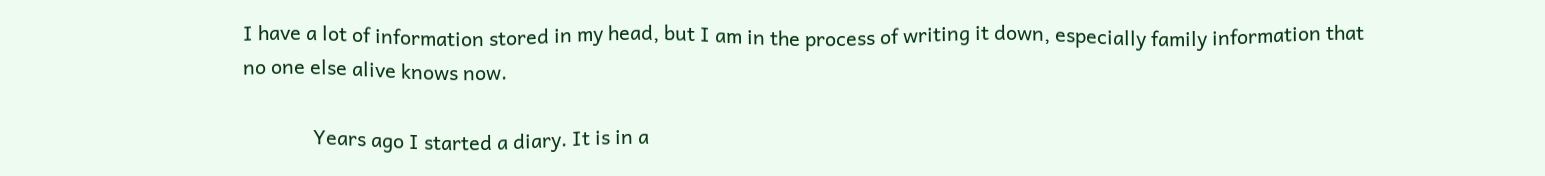I have a lot of information stored in my head, but I am in the process of writing it down, especially family information that no one else alive knows now.

              Years ago I started a diary. It is in a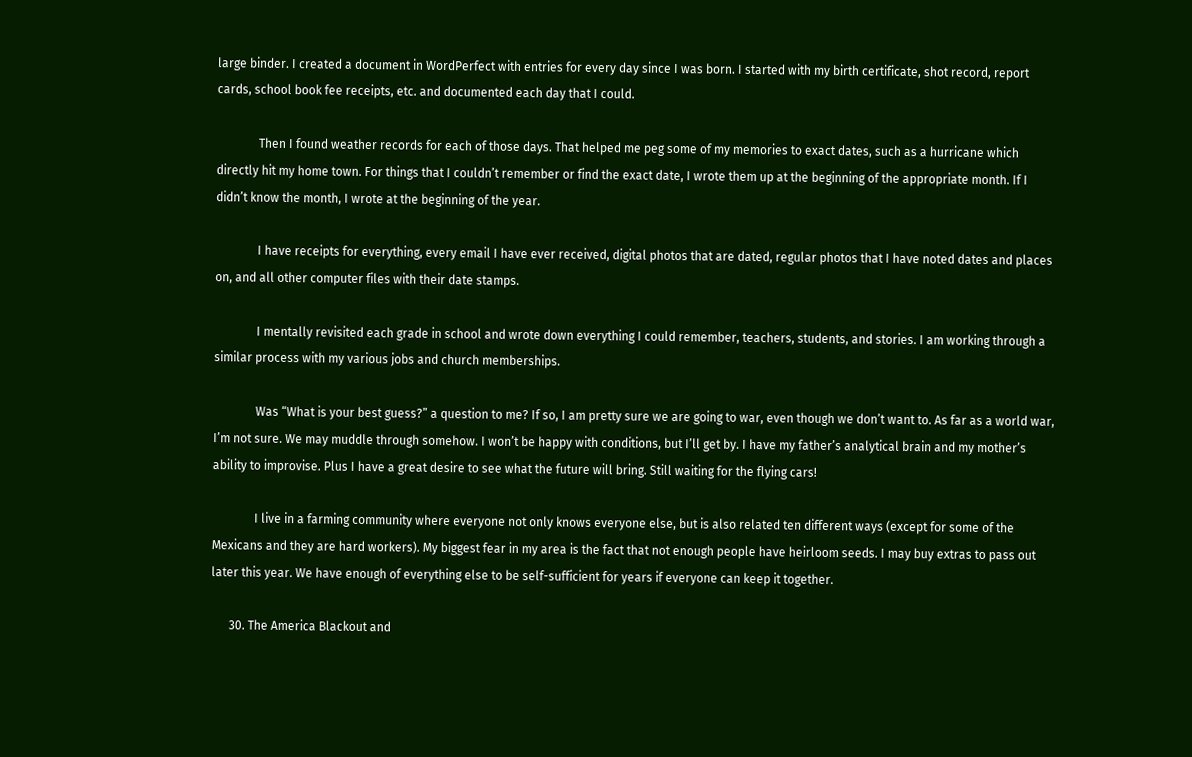large binder. I created a document in WordPerfect with entries for every day since I was born. I started with my birth certificate, shot record, report cards, school book fee receipts, etc. and documented each day that I could.

              Then I found weather records for each of those days. That helped me peg some of my memories to exact dates, such as a hurricane which directly hit my home town. For things that I couldn’t remember or find the exact date, I wrote them up at the beginning of the appropriate month. If I didn’t know the month, I wrote at the beginning of the year.

              I have receipts for everything, every email I have ever received, digital photos that are dated, regular photos that I have noted dates and places on, and all other computer files with their date stamps.

              I mentally revisited each grade in school and wrote down everything I could remember, teachers, students, and stories. I am working through a similar process with my various jobs and church memberships.

              Was “What is your best guess?” a question to me? If so, I am pretty sure we are going to war, even though we don’t want to. As far as a world war, I’m not sure. We may muddle through somehow. I won’t be happy with conditions, but I’ll get by. I have my father’s analytical brain and my mother’s ability to improvise. Plus I have a great desire to see what the future will bring. Still waiting for the flying cars!

              I live in a farming community where everyone not only knows everyone else, but is also related ten different ways (except for some of the Mexicans and they are hard workers). My biggest fear in my area is the fact that not enough people have heirloom seeds. I may buy extras to pass out later this year. We have enough of everything else to be self-sufficient for years if everyone can keep it together.

      30. The America Blackout and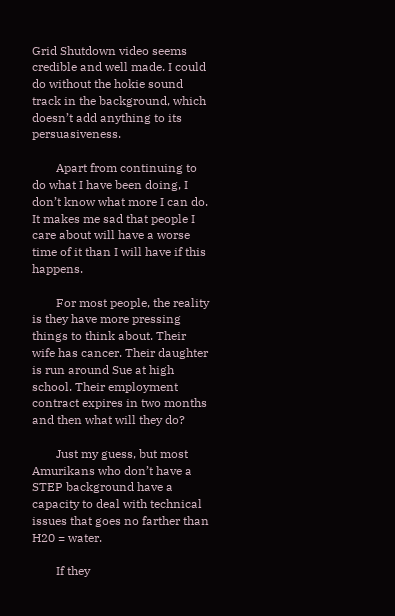Grid Shutdown video seems credible and well made. I could do without the hokie sound track in the background, which doesn’t add anything to its persuasiveness.

        Apart from continuing to do what I have been doing, I don’t know what more I can do. It makes me sad that people I care about will have a worse time of it than I will have if this happens.

        For most people, the reality is they have more pressing things to think about. Their wife has cancer. Their daughter is run around Sue at high school. Their employment contract expires in two months and then what will they do?

        Just my guess, but most Amurikans who don’t have a STEP background have a capacity to deal with technical issues that goes no farther than H20 = water.

        If they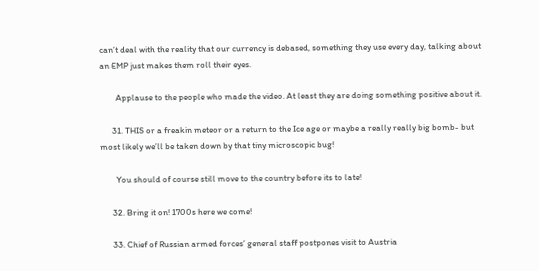can’t deal with the reality that our currency is debased, something they use every day, talking about an EMP just makes them roll their eyes.

        Applause to the people who made the video. At least they are doing something positive about it.

      31. THIS or a freakin meteor or a return to the Ice age or maybe a really really big bomb- but most likely we’ll be taken down by that tiny microscopic bug!

        You should of course still move to the country before its to late!

      32. Bring it on! 1700s here we come!

      33. Chief of Russian armed forces’ general staff postpones visit to Austria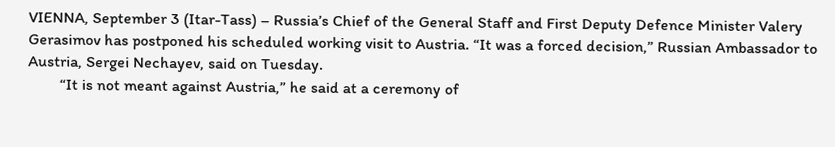VIENNA, September 3 (Itar-Tass) – Russia’s Chief of the General Staff and First Deputy Defence Minister Valery Gerasimov has postponed his scheduled working visit to Austria. “It was a forced decision,” Russian Ambassador to Austria, Sergei Nechayev, said on Tuesday.
        “It is not meant against Austria,” he said at a ceremony of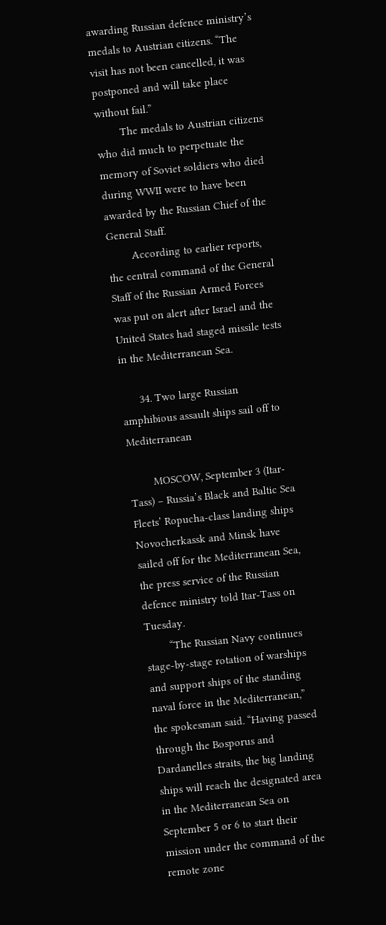awarding Russian defence ministry’s medals to Austrian citizens. “The visit has not been cancelled, it was postponed and will take place without fail.”
        The medals to Austrian citizens who did much to perpetuate the memory of Soviet soldiers who died during WWII were to have been awarded by the Russian Chief of the General Staff.
        According to earlier reports, the central command of the General Staff of the Russian Armed Forces was put on alert after Israel and the United States had staged missile tests in the Mediterranean Sea.

      34. Two large Russian amphibious assault ships sail off to Mediterranean

        MOSCOW, September 3 (Itar-Tass) – Russia’s Black and Baltic Sea Fleets’ Ropucha-class landing ships Novocherkassk and Minsk have sailed off for the Mediterranean Sea, the press service of the Russian defence ministry told Itar-Tass on Tuesday.
        “The Russian Navy continues stage-by-stage rotation of warships and support ships of the standing naval force in the Mediterranean,” the spokesman said. “Having passed through the Bosporus and Dardanelles straits, the big landing ships will reach the designated area in the Mediterranean Sea on September 5 or 6 to start their mission under the command of the remote zone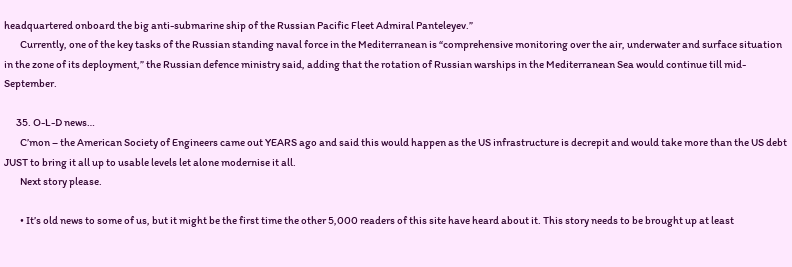headquartered onboard the big anti-submarine ship of the Russian Pacific Fleet Admiral Panteleyev.”
        Currently, one of the key tasks of the Russian standing naval force in the Mediterranean is “comprehensive monitoring over the air, underwater and surface situation in the zone of its deployment,” the Russian defence ministry said, adding that the rotation of Russian warships in the Mediterranean Sea would continue till mid-September.

      35. O-L-D news…
        C’mon – the American Society of Engineers came out YEARS ago and said this would happen as the US infrastructure is decrepit and would take more than the US debt JUST to bring it all up to usable levels let alone modernise it all.
        Next story please.

        • It’s old news to some of us, but it might be the first time the other 5,000 readers of this site have heard about it. This story needs to be brought up at least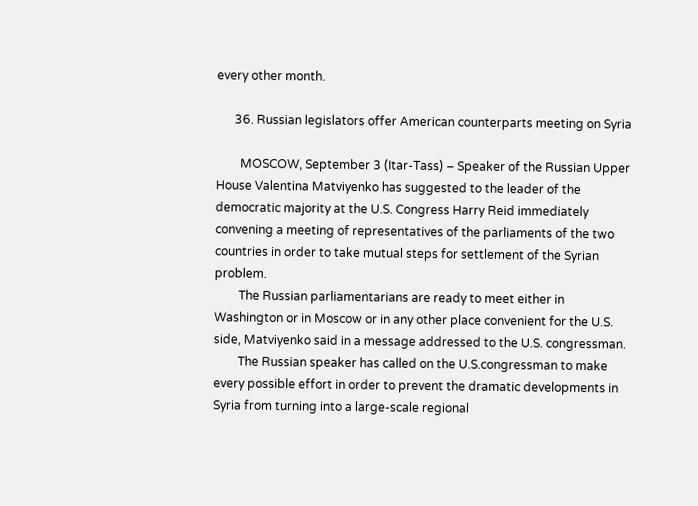every other month.

      36. Russian legislators offer American counterparts meeting on Syria

        MOSCOW, September 3 (Itar-Tass) – Speaker of the Russian Upper House Valentina Matviyenko has suggested to the leader of the democratic majority at the U.S. Congress Harry Reid immediately convening a meeting of representatives of the parliaments of the two countries in order to take mutual steps for settlement of the Syrian problem.
        The Russian parliamentarians are ready to meet either in Washington or in Moscow or in any other place convenient for the U.S. side, Matviyenko said in a message addressed to the U.S. congressman.
        The Russian speaker has called on the U.S.congressman to make every possible effort in order to prevent the dramatic developments in Syria from turning into a large-scale regional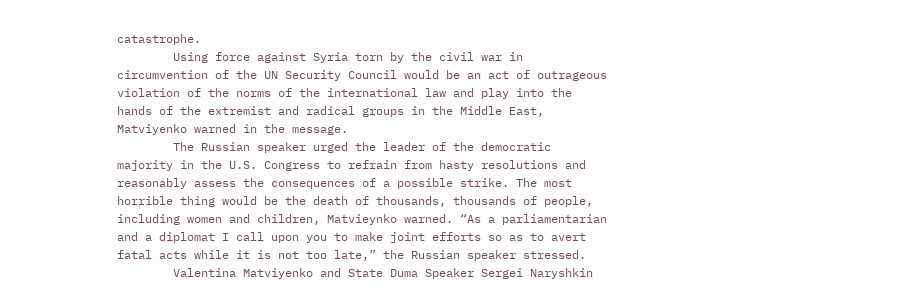catastrophe.
        Using force against Syria torn by the civil war in circumvention of the UN Security Council would be an act of outrageous violation of the norms of the international law and play into the hands of the extremist and radical groups in the Middle East, Matviyenko warned in the message.
        The Russian speaker urged the leader of the democratic majority in the U.S. Congress to refrain from hasty resolutions and reasonably assess the consequences of a possible strike. The most horrible thing would be the death of thousands, thousands of people, including women and children, Matvieynko warned. “As a parliamentarian and a diplomat I call upon you to make joint efforts so as to avert fatal acts while it is not too late,” the Russian speaker stressed.
        Valentina Matviyenko and State Duma Speaker Sergei Naryshkin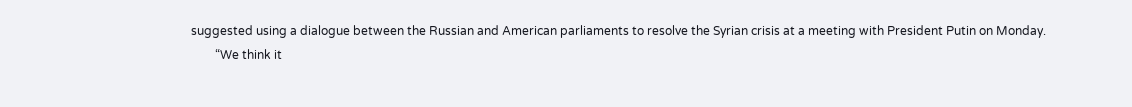suggested using a dialogue between the Russian and American parliaments to resolve the Syrian crisis at a meeting with President Putin on Monday.
        “We think it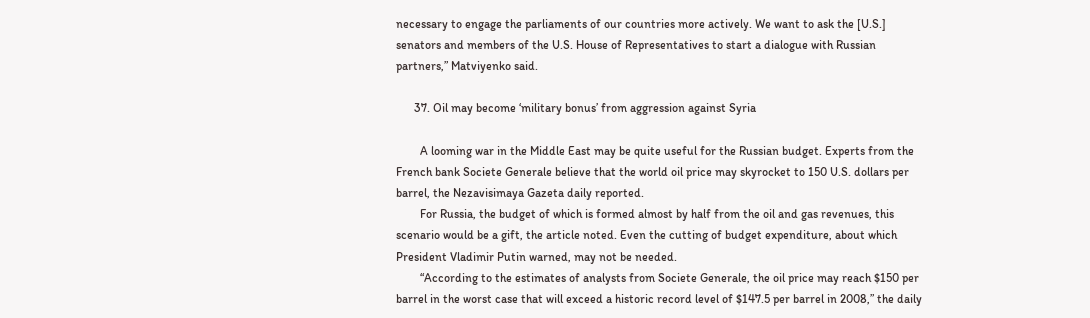necessary to engage the parliaments of our countries more actively. We want to ask the [U.S.] senators and members of the U.S. House of Representatives to start a dialogue with Russian partners,” Matviyenko said.

      37. Oil may become ‘military bonus’ from aggression against Syria

        A looming war in the Middle East may be quite useful for the Russian budget. Experts from the French bank Societe Generale believe that the world oil price may skyrocket to 150 U.S. dollars per barrel, the Nezavisimaya Gazeta daily reported.
        For Russia, the budget of which is formed almost by half from the oil and gas revenues, this scenario would be a gift, the article noted. Even the cutting of budget expenditure, about which President Vladimir Putin warned, may not be needed.
        “According to the estimates of analysts from Societe Generale, the oil price may reach $150 per barrel in the worst case that will exceed a historic record level of $147.5 per barrel in 2008,” the daily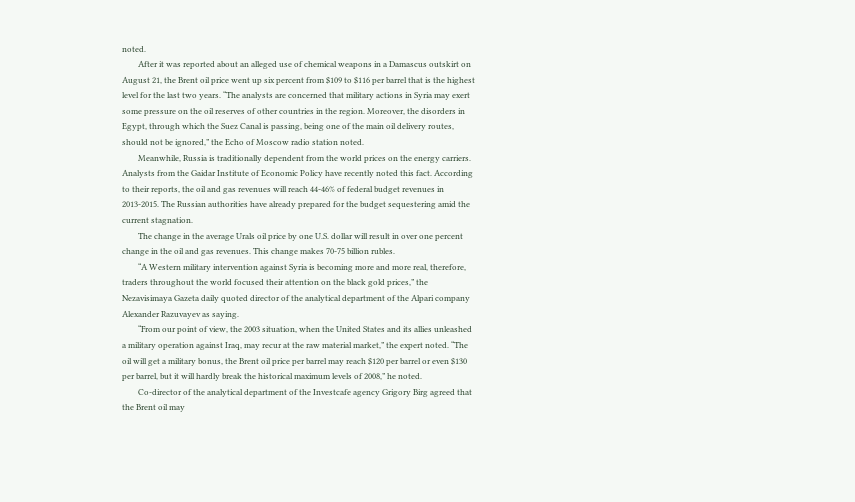noted.
        After it was reported about an alleged use of chemical weapons in a Damascus outskirt on August 21, the Brent oil price went up six percent from $109 to $116 per barrel that is the highest level for the last two years. “The analysts are concerned that military actions in Syria may exert some pressure on the oil reserves of other countries in the region. Moreover, the disorders in Egypt, through which the Suez Canal is passing, being one of the main oil delivery routes, should not be ignored,” the Echo of Moscow radio station noted.
        Meanwhile, Russia is traditionally dependent from the world prices on the energy carriers. Analysts from the Gaidar Institute of Economic Policy have recently noted this fact. According to their reports, the oil and gas revenues will reach 44-46% of federal budget revenues in 2013-2015. The Russian authorities have already prepared for the budget sequestering amid the current stagnation.
        The change in the average Urals oil price by one U.S. dollar will result in over one percent change in the oil and gas revenues. This change makes 70-75 billion rubles.
        “A Western military intervention against Syria is becoming more and more real, therefore, traders throughout the world focused their attention on the black gold prices,” the Nezavisimaya Gazeta daily quoted director of the analytical department of the Alpari company Alexander Razuvayev as saying.
        “From our point of view, the 2003 situation, when the United States and its allies unleashed a military operation against Iraq, may recur at the raw material market,” the expert noted. “The oil will get a military bonus, the Brent oil price per barrel may reach $120 per barrel or even $130 per barrel, but it will hardly break the historical maximum levels of 2008,” he noted.
        Co-director of the analytical department of the Investcafe agency Grigory Birg agreed that the Brent oil may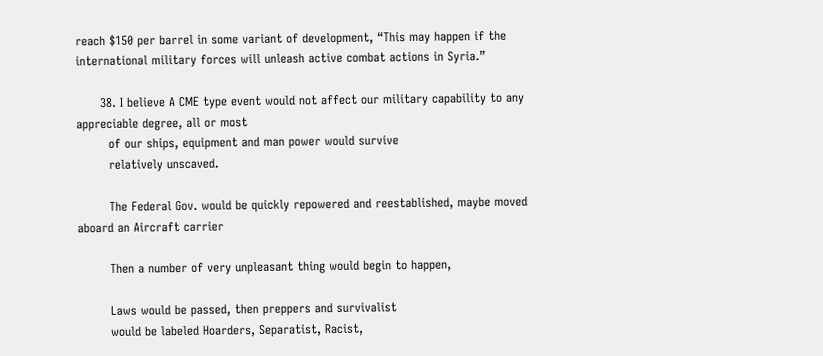reach $150 per barrel in some variant of development, “This may happen if the international military forces will unleash active combat actions in Syria.”

      38. I believe A CME type event would not affect our military capability to any appreciable degree, all or most
        of our ships, equipment and man power would survive
        relatively unscaved.

        The Federal Gov. would be quickly repowered and reestablished, maybe moved aboard an Aircraft carrier

        Then a number of very unpleasant thing would begin to happen,

        Laws would be passed, then preppers and survivalist
        would be labeled Hoarders, Separatist, Racist,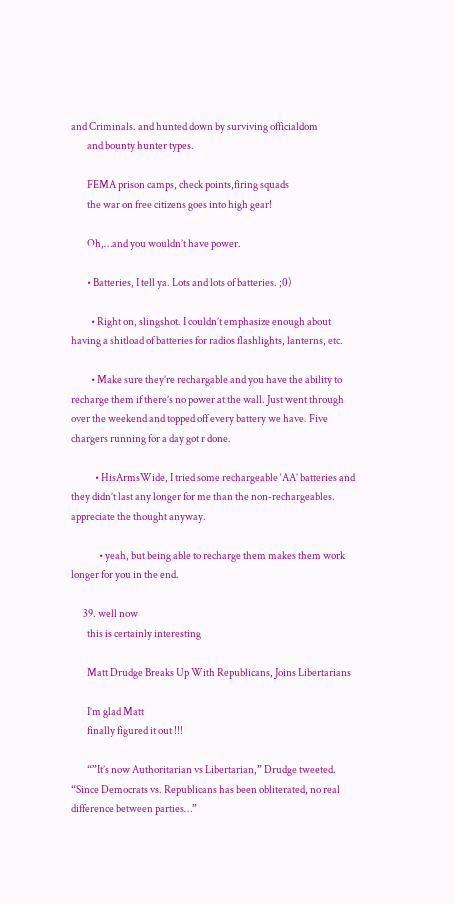and Criminals. and hunted down by surviving officialdom
        and bounty hunter types.

        FEMA prison camps, check points,firing squads
        the war on free citizens goes into high gear!

        Oh,…and you wouldn’t have power.

        • Batteries, I tell ya. Lots and lots of batteries. ;0)

          • Right on, slingshot. I couldn’t emphasize enough about having a shitload of batteries for radios flashlights, lanterns, etc.

          • Make sure they’re rechargable and you have the ability to recharge them if there’s no power at the wall. Just went through over the weekend and topped off every battery we have. Five chargers running for a day got r done.

            • HisArmsWide, I tried some rechargeable ‘AA’ batteries and they didn’t last any longer for me than the non-rechargeables. appreciate the thought anyway.

              • yeah, but being able to recharge them makes them work longer for you in the end.

      39. well now
        this is certainly interesting

        Matt Drudge Breaks Up With Republicans, Joins Libertarians

        I’m glad Matt
        finally figured it out !!!

        “”It’s now Authoritarian vs Libertarian,” Drudge tweeted. “Since Democrats vs. Republicans has been obliterated, no real difference between parties…”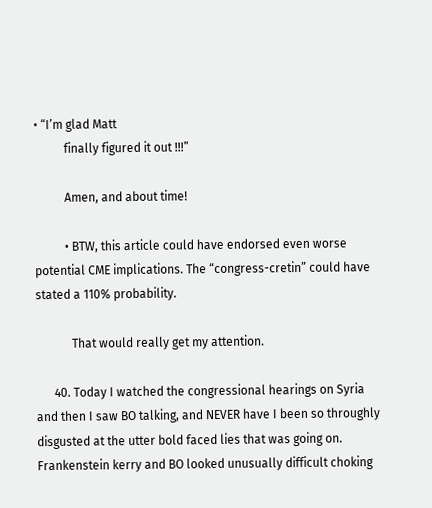• “I’m glad Matt
          finally figured it out !!!”

          Amen, and about time!

          • BTW, this article could have endorsed even worse potential CME implications. The “congress-cretin” could have stated a 110% probability.

            That would really get my attention.

      40. Today I watched the congressional hearings on Syria and then I saw BO talking, and NEVER have I been so throughly disgusted at the utter bold faced lies that was going on. Frankenstein kerry and BO looked unusually difficult choking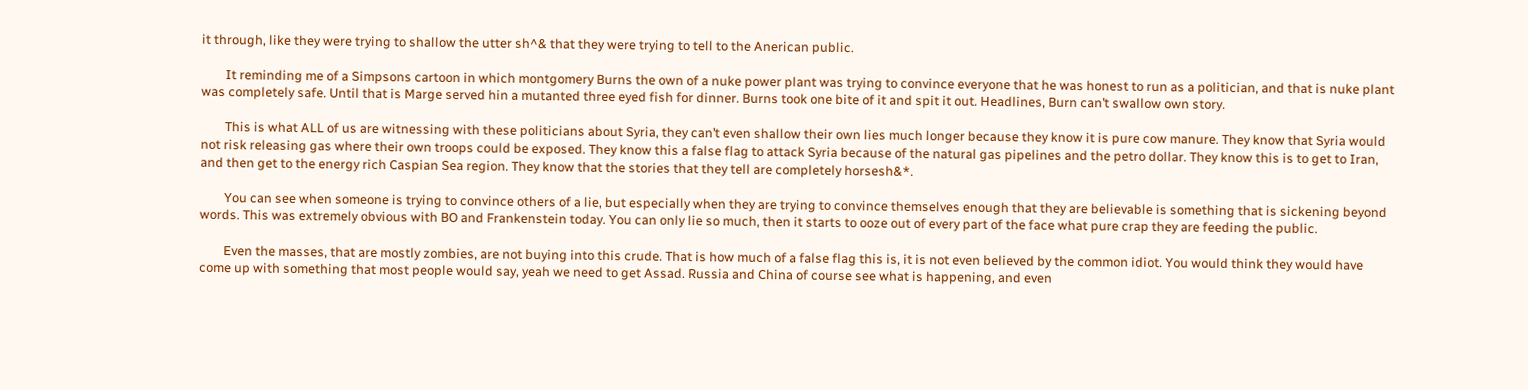it through, like they were trying to shallow the utter sh^& that they were trying to tell to the Anerican public.

        It reminding me of a Simpsons cartoon in which montgomery Burns the own of a nuke power plant was trying to convince everyone that he was honest to run as a politician, and that is nuke plant was completely safe. Until that is Marge served hin a mutanted three eyed fish for dinner. Burns took one bite of it and spit it out. Headlines, Burn can’t swallow own story.

        This is what ALL of us are witnessing with these politicians about Syria, they can’t even shallow their own lies much longer because they know it is pure cow manure. They know that Syria would not risk releasing gas where their own troops could be exposed. They know this a false flag to attack Syria because of the natural gas pipelines and the petro dollar. They know this is to get to Iran, and then get to the energy rich Caspian Sea region. They know that the stories that they tell are completely horsesh&*.

        You can see when someone is trying to convince others of a lie, but especially when they are trying to convince themselves enough that they are believable is something that is sickening beyond words. This was extremely obvious with BO and Frankenstein today. You can only lie so much, then it starts to ooze out of every part of the face what pure crap they are feeding the public.

        Even the masses, that are mostly zombies, are not buying into this crude. That is how much of a false flag this is, it is not even believed by the common idiot. You would think they would have come up with something that most people would say, yeah we need to get Assad. Russia and China of course see what is happening, and even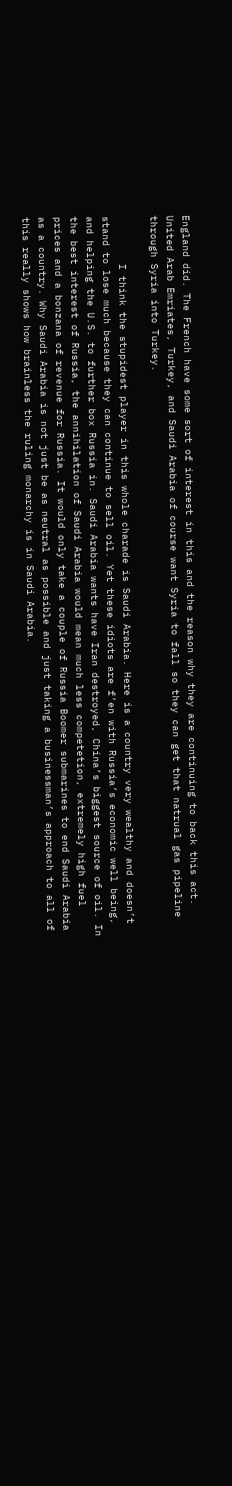England did. The French have some sort of interest in this and the reason why they are continuing to back this act. United Arab Emriates, Turkey, and Saudi Arabia of course want Syria to fall so they can get that natrual gas pipeline through Syria into Turkey.

        I think the stupidest player in this whole charade is Saudi Arabia. Here is a country very wealthy and doesn’t stand to lose much because they can continue to sell oil. Yet these idiots are f’en with Russia’s economic well being, and helping the U.S. to further box Russia in. Saudi Arabia wants have Iran destroyed, China’s biggest source of oil. In the best interest of Russia, the annihilation of Saudi Arabia would mean much less competetion, extremely high fuel prices and a bonzana of revenue for Russia. It would only take a couple of Russia Boomer submarines to end Saudi Arabia as a country. Why Saudi Arabia is not just be as neutral as possible and just taking a businessman’s approach to all of this really shows how brainless the ruling monarchy is in Saudi Arabia.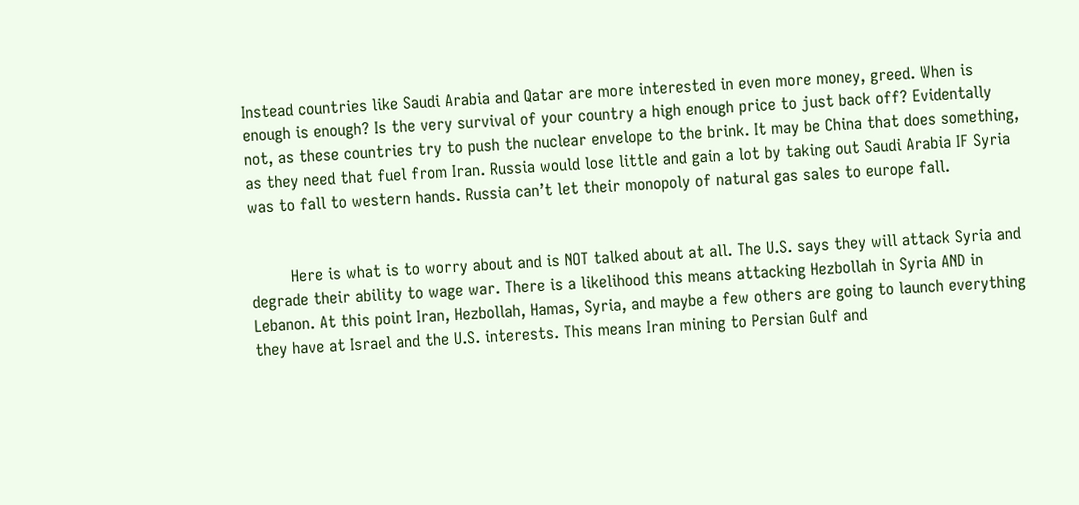Instead countries like Saudi Arabia and Qatar are more interested in even more money, greed. When is enough is enough? Is the very survival of your country a high enough price to just back off? Evidentally not, as these countries try to push the nuclear envelope to the brink. It may be China that does something, as they need that fuel from Iran. Russia would lose little and gain a lot by taking out Saudi Arabia IF Syria was to fall to western hands. Russia can’t let their monopoly of natural gas sales to europe fall.


        Here is what is to worry about and is NOT talked about at all. The U.S. says they will attack Syria and degrade their ability to wage war. There is a likelihood this means attacking Hezbollah in Syria AND in Lebanon. At this point Iran, Hezbollah, Hamas, Syria, and maybe a few others are going to launch everything they have at Israel and the U.S. interests. This means Iran mining to Persian Gulf and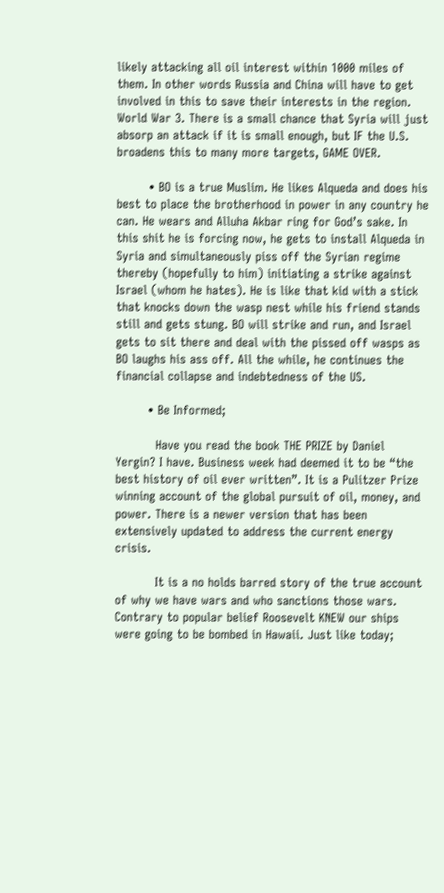likely attacking all oil interest within 1000 miles of them. In other words Russia and China will have to get involved in this to save their interests in the region. World War 3. There is a small chance that Syria will just absorp an attack if it is small enough, but IF the U.S. broadens this to many more targets, GAME OVER.

        • BO is a true Muslim. He likes Alqueda and does his best to place the brotherhood in power in any country he can. He wears and Alluha Akbar ring for God’s sake. In this shit he is forcing now, he gets to install Alqueda in Syria and simultaneously piss off the Syrian regime thereby (hopefully to him) initiating a strike against Israel (whom he hates). He is like that kid with a stick that knocks down the wasp nest while his friend stands still and gets stung. BO will strike and run, and Israel gets to sit there and deal with the pissed off wasps as BO laughs his ass off. All the while, he continues the financial collapse and indebtedness of the US.

        • Be Informed;

          Have you read the book THE PRIZE by Daniel Yergin? I have. Business week had deemed it to be “the best history of oil ever written”. It is a Pulitzer Prize winning account of the global pursuit of oil, money, and power. There is a newer version that has been extensively updated to address the current energy crisis.

          It is a no holds barred story of the true account of why we have wars and who sanctions those wars. Contrary to popular belief Roosevelt KNEW our ships were going to be bombed in Hawaii. Just like today;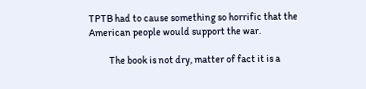TPTB had to cause something so horrific that the American people would support the war.

          The book is not dry, matter of fact it is a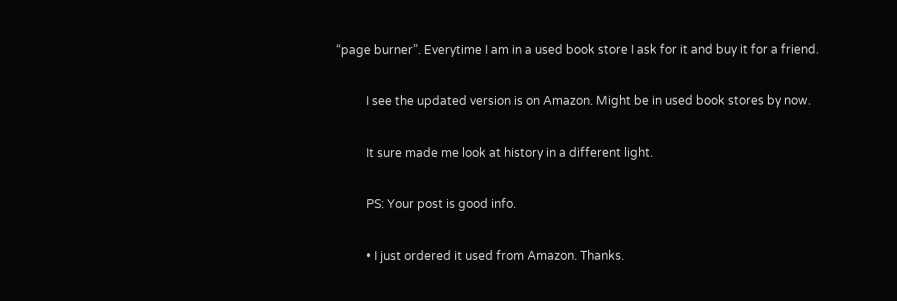“page burner”. Everytime I am in a used book store I ask for it and buy it for a friend.

          I see the updated version is on Amazon. Might be in used book stores by now.

          It sure made me look at history in a different light.

          PS: Your post is good info.

          • I just ordered it used from Amazon. Thanks.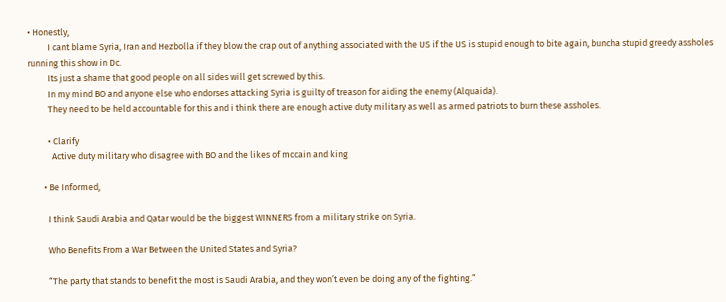• Honestly,
          I cant blame Syria, Iran and Hezbolla if they blow the crap out of anything associated with the US if the US is stupid enough to bite again, buncha stupid greedy assholes running this show in Dc.
          Its just a shame that good people on all sides will get screwed by this.
          In my mind BO and anyone else who endorses attacking Syria is guilty of treason for aiding the enemy (Alquaida).
          They need to be held accountable for this and i think there are enough active duty military as well as armed patriots to burn these assholes.

          • Clarify
            Active duty military who disagree with BO and the likes of mccain and king

        • Be Informed,

          I think Saudi Arabia and Qatar would be the biggest WINNERS from a military strike on Syria.

          Who Benefits From a War Between the United States and Syria?

          “The party that stands to benefit the most is Saudi Arabia, and they won’t even be doing any of the fighting.”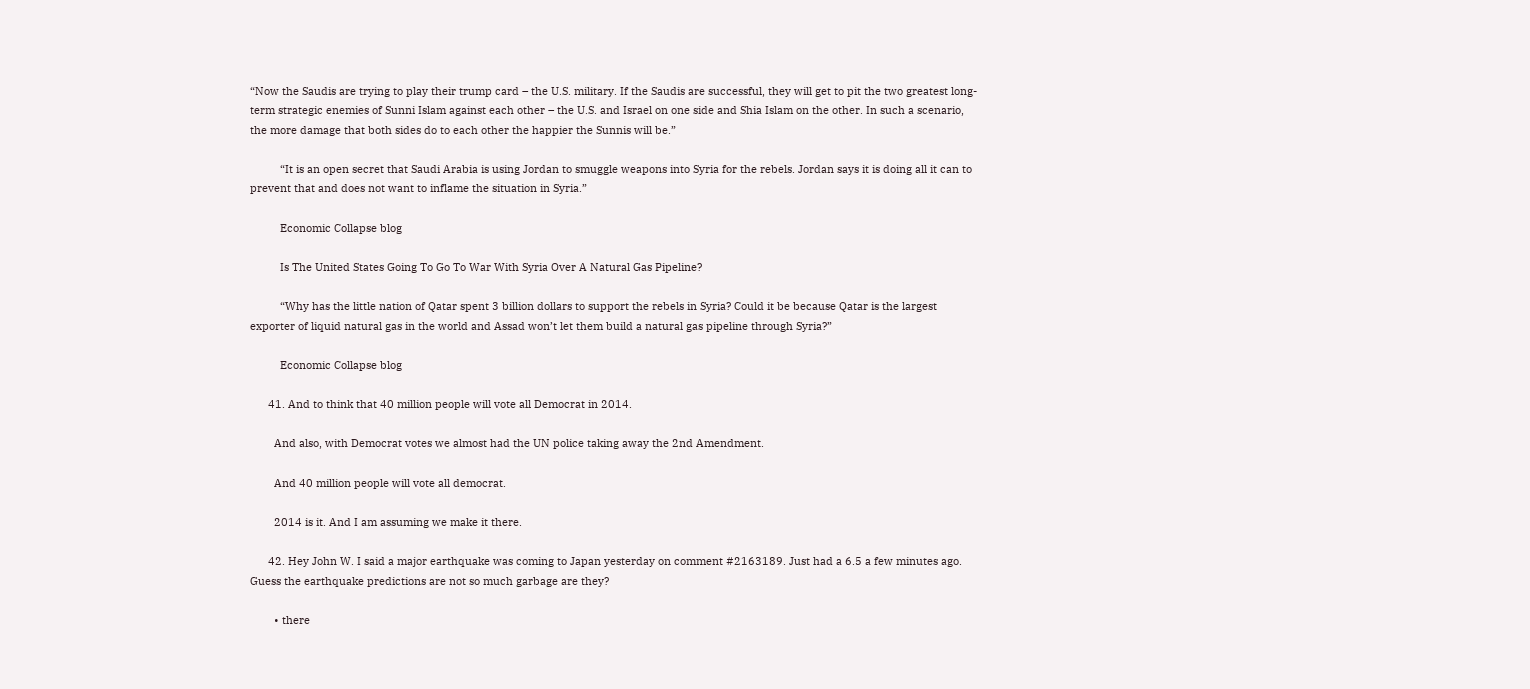“Now the Saudis are trying to play their trump card – the U.S. military. If the Saudis are successful, they will get to pit the two greatest long-term strategic enemies of Sunni Islam against each other – the U.S. and Israel on one side and Shia Islam on the other. In such a scenario, the more damage that both sides do to each other the happier the Sunnis will be.”

          “It is an open secret that Saudi Arabia is using Jordan to smuggle weapons into Syria for the rebels. Jordan says it is doing all it can to prevent that and does not want to inflame the situation in Syria.”

          Economic Collapse blog

          Is The United States Going To Go To War With Syria Over A Natural Gas Pipeline?

          “Why has the little nation of Qatar spent 3 billion dollars to support the rebels in Syria? Could it be because Qatar is the largest exporter of liquid natural gas in the world and Assad won’t let them build a natural gas pipeline through Syria?”

          Economic Collapse blog

      41. And to think that 40 million people will vote all Democrat in 2014.

        And also, with Democrat votes we almost had the UN police taking away the 2nd Amendment.

        And 40 million people will vote all democrat.

        2014 is it. And I am assuming we make it there.

      42. Hey John W. I said a major earthquake was coming to Japan yesterday on comment #2163189. Just had a 6.5 a few minutes ago. Guess the earthquake predictions are not so much garbage are they?

        • there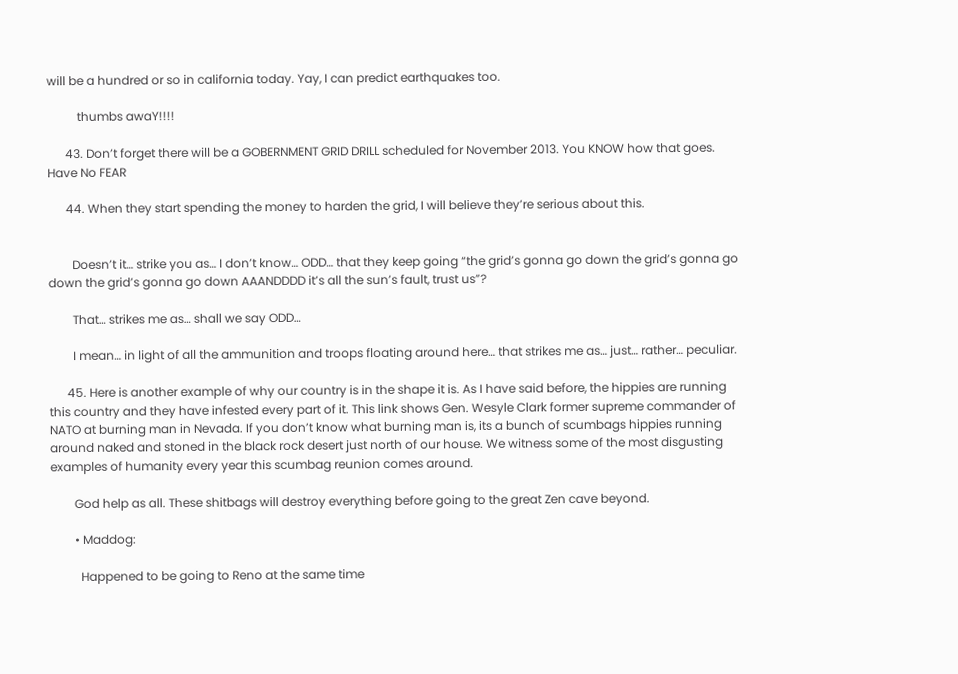will be a hundred or so in california today. Yay, I can predict earthquakes too.

          thumbs awaY!!!!

      43. Don’t forget there will be a GOBERNMENT GRID DRILL scheduled for November 2013. You KNOW how that goes. Have No FEAR

      44. When they start spending the money to harden the grid, I will believe they’re serious about this.


        Doesn’t it… strike you as… I don’t know… ODD… that they keep going “the grid’s gonna go down the grid’s gonna go down the grid’s gonna go down AAANDDDD it’s all the sun’s fault, trust us”?

        That… strikes me as… shall we say ODD…

        I mean… in light of all the ammunition and troops floating around here… that strikes me as… just… rather… peculiar.

      45. Here is another example of why our country is in the shape it is. As I have said before, the hippies are running this country and they have infested every part of it. This link shows Gen. Wesyle Clark former supreme commander of NATO at burning man in Nevada. If you don’t know what burning man is, its a bunch of scumbags hippies running around naked and stoned in the black rock desert just north of our house. We witness some of the most disgusting examples of humanity every year this scumbag reunion comes around.

        God help as all. These shitbags will destroy everything before going to the great Zen cave beyond.

        • Maddog:

          Happened to be going to Reno at the same time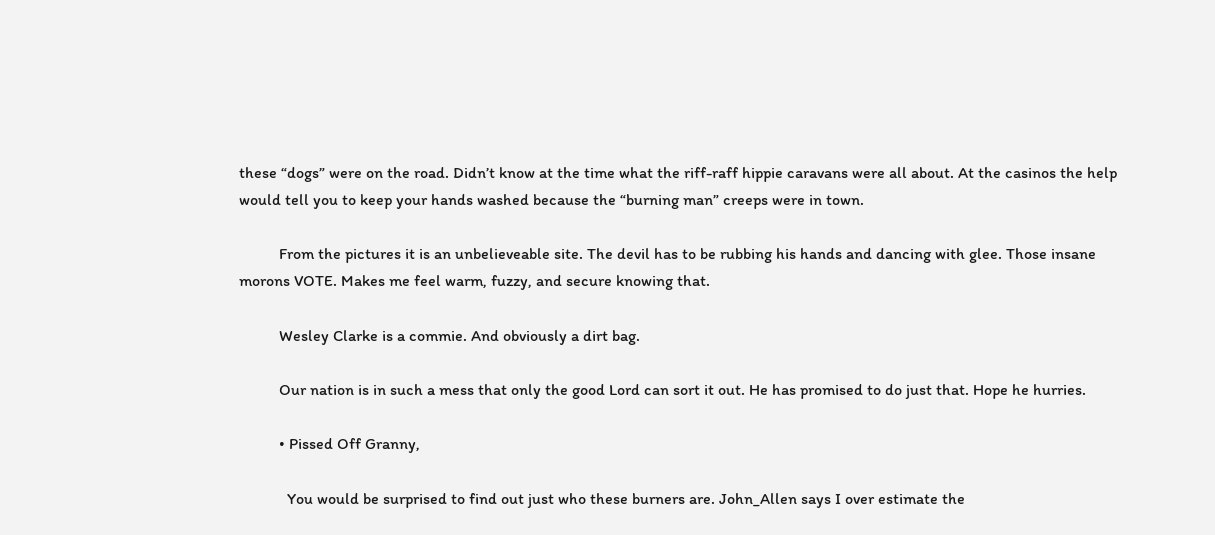these “dogs” were on the road. Didn’t know at the time what the riff-raff hippie caravans were all about. At the casinos the help would tell you to keep your hands washed because the “burning man” creeps were in town.

          From the pictures it is an unbelieveable site. The devil has to be rubbing his hands and dancing with glee. Those insane morons VOTE. Makes me feel warm, fuzzy, and secure knowing that.

          Wesley Clarke is a commie. And obviously a dirt bag.

          Our nation is in such a mess that only the good Lord can sort it out. He has promised to do just that. Hope he hurries.

          • Pissed Off Granny,

            You would be surprised to find out just who these burners are. John_Allen says I over estimate the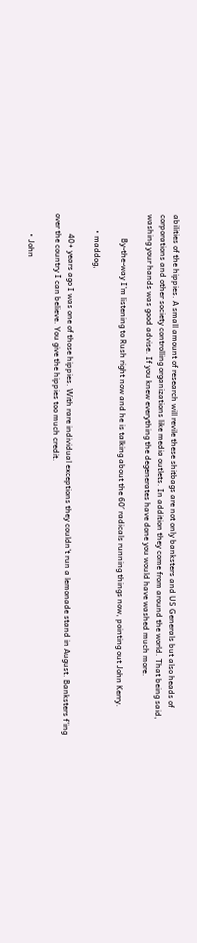abilities of the hippies. A small amount of research will revile these shitbags are not only banksters and US Generals but also heads of corporations and other society controlling organizations like media outlets. In addition they come from around the world. That being said, washing your hands was good advise. If you knew everything the degenerates have done you would have washed much more.

            By-the-way I’m listening to Rush right now and he is talking about the 60′ radicals running things now, pointing out John Kerry.

        • maddog,

          40+ years ago I was one of those hippies. With rare individual exceptions they couldn’t run a lemonade stand in August. Banksters f’ing over the country I can believe. You give the hippies too much credit.

          • John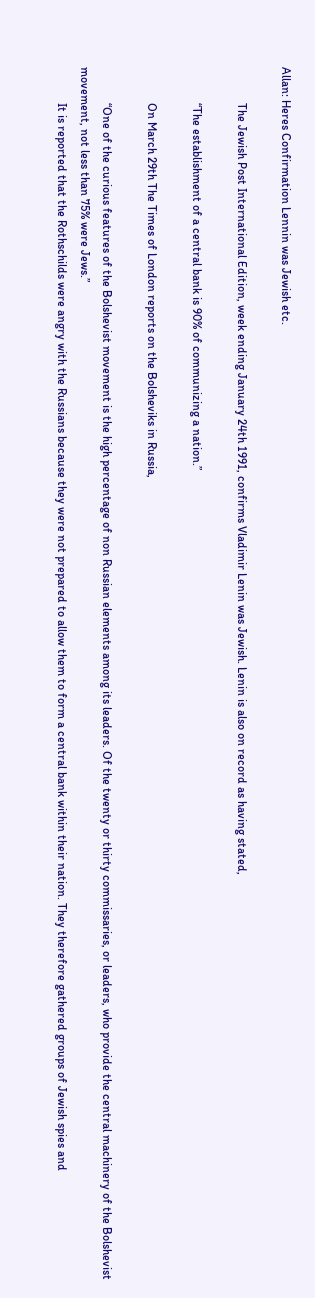Allan: Heres Confirmation Lennin was Jewish etc.

            The Jewish Post International Edition, week ending January 24th 1991, confirms Vladimir Lenin was Jewish. Lenin is also on record as having stated,

            “The establishment of a central bank is 90% of communizing a nation.”

            On March 29th The Times of London reports on the Bolsheviks in Russia,

            “One of the curious features of the Bolshevist movement is the high percentage of non Russian elements among its leaders. Of the twenty or thirty commissaries, or leaders, who provide the central machinery of the Bolshevist movement, not less than 75% were Jews.”
            It is reported that the Rothschilds were angry with the Russians because they were not prepared to allow them to form a central bank within their nation. They therefore gathered groups of Jewish spies and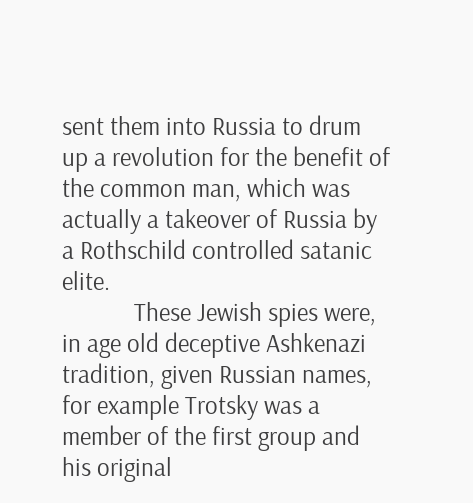sent them into Russia to drum up a revolution for the benefit of the common man, which was actually a takeover of Russia by a Rothschild controlled satanic elite.
            These Jewish spies were, in age old deceptive Ashkenazi tradition, given Russian names, for example Trotsky was a member of the first group and his original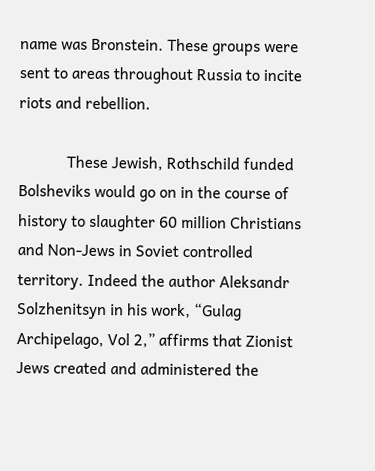name was Bronstein. These groups were sent to areas throughout Russia to incite riots and rebellion.

            These Jewish, Rothschild funded Bolsheviks would go on in the course of history to slaughter 60 million Christians and Non-Jews in Soviet controlled territory. Indeed the author Aleksandr Solzhenitsyn in his work, “Gulag Archipelago, Vol 2,” affirms that Zionist Jews created and administered the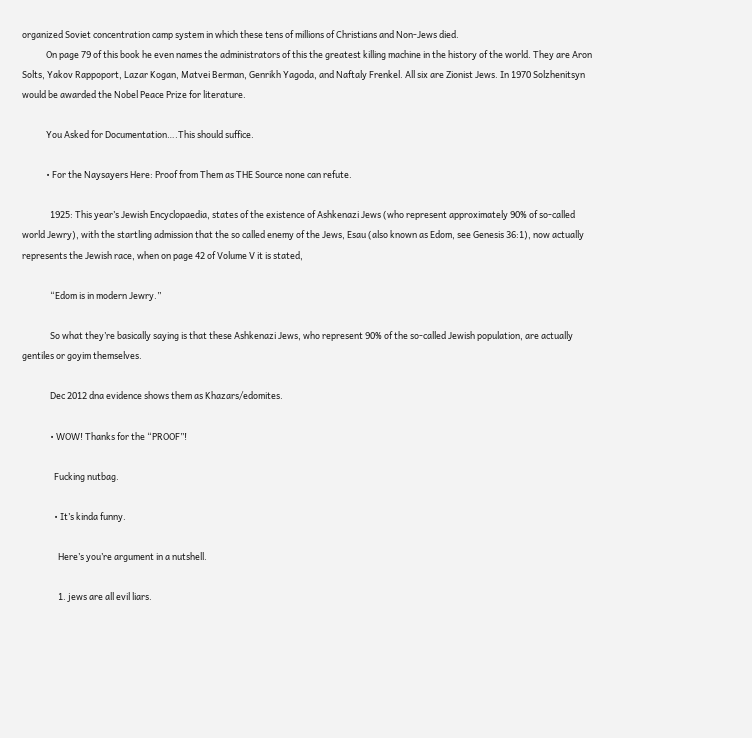organized Soviet concentration camp system in which these tens of millions of Christians and Non-Jews died.
            On page 79 of this book he even names the administrators of this the greatest killing machine in the history of the world. They are Aron Solts, Yakov Rappoport, Lazar Kogan, Matvei Berman, Genrikh Yagoda, and Naftaly Frenkel. All six are Zionist Jews. In 1970 Solzhenitsyn would be awarded the Nobel Peace Prize for literature.

            You Asked for Documentation….This should suffice.

            • For the Naysayers Here: Proof from Them as THE Source none can refute.

              1925: This year’s Jewish Encyclopaedia, states of the existence of Ashkenazi Jews (who represent approximately 90% of so-called world Jewry), with the startling admission that the so called enemy of the Jews, Esau (also known as Edom, see Genesis 36:1), now actually represents the Jewish race, when on page 42 of Volume V it is stated,

              “Edom is in modern Jewry.”

              So what they’re basically saying is that these Ashkenazi Jews, who represent 90% of the so-called Jewish population, are actually gentiles or goyim themselves.

              Dec 2012 dna evidence shows them as Khazars/edomites.

              • WOW! Thanks for the “PROOF”!

                Fucking nutbag.

                • It’s kinda funny.

                  Here’s you’re argument in a nutshell.

                  1. jews are all evil liars.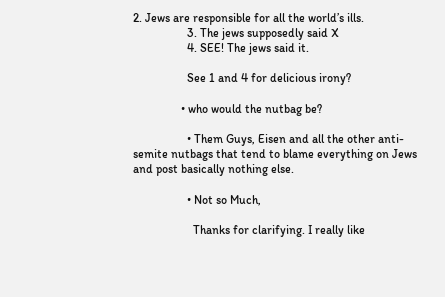2. Jews are responsible for all the world’s ills.
                  3. The jews supposedly said X
                  4. SEE! The jews said it.

                  See 1 and 4 for delicious irony?

                • who would the nutbag be?

                  • Them Guys, Eisen and all the other anti-semite nutbags that tend to blame everything on Jews and post basically nothing else.

                  • Not so Much,

                    Thanks for clarifying. I really like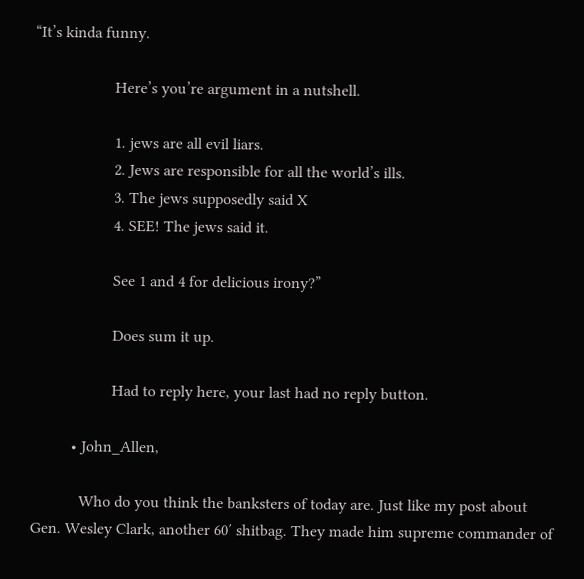“It’s kinda funny.

                    Here’s you’re argument in a nutshell.

                    1. jews are all evil liars.
                    2. Jews are responsible for all the world’s ills.
                    3. The jews supposedly said X
                    4. SEE! The jews said it.

                    See 1 and 4 for delicious irony?”

                    Does sum it up.

                    Had to reply here, your last had no reply button.

          • John_Allen,

            Who do you think the banksters of today are. Just like my post about Gen. Wesley Clark, another 60′ shitbag. They made him supreme commander of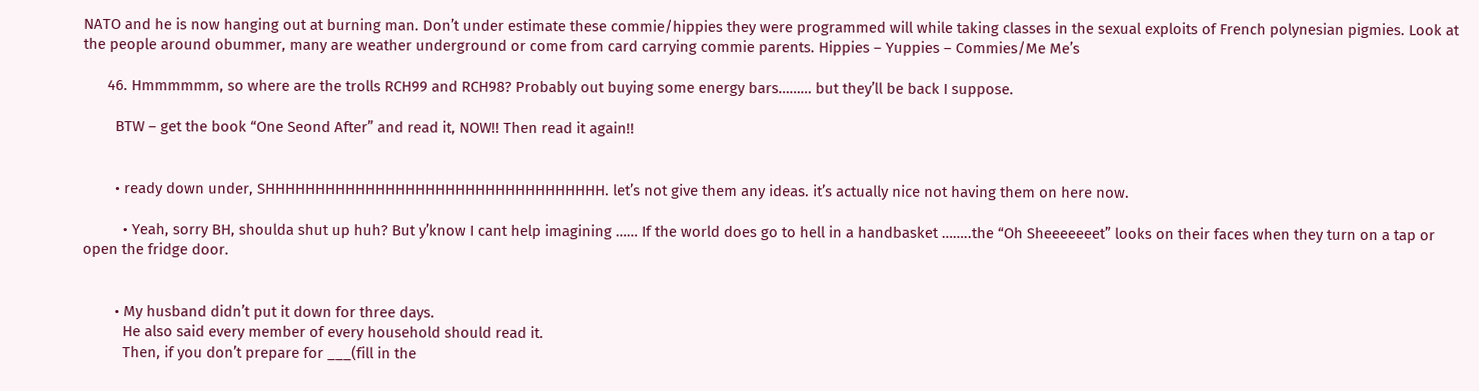NATO and he is now hanging out at burning man. Don’t under estimate these commie/hippies they were programmed will while taking classes in the sexual exploits of French polynesian pigmies. Look at the people around obummer, many are weather underground or come from card carrying commie parents. Hippies – Yuppies – Commies/Me Me’s

      46. Hmmmmmm, so where are the trolls RCH99 and RCH98? Probably out buying some energy bars……… but they’ll be back I suppose.

        BTW – get the book “One Seond After” and read it, NOW!! Then read it again!!


        • ready down under, SHHHHHHHHHHHHHHHHHHHHHHHHHHHHHHHHHH. let’s not give them any ideas. it’s actually nice not having them on here now.

          • Yeah, sorry BH, shoulda shut up huh? But y’know I cant help imagining …… If the world does go to hell in a handbasket ……..the “Oh Sheeeeeeet” looks on their faces when they turn on a tap or open the fridge door.


        • My husband didn’t put it down for three days.
          He also said every member of every household should read it.
          Then, if you don’t prepare for ___(fill in the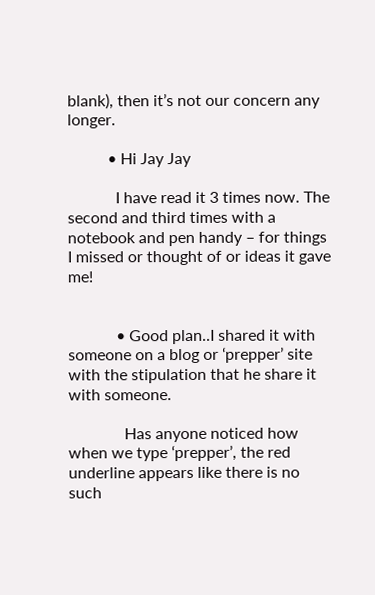blank), then it’s not our concern any longer.

          • Hi Jay Jay

            I have read it 3 times now. The second and third times with a notebook and pen handy – for things I missed or thought of or ideas it gave me!


            • Good plan..I shared it with someone on a blog or ‘prepper’ site with the stipulation that he share it with someone.

              Has anyone noticed how when we type ‘prepper’, the red underline appears like there is no such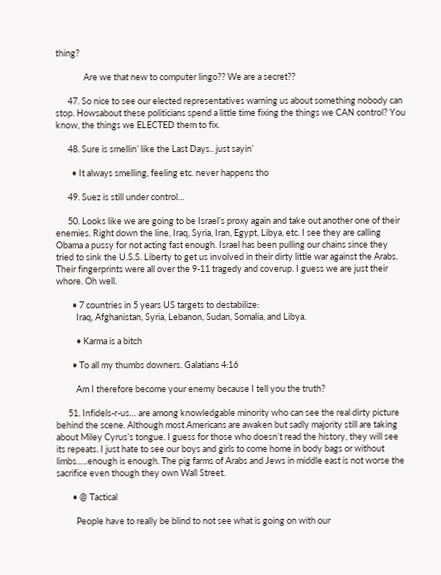thing?

              Are we that new to computer lingo?? We are a secret??

      47. So nice to see our elected representatives warning us about something nobody can stop. Howsabout these politicians spend a little time fixing the things we CAN control? You know, the things we ELECTED them to fix.

      48. Sure is smellin’ like the Last Days.. just sayin’

        • It always smelling, feeling etc. never happens tho

      49. Suez is still under control…

      50. Looks like we are going to be Israel’s proxy again and take out another one of their enemies. Right down the line, Iraq, Syria, Iran, Egypt, Libya, etc. I see they are calling Obama a pussy for not acting fast enough. Israel has been pulling our chains since they tried to sink the U.S.S. Liberty to get us involved in their dirty little war against the Arabs. Their fingerprints were all over the 9-11 tragedy and coverup. I guess we are just their whore. Oh well.

        • 7 countries in 5 years US targets to destabilize:
          Iraq, Afghanistan, Syria, Lebanon, Sudan, Somalia, and Libya.

          • Karma is a bitch

        • To all my thumbs downers. Galatians 4:16

          Am I therefore become your enemy because I tell you the truth?

      51. Infidels-r-us… are among knowledgable minority who can see the real dirty picture behind the scene. Although most Americans are awaken but sadly majority still are taking about Miley Cyrus’s tongue. I guess for those who doesn’t read the history, they will see its repeats. I just hate to see our boys and girls to come home in body bags or without limbs…..enough is enough. The pig farms of Arabs and Jews in middle east is not worse the sacrifice even though they own Wall Street.

        • @ Tactical

          People have to really be blind to not see what is going on with our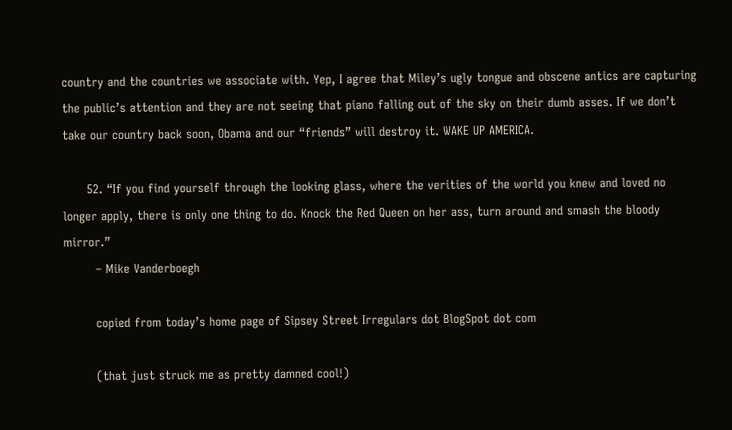country and the countries we associate with. Yep, I agree that Miley’s ugly tongue and obscene antics are capturing the public’s attention and they are not seeing that piano falling out of the sky on their dumb asses. If we don’t take our country back soon, Obama and our “friends” will destroy it. WAKE UP AMERICA.

      52. “If you find yourself through the looking glass, where the verities of the world you knew and loved no longer apply, there is only one thing to do. Knock the Red Queen on her ass, turn around and smash the bloody mirror.”
        – Mike Vanderboegh

        copied from today’s home page of Sipsey Street Irregulars dot BlogSpot dot com

        (that just struck me as pretty damned cool!)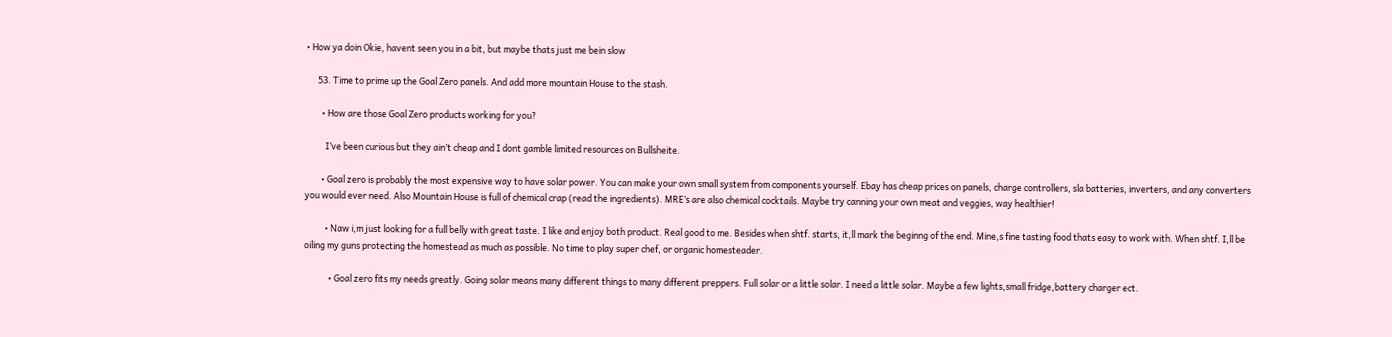• How ya doin Okie, havent seen you in a bit, but maybe thats just me bein slow

      53. Time to prime up the Goal Zero panels. And add more mountain House to the stash.

        • How are those Goal Zero products working for you?

          I’ve been curious but they ain’t cheap and I dont gamble limited resources on Bullsheite.

        • Goal zero is probably the most expensive way to have solar power. You can make your own small system from components yourself. Ebay has cheap prices on panels, charge controllers, sla batteries, inverters, and any converters you would ever need. Also Mountain House is full of chemical crap (read the ingredients). MRE’s are also chemical cocktails. Maybe try canning your own meat and veggies, way healthier!

          • Naw i,m just looking for a full belly with great taste. I like and enjoy both product. Real good to me. Besides when shtf. starts, it,ll mark the beginng of the end. Mine,s fine tasting food thats easy to work with. When shtf. I,ll be oiling my guns protecting the homestead as much as possible. No time to play super chef, or organic homesteader.

            • Goal zero fits my needs greatly. Going solar means many different things to many different preppers. Full solar or a little solar. I need a little solar. Maybe a few lights,small fridge,battery charger ect.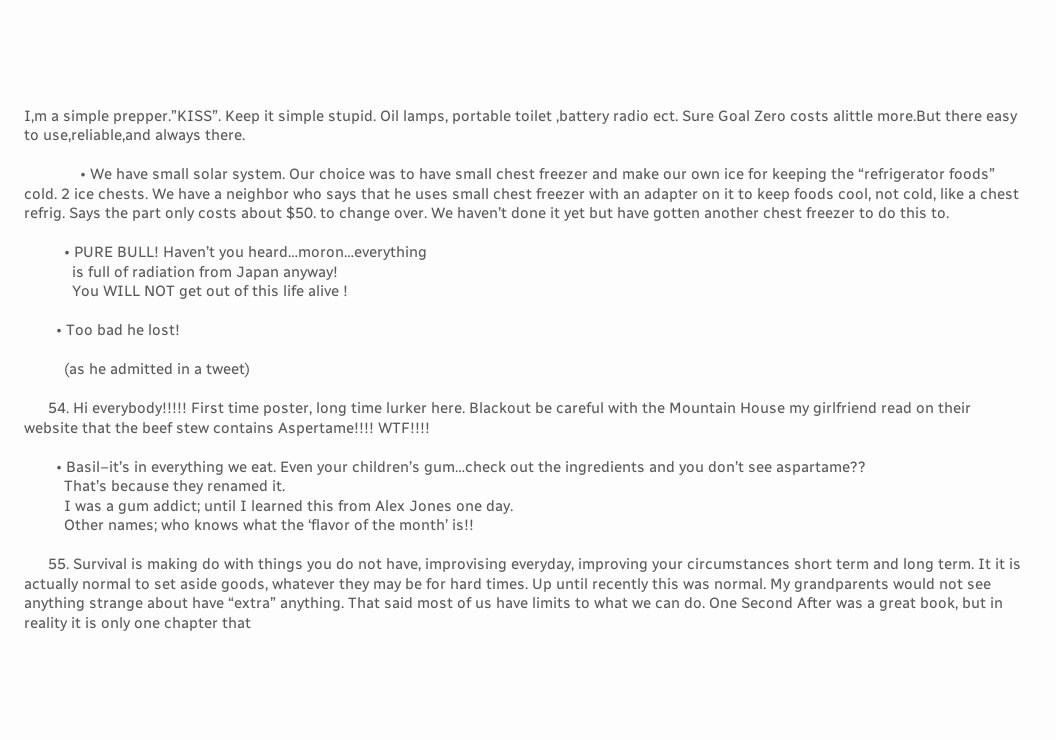I,m a simple prepper.”KISS”. Keep it simple stupid. Oil lamps, portable toilet ,battery radio ect. Sure Goal Zero costs alittle more.But there easy to use,reliable,and always there.

              • We have small solar system. Our choice was to have small chest freezer and make our own ice for keeping the “refrigerator foods” cold. 2 ice chests. We have a neighbor who says that he uses small chest freezer with an adapter on it to keep foods cool, not cold, like a chest refrig. Says the part only costs about $50. to change over. We haven’t done it yet but have gotten another chest freezer to do this to.

          • PURE BULL! Haven’t you heard…moron…everything
            is full of radiation from Japan anyway!
            You WILL NOT get out of this life alive !

        • Too bad he lost!

          (as he admitted in a tweet)

      54. Hi everybody!!!!! First time poster, long time lurker here. Blackout be careful with the Mountain House my girlfriend read on their website that the beef stew contains Aspertame!!!! WTF!!!!

        • Basil–it’s in everything we eat. Even your children’s gum…check out the ingredients and you don’t see aspartame??
          That’s because they renamed it.
          I was a gum addict; until I learned this from Alex Jones one day.
          Other names; who knows what the ‘flavor of the month’ is!!

      55. Survival is making do with things you do not have, improvising everyday, improving your circumstances short term and long term. It it is actually normal to set aside goods, whatever they may be for hard times. Up until recently this was normal. My grandparents would not see anything strange about have “extra” anything. That said most of us have limits to what we can do. One Second After was a great book, but in reality it is only one chapter that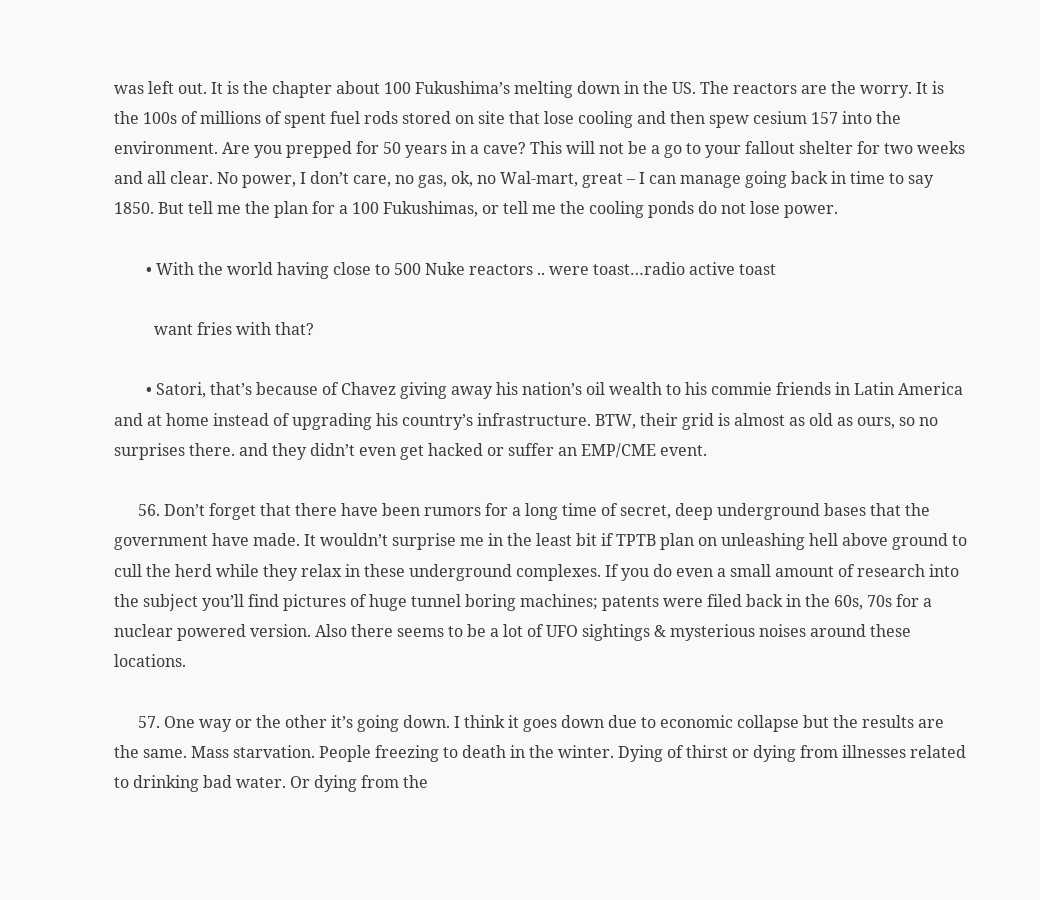was left out. It is the chapter about 100 Fukushima’s melting down in the US. The reactors are the worry. It is the 100s of millions of spent fuel rods stored on site that lose cooling and then spew cesium 157 into the environment. Are you prepped for 50 years in a cave? This will not be a go to your fallout shelter for two weeks and all clear. No power, I don’t care, no gas, ok, no Wal-mart, great – I can manage going back in time to say 1850. But tell me the plan for a 100 Fukushimas, or tell me the cooling ponds do not lose power.

        • With the world having close to 500 Nuke reactors .. were toast…radio active toast

          want fries with that?

        • Satori, that’s because of Chavez giving away his nation’s oil wealth to his commie friends in Latin America and at home instead of upgrading his country’s infrastructure. BTW, their grid is almost as old as ours, so no surprises there. and they didn’t even get hacked or suffer an EMP/CME event.

      56. Don’t forget that there have been rumors for a long time of secret, deep underground bases that the government have made. It wouldn’t surprise me in the least bit if TPTB plan on unleashing hell above ground to cull the herd while they relax in these underground complexes. If you do even a small amount of research into the subject you’ll find pictures of huge tunnel boring machines; patents were filed back in the 60s, 70s for a nuclear powered version. Also there seems to be a lot of UFO sightings & mysterious noises around these locations.

      57. One way or the other it’s going down. I think it goes down due to economic collapse but the results are the same. Mass starvation. People freezing to death in the winter. Dying of thirst or dying from illnesses related to drinking bad water. Or dying from the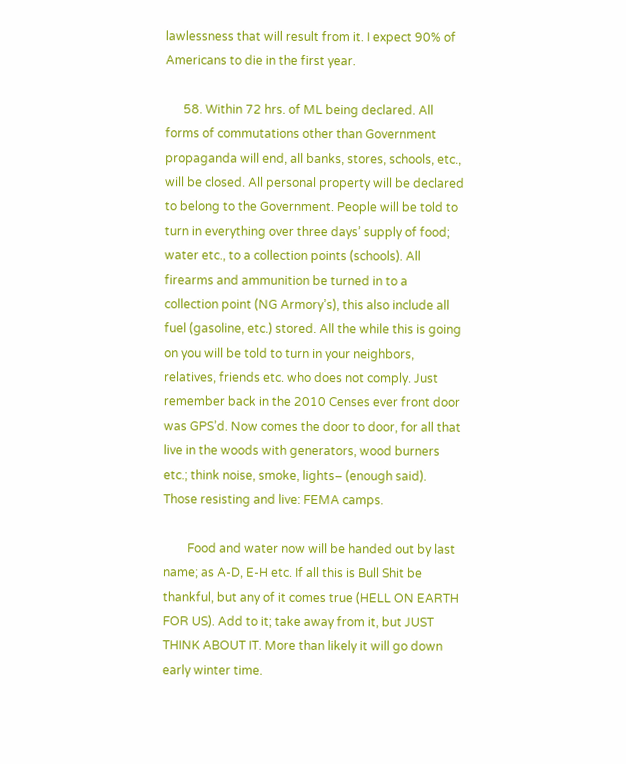lawlessness that will result from it. I expect 90% of Americans to die in the first year.

      58. Within 72 hrs. of ML being declared. All forms of commutations other than Government propaganda will end, all banks, stores, schools, etc., will be closed. All personal property will be declared to belong to the Government. People will be told to turn in everything over three days’ supply of food; water etc., to a collection points (schools). All firearms and ammunition be turned in to a collection point (NG Armory’s), this also include all fuel (gasoline, etc.) stored. All the while this is going on you will be told to turn in your neighbors, relatives, friends etc. who does not comply. Just remember back in the 2010 Censes ever front door was GPS’d. Now comes the door to door, for all that live in the woods with generators, wood burners etc.; think noise, smoke, lights– (enough said). Those resisting and live: FEMA camps.

        Food and water now will be handed out by last name; as A-D, E-H etc. If all this is Bull Shit be thankful, but any of it comes true (HELL ON EARTH FOR US). Add to it; take away from it, but JUST THINK ABOUT IT. More than likely it will go down early winter time.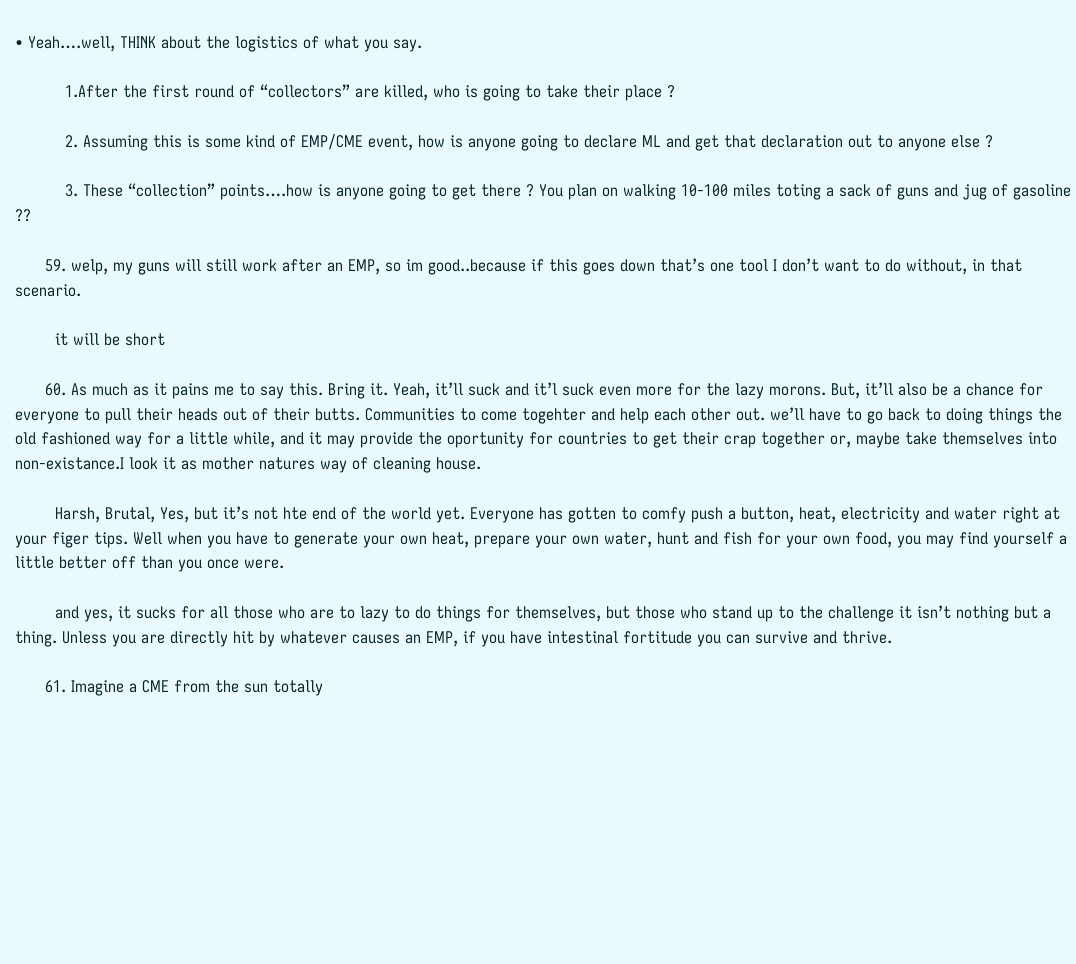• Yeah….well, THINK about the logistics of what you say.

          1.After the first round of “collectors” are killed, who is going to take their place ?

          2. Assuming this is some kind of EMP/CME event, how is anyone going to declare ML and get that declaration out to anyone else ?

          3. These “collection” points….how is anyone going to get there ? You plan on walking 10-100 miles toting a sack of guns and jug of gasoline ??

      59. welp, my guns will still work after an EMP, so im good..because if this goes down that’s one tool I don’t want to do without, in that scenario.

        it will be short

      60. As much as it pains me to say this. Bring it. Yeah, it’ll suck and it’l suck even more for the lazy morons. But, it’ll also be a chance for everyone to pull their heads out of their butts. Communities to come togehter and help each other out. we’ll have to go back to doing things the old fashioned way for a little while, and it may provide the oportunity for countries to get their crap together or, maybe take themselves into non-existance.I look it as mother natures way of cleaning house.

        Harsh, Brutal, Yes, but it’s not hte end of the world yet. Everyone has gotten to comfy push a button, heat, electricity and water right at your figer tips. Well when you have to generate your own heat, prepare your own water, hunt and fish for your own food, you may find yourself a little better off than you once were.

        and yes, it sucks for all those who are to lazy to do things for themselves, but those who stand up to the challenge it isn’t nothing but a thing. Unless you are directly hit by whatever causes an EMP, if you have intestinal fortitude you can survive and thrive.

      61. Imagine a CME from the sun totally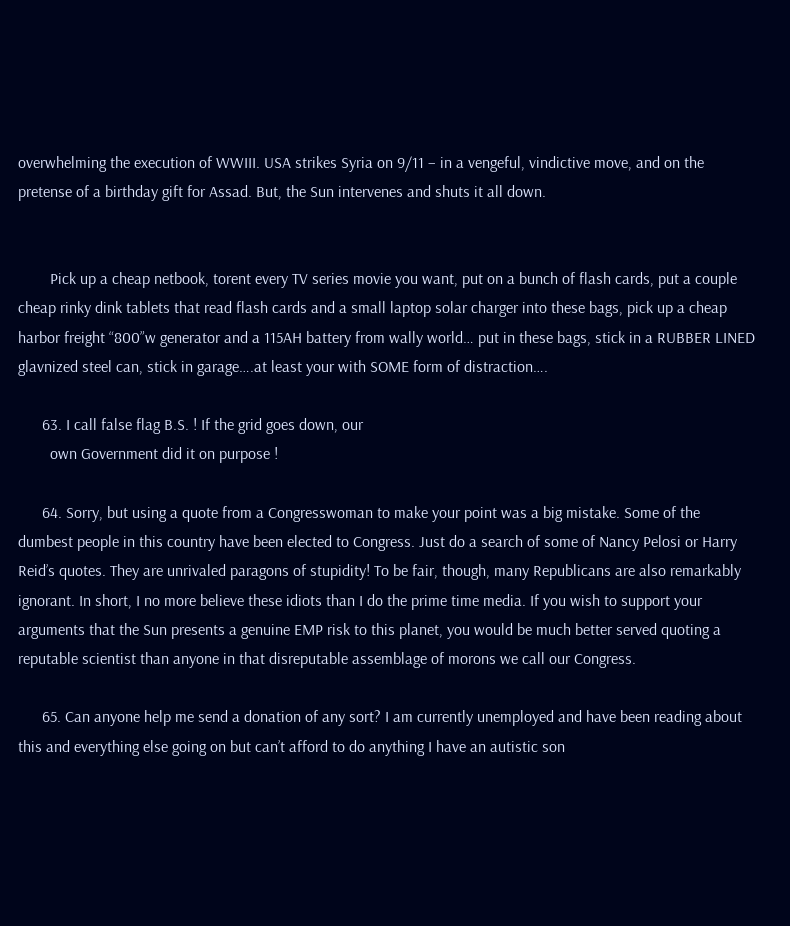overwhelming the execution of WWIII. USA strikes Syria on 9/11 – in a vengeful, vindictive move, and on the pretense of a birthday gift for Assad. But, the Sun intervenes and shuts it all down.


        Pick up a cheap netbook, torent every TV series movie you want, put on a bunch of flash cards, put a couple cheap rinky dink tablets that read flash cards and a small laptop solar charger into these bags, pick up a cheap harbor freight “800”w generator and a 115AH battery from wally world… put in these bags, stick in a RUBBER LINED glavnized steel can, stick in garage….at least your with SOME form of distraction….

      63. I call false flag B.S. ! If the grid goes down, our
        own Government did it on purpose !

      64. Sorry, but using a quote from a Congresswoman to make your point was a big mistake. Some of the dumbest people in this country have been elected to Congress. Just do a search of some of Nancy Pelosi or Harry Reid’s quotes. They are unrivaled paragons of stupidity! To be fair, though, many Republicans are also remarkably ignorant. In short, I no more believe these idiots than I do the prime time media. If you wish to support your arguments that the Sun presents a genuine EMP risk to this planet, you would be much better served quoting a reputable scientist than anyone in that disreputable assemblage of morons we call our Congress.

      65. Can anyone help me send a donation of any sort? I am currently unemployed and have been reading about this and everything else going on but can’t afford to do anything I have an autistic son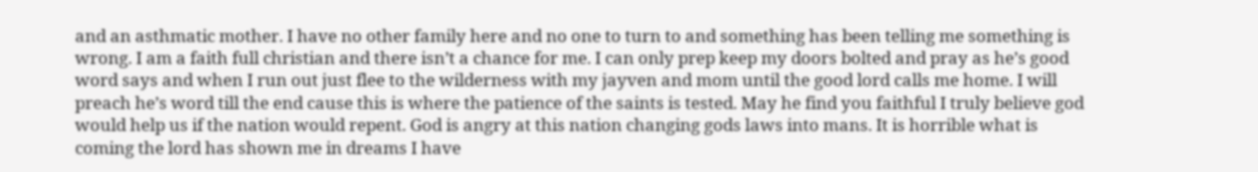and an asthmatic mother. I have no other family here and no one to turn to and something has been telling me something is wrong. I am a faith full christian and there isn’t a chance for me. I can only prep keep my doors bolted and pray as he’s good word says and when I run out just flee to the wilderness with my jayven and mom until the good lord calls me home. I will preach he’s word till the end cause this is where the patience of the saints is tested. May he find you faithful I truly believe god would help us if the nation would repent. God is angry at this nation changing gods laws into mans. It is horrible what is coming the lord has shown me in dreams I have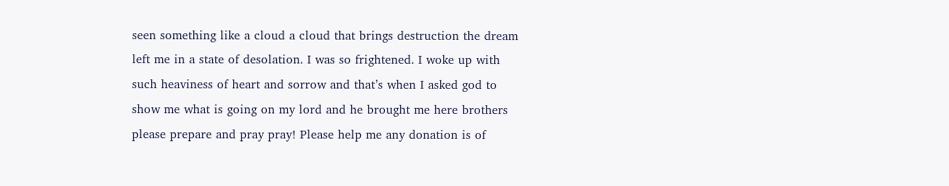seen something like a cloud a cloud that brings destruction the dream left me in a state of desolation. I was so frightened. I woke up with such heaviness of heart and sorrow and that’s when I asked god to show me what is going on my lord and he brought me here brothers please prepare and pray pray! Please help me any donation is of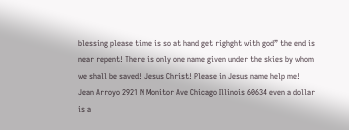blessing please time is so at hand get righght with god” the end is near repent! There is only one name given under the skies by whom we shall be saved! Jesus Christ! Please in Jesus name help me! Jean Arroyo 2921 N Monitor Ave Chicago Illinois 60634 even a dollar is a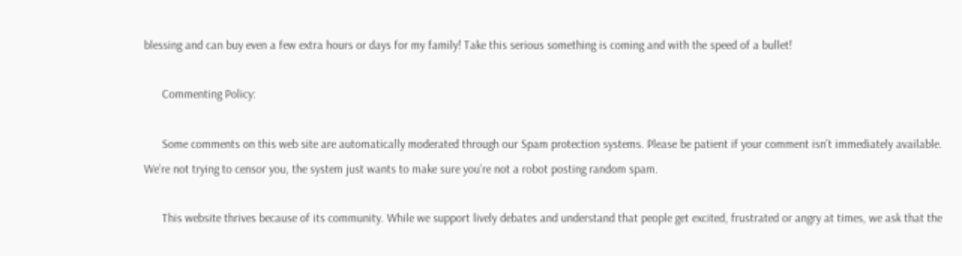blessing and can buy even a few extra hours or days for my family! Take this serious something is coming and with the speed of a bullet!

      Commenting Policy:

      Some comments on this web site are automatically moderated through our Spam protection systems. Please be patient if your comment isn’t immediately available. We’re not trying to censor you, the system just wants to make sure you’re not a robot posting random spam.

      This website thrives because of its community. While we support lively debates and understand that people get excited, frustrated or angry at times, we ask that the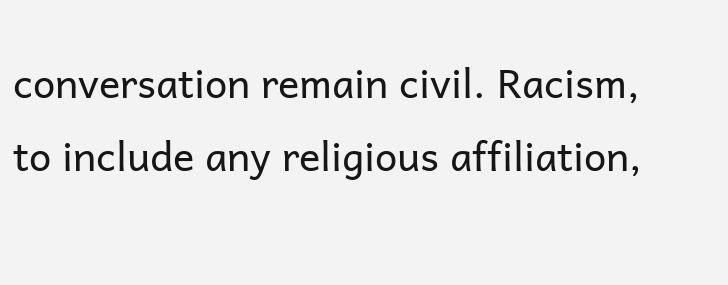conversation remain civil. Racism, to include any religious affiliation,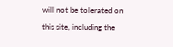will not be tolerated on this site, including the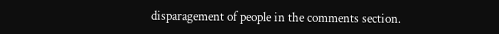disparagement of people in the comments section.